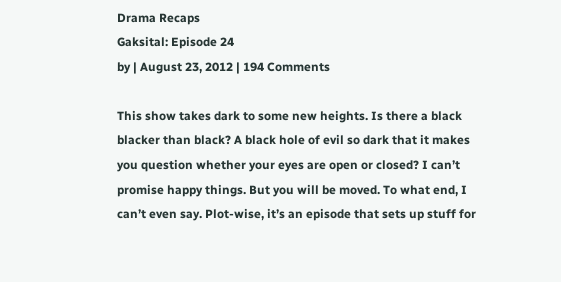Drama Recaps
Gaksital: Episode 24
by | August 23, 2012 | 194 Comments

This show takes dark to some new heights. Is there a black blacker than black? A black hole of evil so dark that it makes you question whether your eyes are open or closed? I can’t promise happy things. But you will be moved. To what end, I can’t even say. Plot-wise, it’s an episode that sets up stuff for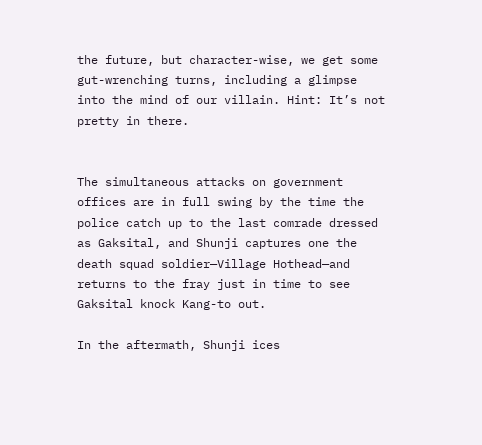the future, but character-wise, we get some gut-wrenching turns, including a glimpse into the mind of our villain. Hint: It’s not pretty in there.


The simultaneous attacks on government offices are in full swing by the time the police catch up to the last comrade dressed as Gaksital, and Shunji captures one the death squad soldier—Village Hothead—and returns to the fray just in time to see Gaksital knock Kang-to out.

In the aftermath, Shunji ices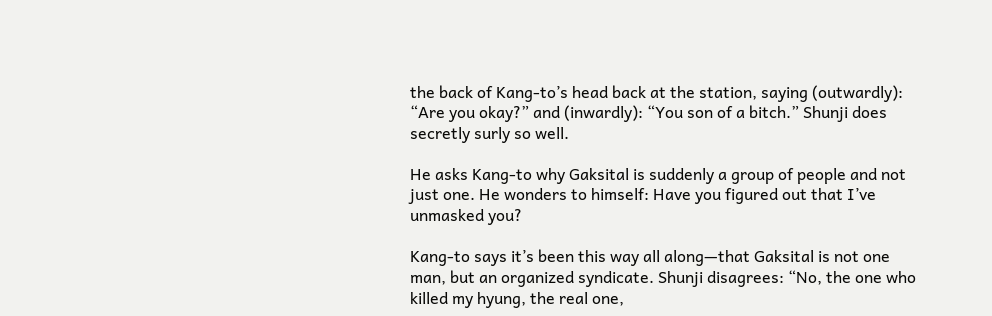the back of Kang-to’s head back at the station, saying (outwardly): “Are you okay?” and (inwardly): “You son of a bitch.” Shunji does secretly surly so well.

He asks Kang-to why Gaksital is suddenly a group of people and not just one. He wonders to himself: Have you figured out that I’ve unmasked you?

Kang-to says it’s been this way all along—that Gaksital is not one man, but an organized syndicate. Shunji disagrees: “No, the one who killed my hyung, the real one,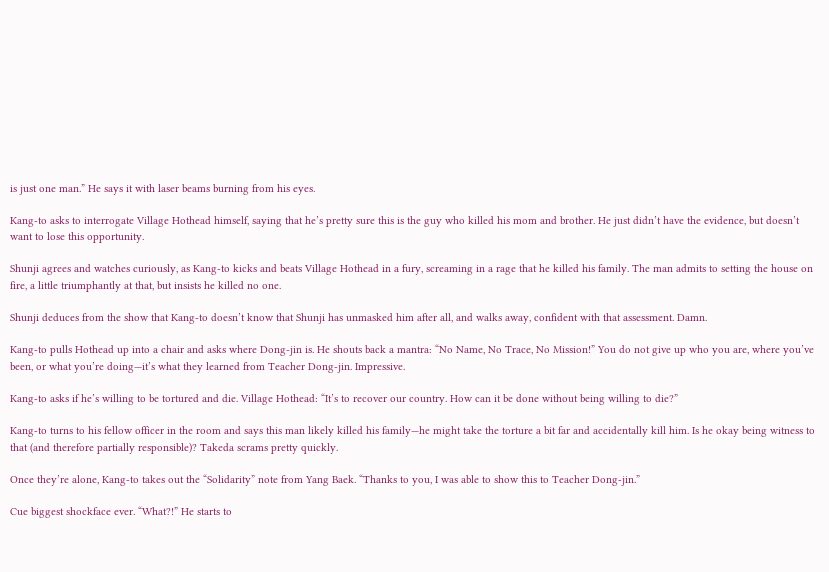is just one man.” He says it with laser beams burning from his eyes.

Kang-to asks to interrogate Village Hothead himself, saying that he’s pretty sure this is the guy who killed his mom and brother. He just didn’t have the evidence, but doesn’t want to lose this opportunity.

Shunji agrees and watches curiously, as Kang-to kicks and beats Village Hothead in a fury, screaming in a rage that he killed his family. The man admits to setting the house on fire, a little triumphantly at that, but insists he killed no one.

Shunji deduces from the show that Kang-to doesn’t know that Shunji has unmasked him after all, and walks away, confident with that assessment. Damn.

Kang-to pulls Hothead up into a chair and asks where Dong-jin is. He shouts back a mantra: “No Name, No Trace, No Mission!” You do not give up who you are, where you’ve been, or what you’re doing—it’s what they learned from Teacher Dong-jin. Impressive.

Kang-to asks if he’s willing to be tortured and die. Village Hothead: “It’s to recover our country. How can it be done without being willing to die?”

Kang-to turns to his fellow officer in the room and says this man likely killed his family—he might take the torture a bit far and accidentally kill him. Is he okay being witness to that (and therefore partially responsible)? Takeda scrams pretty quickly.

Once they’re alone, Kang-to takes out the “Solidarity” note from Yang Baek. “Thanks to you, I was able to show this to Teacher Dong-jin.”

Cue biggest shockface ever. “What?!” He starts to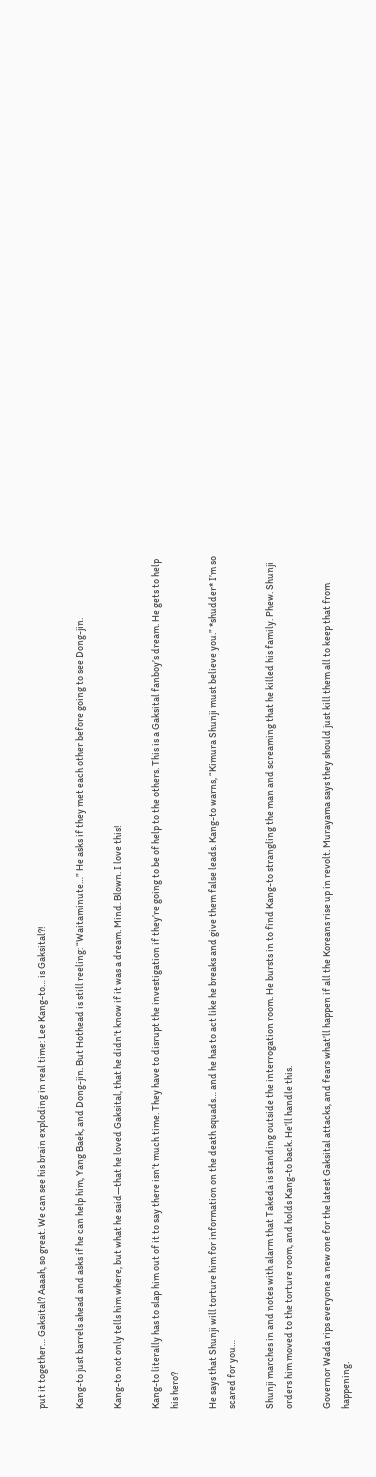put it together… Gaksital? Aaaah, so great. We can see his brain exploding in real time: Lee Kang-to… is Gaksital?!

Kang-to just barrels ahead and asks if he can help him, Yang Baek, and Dong-jin. But Hothead is still reeling: “Waitaminute…” He asks if they met each other before going to see Dong-jin.

Kang-to not only tells him where, but what he said—that he loved Gaksital, that he didn’t know if it was a dream. Mind. Blown. I love this!

Kang-to literally has to slap him out of it to say there isn’t much time. They have to disrupt the investigation if they’re going to be of help to the others. This is a Gaksital fanboy’s dream. He gets to help his hero?

He says that Shunji will torture him for information on the death squads… and he has to act like he breaks and give them false leads. Kang-to warns, “Kimura Shunji must believe you.” *shudder* I’m so scared for you…

Shunji marches in and notes with alarm that Takeda is standing outside the interrogation room. He bursts in to find Kang-to strangling the man and screaming that he killed his family. Phew. Shunji orders him moved to the torture room, and holds Kang-to back. He’ll handle this.

Governor Wada rips everyone a new one for the latest Gaksital attacks, and fears what’ll happen if all the Koreans rise up in revolt. Murayama says they should just kill them all to keep that from happening.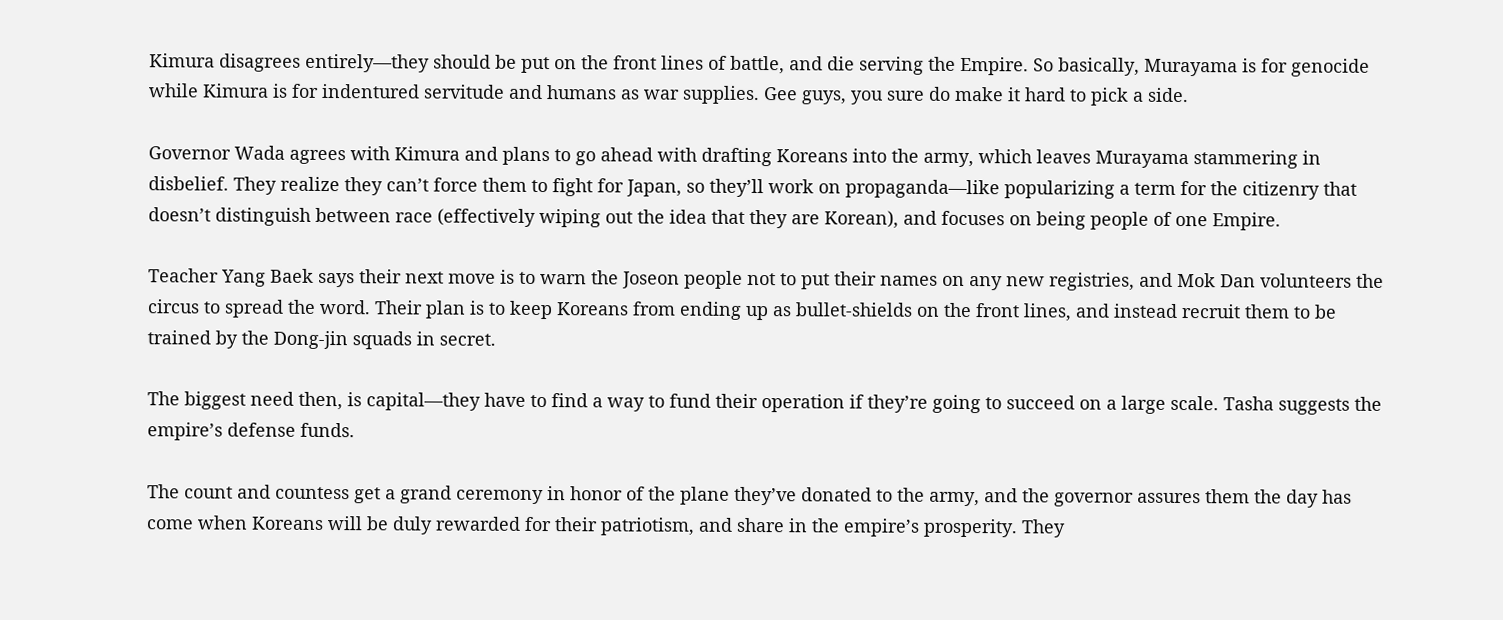Kimura disagrees entirely—they should be put on the front lines of battle, and die serving the Empire. So basically, Murayama is for genocide while Kimura is for indentured servitude and humans as war supplies. Gee guys, you sure do make it hard to pick a side.

Governor Wada agrees with Kimura and plans to go ahead with drafting Koreans into the army, which leaves Murayama stammering in disbelief. They realize they can’t force them to fight for Japan, so they’ll work on propaganda—like popularizing a term for the citizenry that doesn’t distinguish between race (effectively wiping out the idea that they are Korean), and focuses on being people of one Empire.

Teacher Yang Baek says their next move is to warn the Joseon people not to put their names on any new registries, and Mok Dan volunteers the circus to spread the word. Their plan is to keep Koreans from ending up as bullet-shields on the front lines, and instead recruit them to be trained by the Dong-jin squads in secret.

The biggest need then, is capital—they have to find a way to fund their operation if they’re going to succeed on a large scale. Tasha suggests the empire’s defense funds.

The count and countess get a grand ceremony in honor of the plane they’ve donated to the army, and the governor assures them the day has come when Koreans will be duly rewarded for their patriotism, and share in the empire’s prosperity. They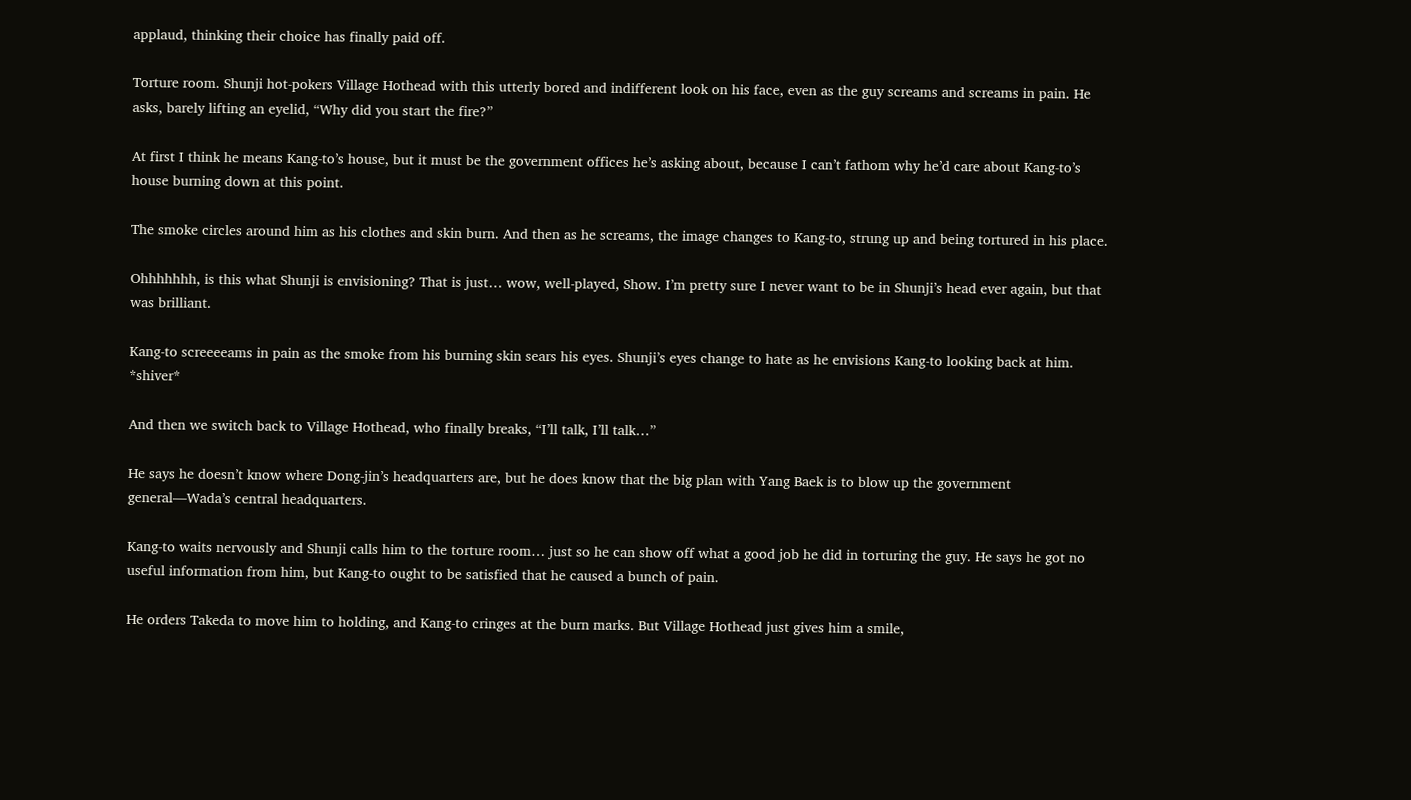applaud, thinking their choice has finally paid off.

Torture room. Shunji hot-pokers Village Hothead with this utterly bored and indifferent look on his face, even as the guy screams and screams in pain. He asks, barely lifting an eyelid, “Why did you start the fire?”

At first I think he means Kang-to’s house, but it must be the government offices he’s asking about, because I can’t fathom why he’d care about Kang-to’s house burning down at this point.

The smoke circles around him as his clothes and skin burn. And then as he screams, the image changes to Kang-to, strung up and being tortured in his place.

Ohhhhhhh, is this what Shunji is envisioning? That is just… wow, well-played, Show. I’m pretty sure I never want to be in Shunji’s head ever again, but that was brilliant.

Kang-to screeeeams in pain as the smoke from his burning skin sears his eyes. Shunji’s eyes change to hate as he envisions Kang-to looking back at him. *shiver*

And then we switch back to Village Hothead, who finally breaks, “I’ll talk, I’ll talk…”

He says he doesn’t know where Dong-jin’s headquarters are, but he does know that the big plan with Yang Baek is to blow up the government general—Wada’s central headquarters.

Kang-to waits nervously and Shunji calls him to the torture room… just so he can show off what a good job he did in torturing the guy. He says he got no useful information from him, but Kang-to ought to be satisfied that he caused a bunch of pain.

He orders Takeda to move him to holding, and Kang-to cringes at the burn marks. But Village Hothead just gives him a smile,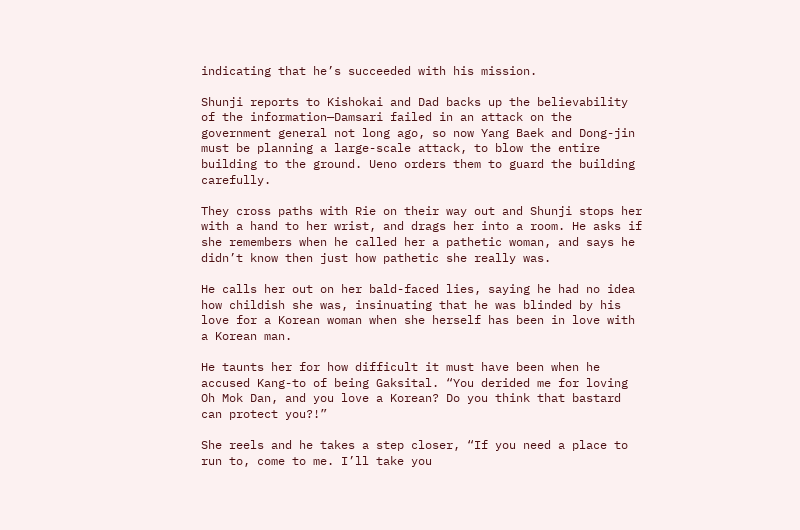indicating that he’s succeeded with his mission.

Shunji reports to Kishokai and Dad backs up the believability of the information—Damsari failed in an attack on the government general not long ago, so now Yang Baek and Dong-jin must be planning a large-scale attack, to blow the entire building to the ground. Ueno orders them to guard the building carefully.

They cross paths with Rie on their way out and Shunji stops her with a hand to her wrist, and drags her into a room. He asks if she remembers when he called her a pathetic woman, and says he didn’t know then just how pathetic she really was.

He calls her out on her bald-faced lies, saying he had no idea how childish she was, insinuating that he was blinded by his love for a Korean woman when she herself has been in love with a Korean man.

He taunts her for how difficult it must have been when he accused Kang-to of being Gaksital. “You derided me for loving Oh Mok Dan, and you love a Korean? Do you think that bastard can protect you?!”

She reels and he takes a step closer, “If you need a place to run to, come to me. I’ll take you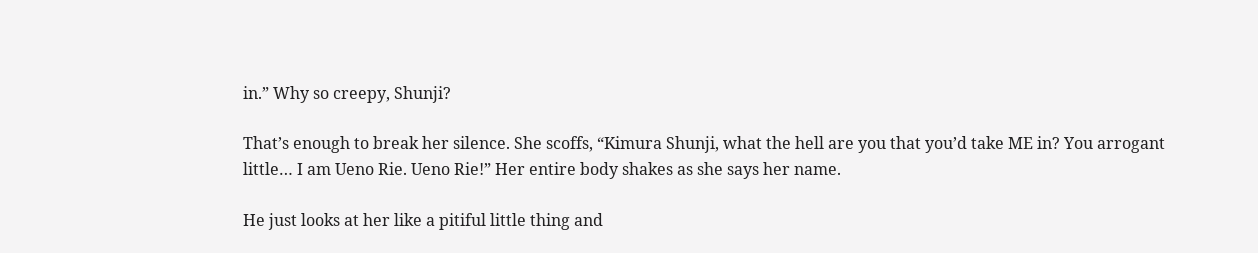in.” Why so creepy, Shunji?

That’s enough to break her silence. She scoffs, “Kimura Shunji, what the hell are you that you’d take ME in? You arrogant little… I am Ueno Rie. Ueno Rie!” Her entire body shakes as she says her name.

He just looks at her like a pitiful little thing and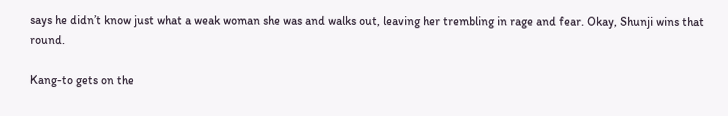says he didn’t know just what a weak woman she was and walks out, leaving her trembling in rage and fear. Okay, Shunji wins that round.

Kang-to gets on the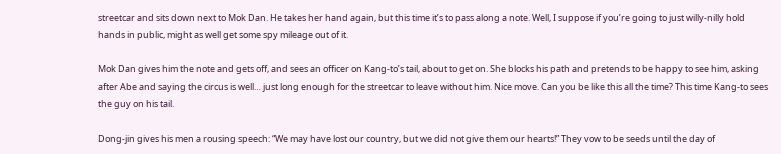streetcar and sits down next to Mok Dan. He takes her hand again, but this time it’s to pass along a note. Well, I suppose if you’re going to just willy-nilly hold hands in public, might as well get some spy mileage out of it.

Mok Dan gives him the note and gets off, and sees an officer on Kang-to’s tail, about to get on. She blocks his path and pretends to be happy to see him, asking after Abe and saying the circus is well… just long enough for the streetcar to leave without him. Nice move. Can you be like this all the time? This time Kang-to sees the guy on his tail.

Dong-jin gives his men a rousing speech: “We may have lost our country, but we did not give them our hearts!” They vow to be seeds until the day of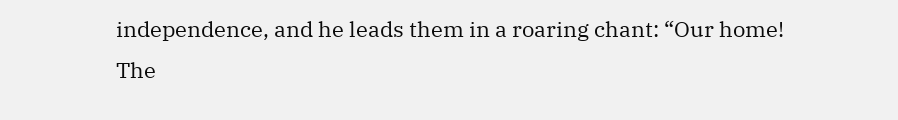independence, and he leads them in a roaring chant: “Our home! The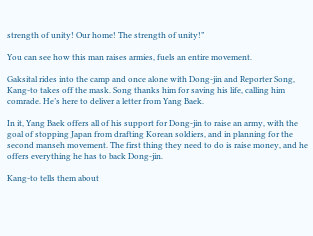strength of unity! Our home! The strength of unity!”

You can see how this man raises armies, fuels an entire movement.

Gaksital rides into the camp and once alone with Dong-jin and Reporter Song, Kang-to takes off the mask. Song thanks him for saving his life, calling him comrade. He’s here to deliver a letter from Yang Baek.

In it, Yang Baek offers all of his support for Dong-jin to raise an army, with the goal of stopping Japan from drafting Korean soldiers, and in planning for the second manseh movement. The first thing they need to do is raise money, and he offers everything he has to back Dong-jin.

Kang-to tells them about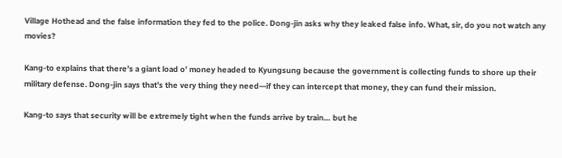Village Hothead and the false information they fed to the police. Dong-jin asks why they leaked false info. What, sir, do you not watch any movies?

Kang-to explains that there’s a giant load o’ money headed to Kyungsung because the government is collecting funds to shore up their military defense. Dong-jin says that’s the very thing they need—if they can intercept that money, they can fund their mission.

Kang-to says that security will be extremely tight when the funds arrive by train… but he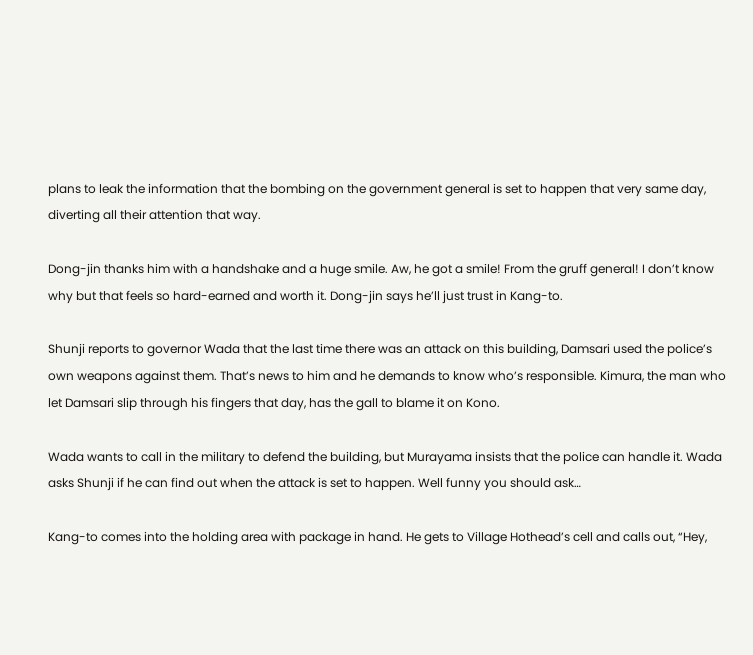plans to leak the information that the bombing on the government general is set to happen that very same day, diverting all their attention that way.

Dong-jin thanks him with a handshake and a huge smile. Aw, he got a smile! From the gruff general! I don’t know why but that feels so hard-earned and worth it. Dong-jin says he’ll just trust in Kang-to.

Shunji reports to governor Wada that the last time there was an attack on this building, Damsari used the police’s own weapons against them. That’s news to him and he demands to know who’s responsible. Kimura, the man who let Damsari slip through his fingers that day, has the gall to blame it on Kono.

Wada wants to call in the military to defend the building, but Murayama insists that the police can handle it. Wada asks Shunji if he can find out when the attack is set to happen. Well funny you should ask…

Kang-to comes into the holding area with package in hand. He gets to Village Hothead’s cell and calls out, “Hey,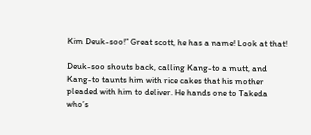Kim Deuk-soo!” Great scott, he has a name! Look at that!

Deuk-soo shouts back, calling Kang-to a mutt, and Kang-to taunts him with rice cakes that his mother pleaded with him to deliver. He hands one to Takeda who’s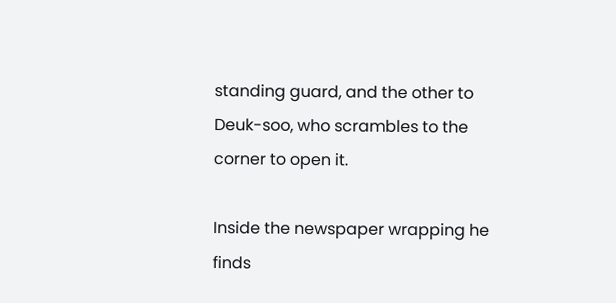standing guard, and the other to Deuk-soo, who scrambles to the corner to open it.

Inside the newspaper wrapping he finds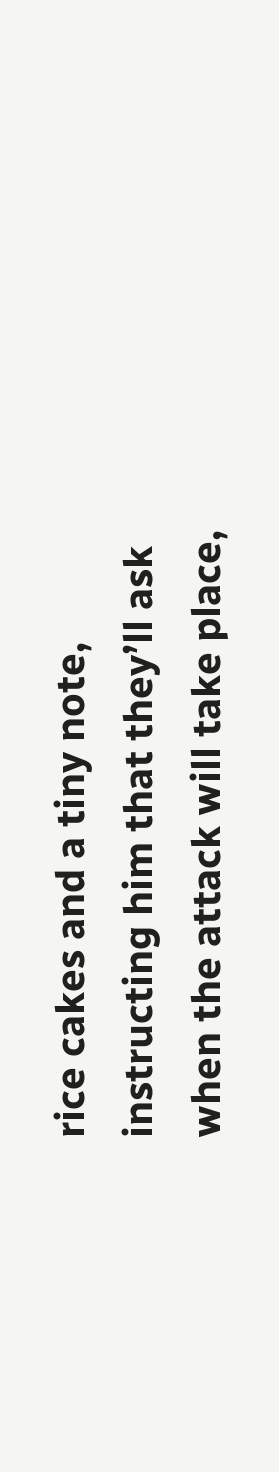rice cakes and a tiny note, instructing him that they’ll ask when the attack will take place,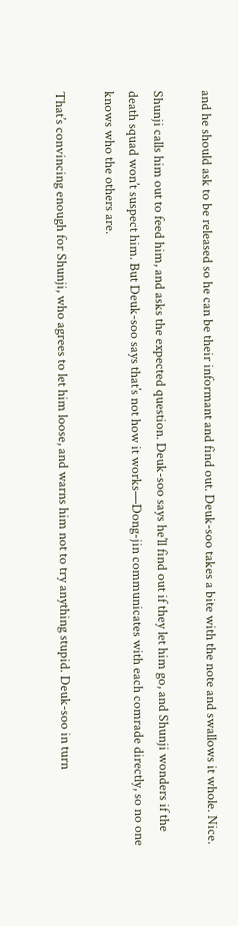and he should ask to be released so he can be their informant and find out. Deuk-soo takes a bite with the note and swallows it whole. Nice.

Shunji calls him out to feed him, and asks the expected question. Deuk-soo says he’ll find out if they let him go, and Shunji wonders if the death squad won’t suspect him. But Deuk-soo says that’s not how it works—Dong-jin communicates with each comrade directly, so no one knows who the others are.

That’s convincing enough for Shunji, who agrees to let him loose, and warns him not to try anything stupid. Deuk-soo in turn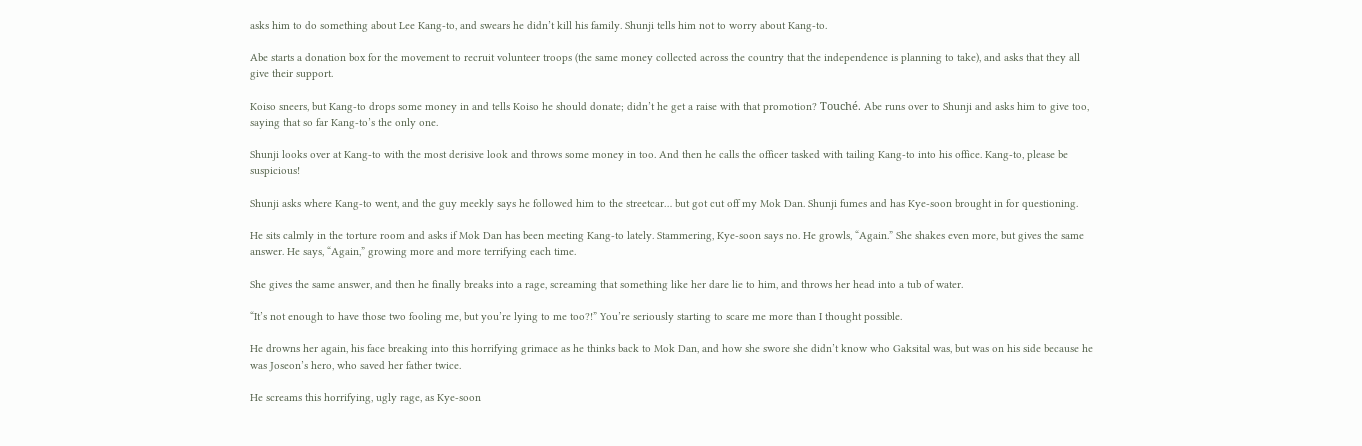asks him to do something about Lee Kang-to, and swears he didn’t kill his family. Shunji tells him not to worry about Kang-to.

Abe starts a donation box for the movement to recruit volunteer troops (the same money collected across the country that the independence is planning to take), and asks that they all give their support.

Koiso sneers, but Kang-to drops some money in and tells Koiso he should donate; didn’t he get a raise with that promotion? Touché. Abe runs over to Shunji and asks him to give too, saying that so far Kang-to’s the only one.

Shunji looks over at Kang-to with the most derisive look and throws some money in too. And then he calls the officer tasked with tailing Kang-to into his office. Kang-to, please be suspicious!

Shunji asks where Kang-to went, and the guy meekly says he followed him to the streetcar… but got cut off my Mok Dan. Shunji fumes and has Kye-soon brought in for questioning.

He sits calmly in the torture room and asks if Mok Dan has been meeting Kang-to lately. Stammering, Kye-soon says no. He growls, “Again.” She shakes even more, but gives the same answer. He says, “Again,” growing more and more terrifying each time.

She gives the same answer, and then he finally breaks into a rage, screaming that something like her dare lie to him, and throws her head into a tub of water.

“It’s not enough to have those two fooling me, but you’re lying to me too?!” You’re seriously starting to scare me more than I thought possible.

He drowns her again, his face breaking into this horrifying grimace as he thinks back to Mok Dan, and how she swore she didn’t know who Gaksital was, but was on his side because he was Joseon’s hero, who saved her father twice.

He screams this horrifying, ugly rage, as Kye-soon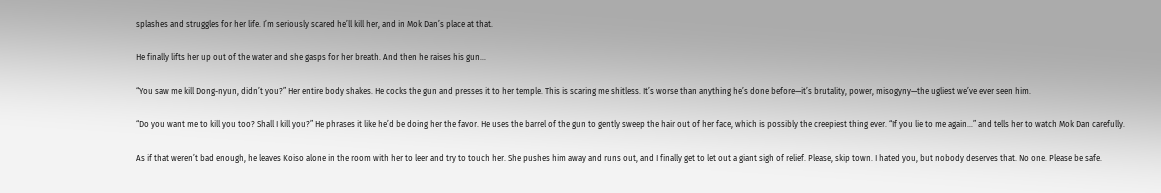splashes and struggles for her life. I’m seriously scared he’ll kill her, and in Mok Dan’s place at that.

He finally lifts her up out of the water and she gasps for her breath. And then he raises his gun…

“You saw me kill Dong-nyun, didn’t you?” Her entire body shakes. He cocks the gun and presses it to her temple. This is scaring me shitless. It’s worse than anything he’s done before—it’s brutality, power, misogyny—the ugliest we’ve ever seen him.

“Do you want me to kill you too? Shall I kill you?” He phrases it like he’d be doing her the favor. He uses the barrel of the gun to gently sweep the hair out of her face, which is possibly the creepiest thing ever. “If you lie to me again…” and tells her to watch Mok Dan carefully.

As if that weren’t bad enough, he leaves Koiso alone in the room with her to leer and try to touch her. She pushes him away and runs out, and I finally get to let out a giant sigh of relief. Please, skip town. I hated you, but nobody deserves that. No one. Please be safe.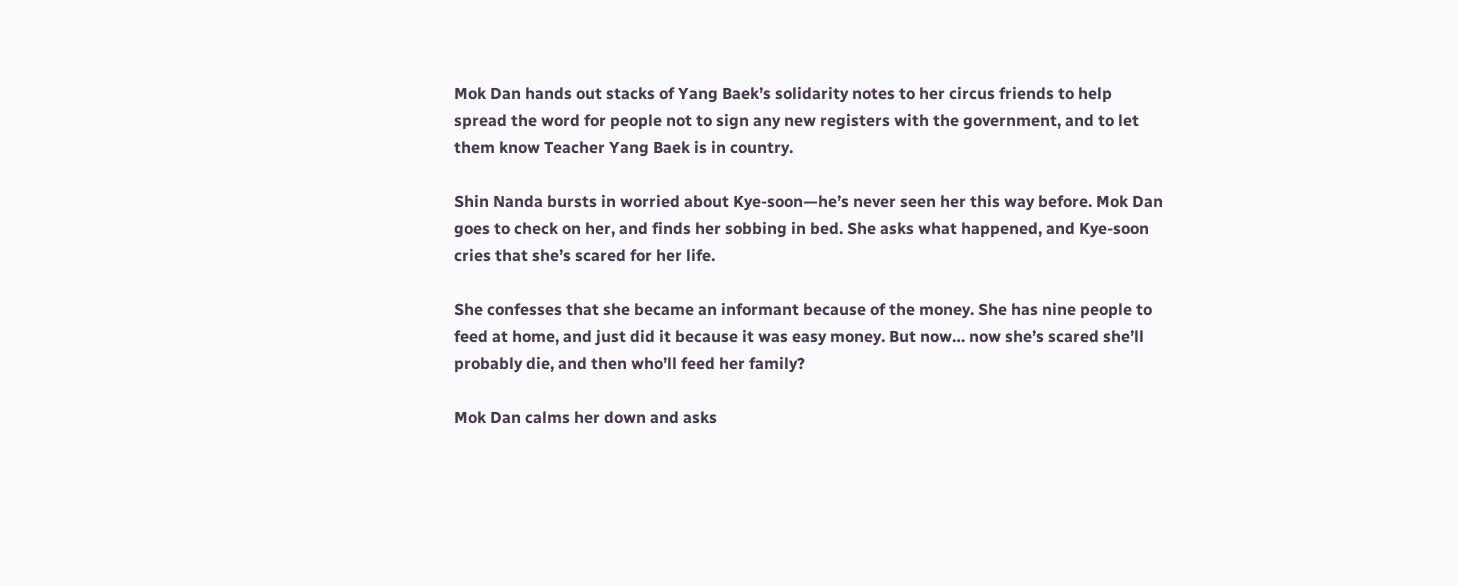Mok Dan hands out stacks of Yang Baek’s solidarity notes to her circus friends to help spread the word for people not to sign any new registers with the government, and to let them know Teacher Yang Baek is in country.

Shin Nanda bursts in worried about Kye-soon—he’s never seen her this way before. Mok Dan goes to check on her, and finds her sobbing in bed. She asks what happened, and Kye-soon cries that she’s scared for her life.

She confesses that she became an informant because of the money. She has nine people to feed at home, and just did it because it was easy money. But now… now she’s scared she’ll probably die, and then who’ll feed her family?

Mok Dan calms her down and asks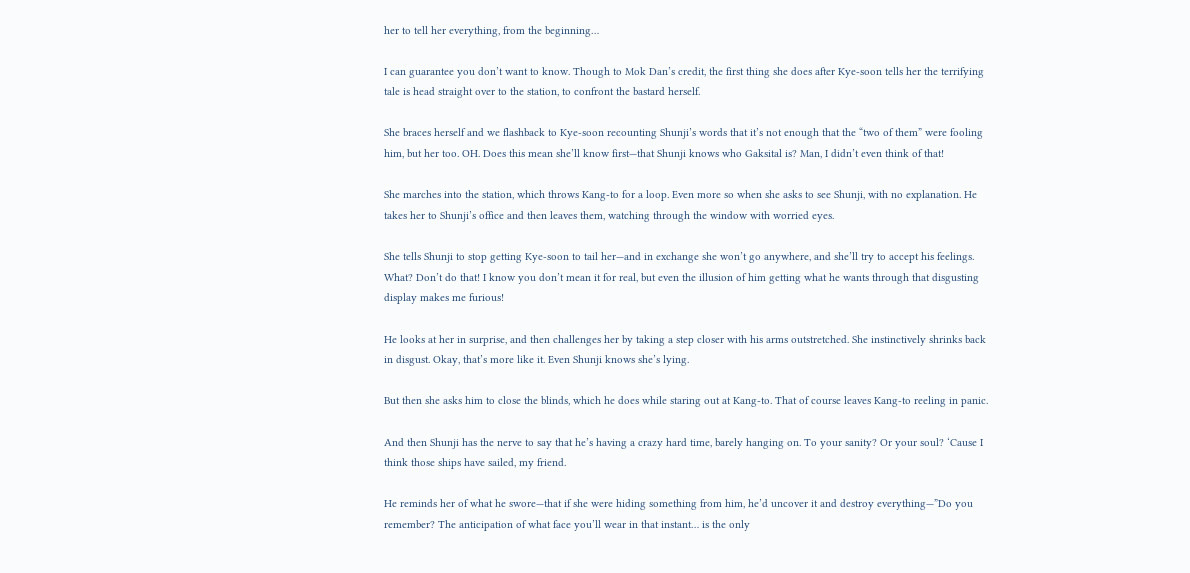her to tell her everything, from the beginning…

I can guarantee you don’t want to know. Though to Mok Dan’s credit, the first thing she does after Kye-soon tells her the terrifying tale is head straight over to the station, to confront the bastard herself.

She braces herself and we flashback to Kye-soon recounting Shunji’s words that it’s not enough that the “two of them” were fooling him, but her too. OH. Does this mean she’ll know first—that Shunji knows who Gaksital is? Man, I didn’t even think of that!

She marches into the station, which throws Kang-to for a loop. Even more so when she asks to see Shunji, with no explanation. He takes her to Shunji’s office and then leaves them, watching through the window with worried eyes.

She tells Shunji to stop getting Kye-soon to tail her—and in exchange she won’t go anywhere, and she’ll try to accept his feelings. What? Don’t do that! I know you don’t mean it for real, but even the illusion of him getting what he wants through that disgusting display makes me furious!

He looks at her in surprise, and then challenges her by taking a step closer with his arms outstretched. She instinctively shrinks back in disgust. Okay, that’s more like it. Even Shunji knows she’s lying.

But then she asks him to close the blinds, which he does while staring out at Kang-to. That of course leaves Kang-to reeling in panic.

And then Shunji has the nerve to say that he’s having a crazy hard time, barely hanging on. To your sanity? Or your soul? ‘Cause I think those ships have sailed, my friend.

He reminds her of what he swore—that if she were hiding something from him, he’d uncover it and destroy everything—”Do you remember? The anticipation of what face you’ll wear in that instant… is the only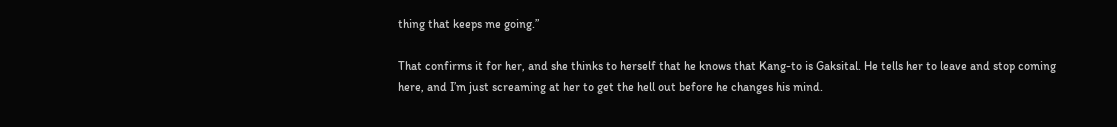thing that keeps me going.”

That confirms it for her, and she thinks to herself that he knows that Kang-to is Gaksital. He tells her to leave and stop coming here, and I’m just screaming at her to get the hell out before he changes his mind.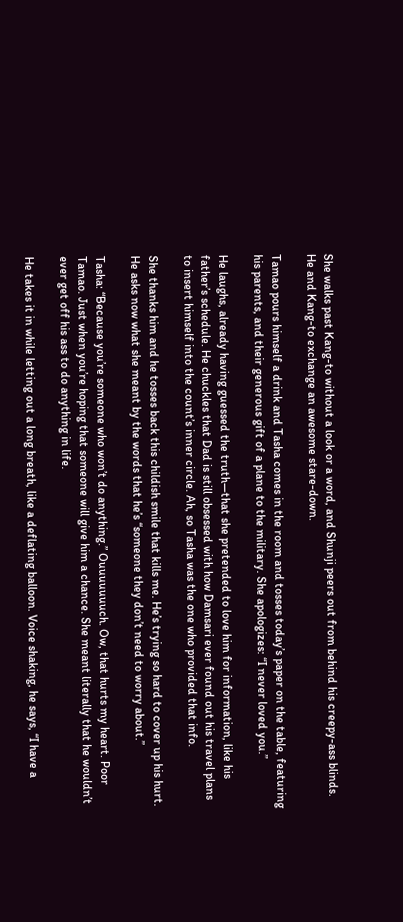She walks past Kang-to without a look or a word, and Shunji peers out from behind his creepy-ass blinds. He and Kang-to exchange an awesome stare-down.

Tamao pours himself a drink and Tasha comes in the room and tosses today’s paper on the table, featuring his parents, and their generous gift of a plane to the military. She apologizes: “I never loved you.”

He laughs, already having guessed the truth—that she pretended to love him for information, like his father’s schedule. He chuckles that Dad is still obsessed with how Damsari ever found out his travel plans to insert himself into the count’s inner circle. Ah, so Tasha was the one who provided that info.

She thanks him and he tosses back this childish smile that kills me. He’s trying so hard to cover up his hurt. He asks now what she meant by the words that he’s “someone they don’t need to worry about.”

Tasha: “Because you’re someone who won’t do anything.” Ouuuuuuuch. Ow, that hurts my heart. Poor Tamao. Just when you’re hoping that someone will give him a chance. She meant literally that he wouldn’t ever get off his ass to do anything in life.

He takes it in while letting out a long breath, like a deflating balloon. Voice shaking, he says, “I have a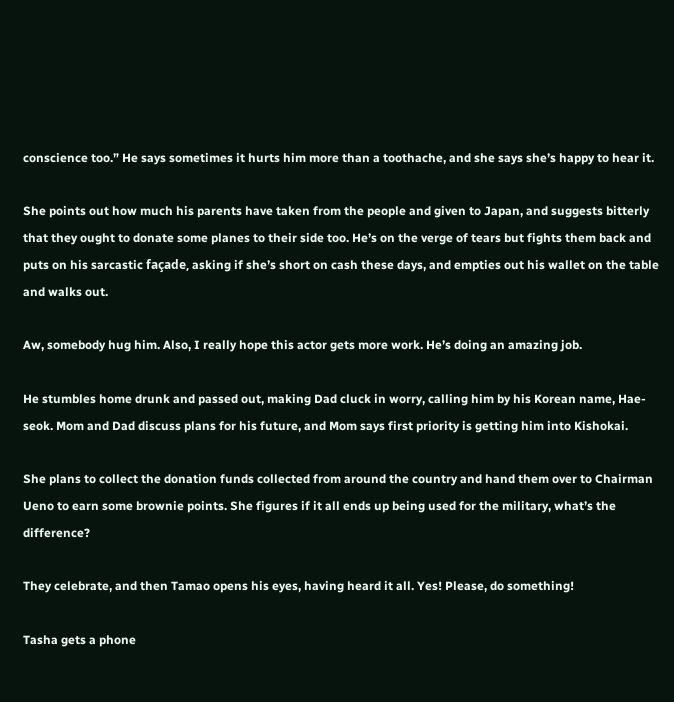conscience too.” He says sometimes it hurts him more than a toothache, and she says she’s happy to hear it.

She points out how much his parents have taken from the people and given to Japan, and suggests bitterly that they ought to donate some planes to their side too. He’s on the verge of tears but fights them back and puts on his sarcastic façade, asking if she’s short on cash these days, and empties out his wallet on the table and walks out.

Aw, somebody hug him. Also, I really hope this actor gets more work. He’s doing an amazing job.

He stumbles home drunk and passed out, making Dad cluck in worry, calling him by his Korean name, Hae-seok. Mom and Dad discuss plans for his future, and Mom says first priority is getting him into Kishokai.

She plans to collect the donation funds collected from around the country and hand them over to Chairman Ueno to earn some brownie points. She figures if it all ends up being used for the military, what’s the difference?

They celebrate, and then Tamao opens his eyes, having heard it all. Yes! Please, do something!

Tasha gets a phone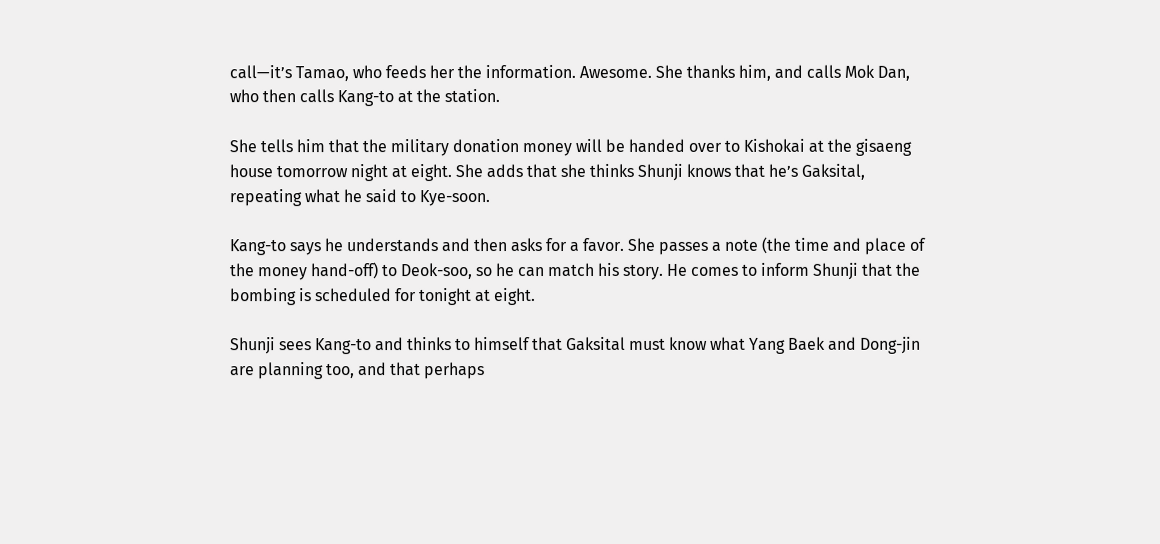call—it’s Tamao, who feeds her the information. Awesome. She thanks him, and calls Mok Dan, who then calls Kang-to at the station.

She tells him that the military donation money will be handed over to Kishokai at the gisaeng house tomorrow night at eight. She adds that she thinks Shunji knows that he’s Gaksital, repeating what he said to Kye-soon.

Kang-to says he understands and then asks for a favor. She passes a note (the time and place of the money hand-off) to Deok-soo, so he can match his story. He comes to inform Shunji that the bombing is scheduled for tonight at eight.

Shunji sees Kang-to and thinks to himself that Gaksital must know what Yang Baek and Dong-jin are planning too, and that perhaps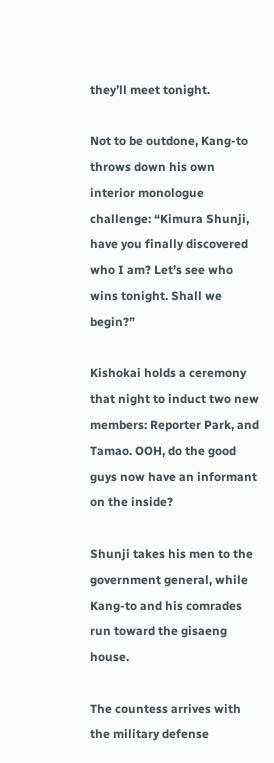they’ll meet tonight.

Not to be outdone, Kang-to throws down his own interior monologue challenge: “Kimura Shunji, have you finally discovered who I am? Let’s see who wins tonight. Shall we begin?”

Kishokai holds a ceremony that night to induct two new members: Reporter Park, and Tamao. OOH, do the good guys now have an informant on the inside?

Shunji takes his men to the government general, while Kang-to and his comrades run toward the gisaeng house.

The countess arrives with the military defense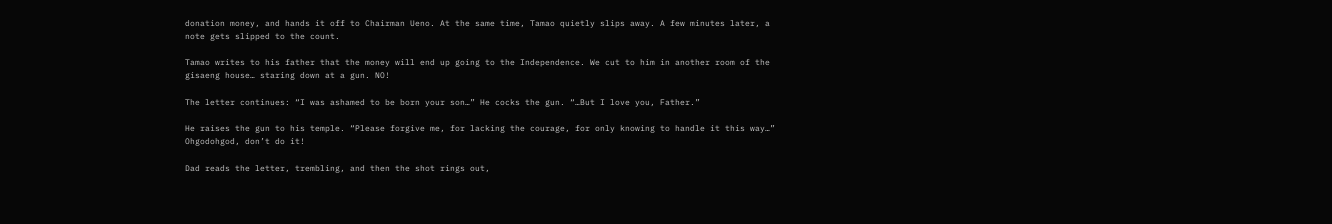donation money, and hands it off to Chairman Ueno. At the same time, Tamao quietly slips away. A few minutes later, a note gets slipped to the count.

Tamao writes to his father that the money will end up going to the Independence. We cut to him in another room of the gisaeng house… staring down at a gun. NO!

The letter continues: “I was ashamed to be born your son…” He cocks the gun. “…But I love you, Father.”

He raises the gun to his temple. “Please forgive me, for lacking the courage, for only knowing to handle it this way…” Ohgodohgod, don’t do it!

Dad reads the letter, trembling, and then the shot rings out,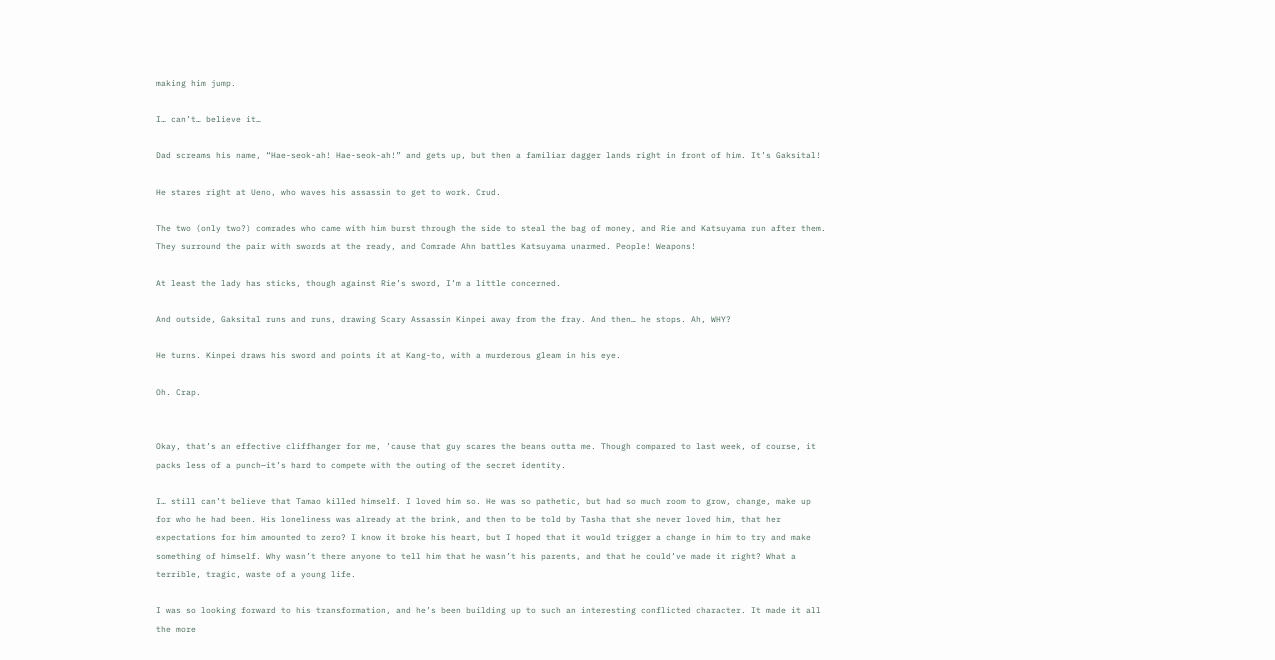making him jump.

I… can’t… believe it…

Dad screams his name, “Hae-seok-ah! Hae-seok-ah!” and gets up, but then a familiar dagger lands right in front of him. It’s Gaksital!

He stares right at Ueno, who waves his assassin to get to work. Crud.

The two (only two?) comrades who came with him burst through the side to steal the bag of money, and Rie and Katsuyama run after them. They surround the pair with swords at the ready, and Comrade Ahn battles Katsuyama unarmed. People! Weapons!

At least the lady has sticks, though against Rie’s sword, I’m a little concerned.

And outside, Gaksital runs and runs, drawing Scary Assassin Kinpei away from the fray. And then… he stops. Ah, WHY?

He turns. Kinpei draws his sword and points it at Kang-to, with a murderous gleam in his eye.

Oh. Crap.


Okay, that’s an effective cliffhanger for me, ’cause that guy scares the beans outta me. Though compared to last week, of course, it packs less of a punch—it’s hard to compete with the outing of the secret identity.

I… still can’t believe that Tamao killed himself. I loved him so. He was so pathetic, but had so much room to grow, change, make up for who he had been. His loneliness was already at the brink, and then to be told by Tasha that she never loved him, that her expectations for him amounted to zero? I know it broke his heart, but I hoped that it would trigger a change in him to try and make something of himself. Why wasn’t there anyone to tell him that he wasn’t his parents, and that he could’ve made it right? What a terrible, tragic, waste of a young life.

I was so looking forward to his transformation, and he’s been building up to such an interesting conflicted character. It made it all the more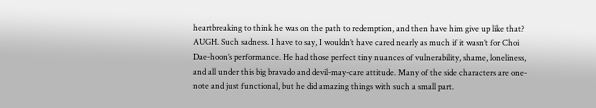heartbreaking to think he was on the path to redemption, and then have him give up like that? AUGH. Such sadness. I have to say, I wouldn’t have cared nearly as much if it wasn’t for Choi Dae-hoon’s performance. He had those perfect tiny nuances of vulnerability, shame, loneliness, and all under this big bravado and devil-may-care attitude. Many of the side characters are one-note and just functional, but he did amazing things with such a small part.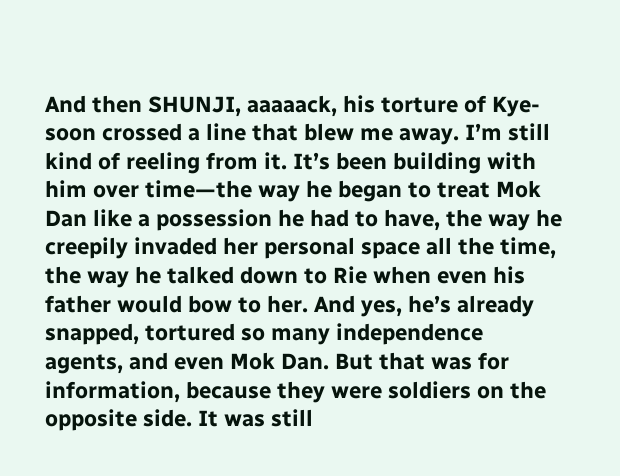And then SHUNJI, aaaaack, his torture of Kye-soon crossed a line that blew me away. I’m still kind of reeling from it. It’s been building with him over time—the way he began to treat Mok Dan like a possession he had to have, the way he creepily invaded her personal space all the time, the way he talked down to Rie when even his father would bow to her. And yes, he’s already snapped, tortured so many independence agents, and even Mok Dan. But that was for information, because they were soldiers on the opposite side. It was still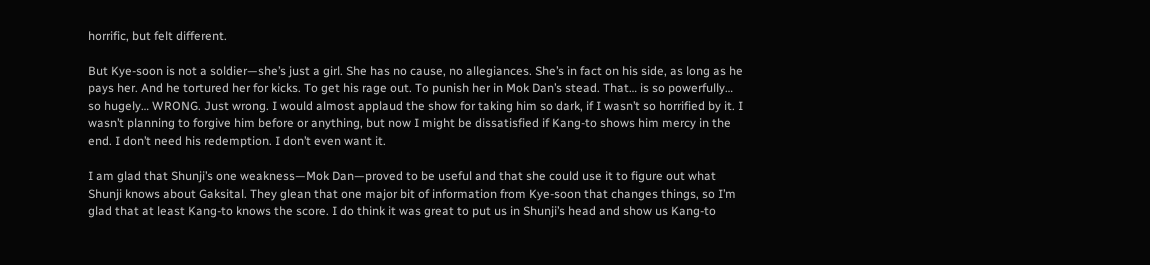horrific, but felt different.

But Kye-soon is not a soldier—she’s just a girl. She has no cause, no allegiances. She’s in fact on his side, as long as he pays her. And he tortured her for kicks. To get his rage out. To punish her in Mok Dan’s stead. That… is so powerfully… so hugely… WRONG. Just wrong. I would almost applaud the show for taking him so dark, if I wasn’t so horrified by it. I wasn’t planning to forgive him before or anything, but now I might be dissatisfied if Kang-to shows him mercy in the end. I don’t need his redemption. I don’t even want it.

I am glad that Shunji’s one weakness—Mok Dan—proved to be useful and that she could use it to figure out what Shunji knows about Gaksital. They glean that one major bit of information from Kye-soon that changes things, so I’m glad that at least Kang-to knows the score. I do think it was great to put us in Shunji’s head and show us Kang-to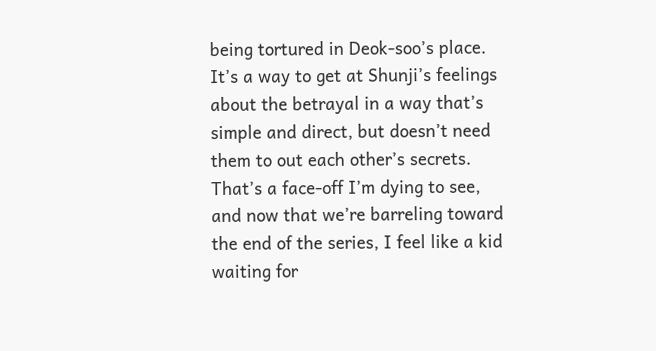being tortured in Deok-soo’s place. It’s a way to get at Shunji’s feelings about the betrayal in a way that’s simple and direct, but doesn’t need them to out each other’s secrets. That’s a face-off I’m dying to see, and now that we’re barreling toward the end of the series, I feel like a kid waiting for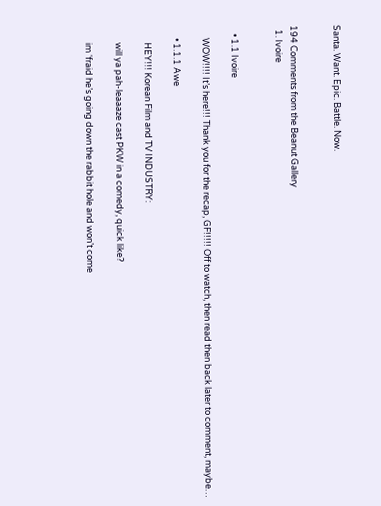Santa. Want. Epic. Battle. Now.


194 Comments from the Beanut Gallery
  1. Ivoire


    • 1.1 Ivoire

      WOW!!!! It’s here!!! Thank you for the recap, GF!!!!! Off to watch, then read then back later to comment, maybe…

      • 1.1.1 Awe

        HEY!!! Korean Film and TV INDUSTRY:

        will ya pah-leaaaze cast PKW in a comedy, quick like?

        im ‘fraid he’s going down the rabbit hole and won’t come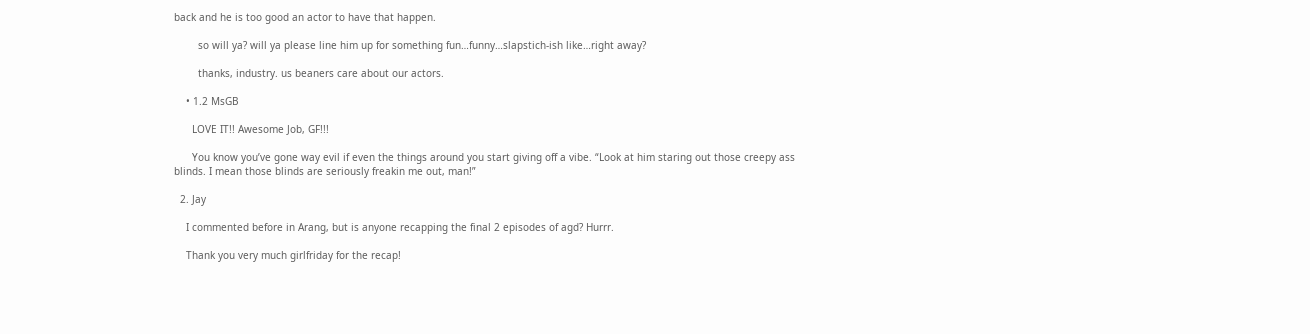back and he is too good an actor to have that happen.

        so will ya? will ya please line him up for something fun…funny…slapstich-ish like…right away?

        thanks, industry. us beaners care about our actors.

    • 1.2 MsGB

      LOVE IT!! Awesome Job, GF!!!

      You know you’ve gone way evil if even the things around you start giving off a vibe. “Look at him staring out those creepy ass blinds. I mean those blinds are seriously freakin me out, man!”

  2. Jay

    I commented before in Arang, but is anyone recapping the final 2 episodes of agd? Hurrr.

    Thank you very much girlfriday for the recap!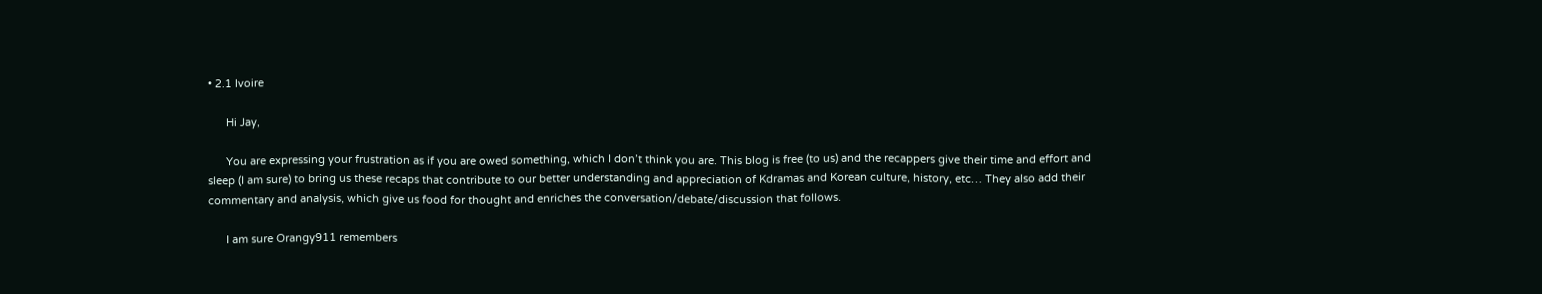• 2.1 Ivoire

      Hi Jay,

      You are expressing your frustration as if you are owed something, which I don’t think you are. This blog is free (to us) and the recappers give their time and effort and sleep (I am sure) to bring us these recaps that contribute to our better understanding and appreciation of Kdramas and Korean culture, history, etc… They also add their commentary and analysis, which give us food for thought and enriches the conversation/debate/discussion that follows.

      I am sure Orangy911 remembers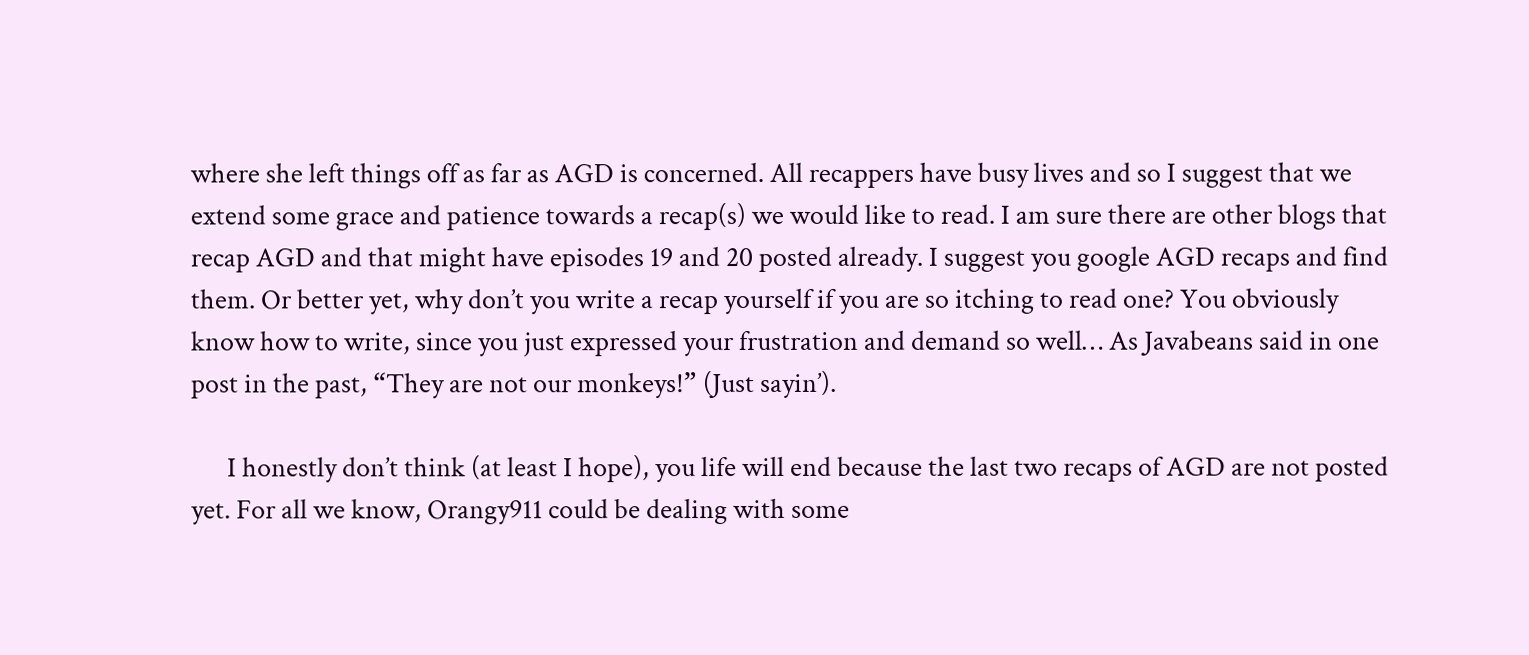where she left things off as far as AGD is concerned. All recappers have busy lives and so I suggest that we extend some grace and patience towards a recap(s) we would like to read. I am sure there are other blogs that recap AGD and that might have episodes 19 and 20 posted already. I suggest you google AGD recaps and find them. Or better yet, why don’t you write a recap yourself if you are so itching to read one? You obviously know how to write, since you just expressed your frustration and demand so well… As Javabeans said in one post in the past, “They are not our monkeys!” (Just sayin’).

      I honestly don’t think (at least I hope), you life will end because the last two recaps of AGD are not posted yet. For all we know, Orangy911 could be dealing with some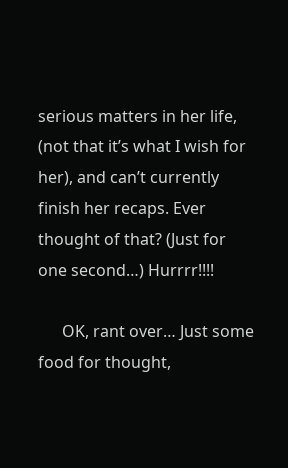serious matters in her life, (not that it’s what I wish for her), and can’t currently finish her recaps. Ever thought of that? (Just for one second…) Hurrrr!!!!

      OK, rant over… Just some food for thought,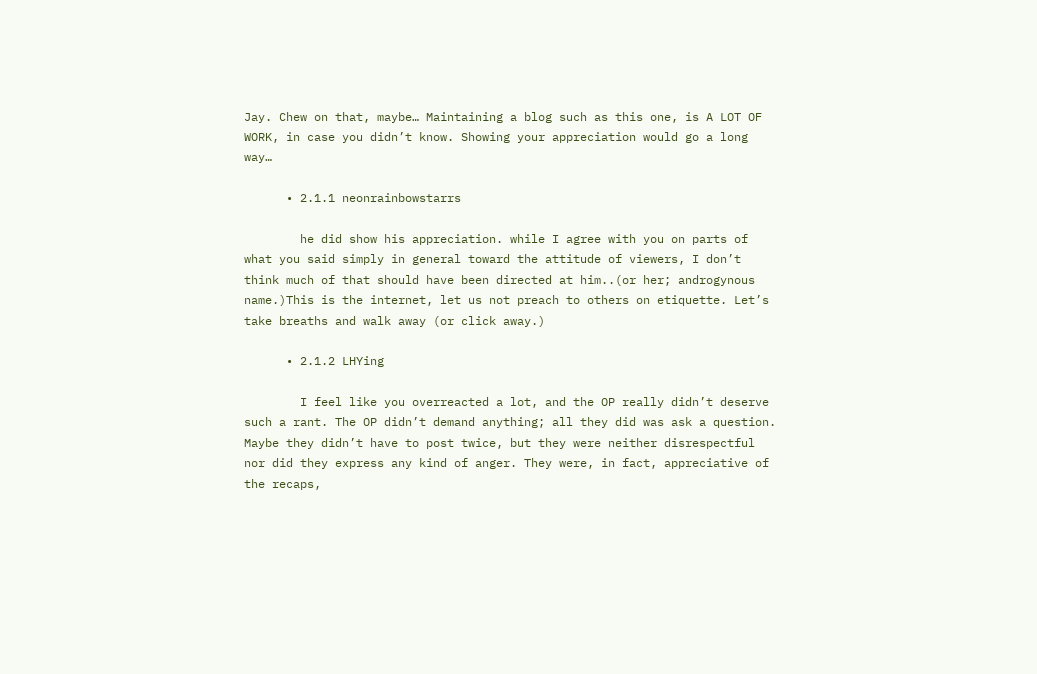Jay. Chew on that, maybe… Maintaining a blog such as this one, is A LOT OF WORK, in case you didn’t know. Showing your appreciation would go a long way…

      • 2.1.1 neonrainbowstarrs

        he did show his appreciation. while I agree with you on parts of what you said simply in general toward the attitude of viewers, I don’t think much of that should have been directed at him..(or her; androgynous name.)This is the internet, let us not preach to others on etiquette. Let’s take breaths and walk away (or click away.)

      • 2.1.2 LHYing

        I feel like you overreacted a lot, and the OP really didn’t deserve such a rant. The OP didn’t demand anything; all they did was ask a question. Maybe they didn’t have to post twice, but they were neither disrespectful nor did they express any kind of anger. They were, in fact, appreciative of the recaps,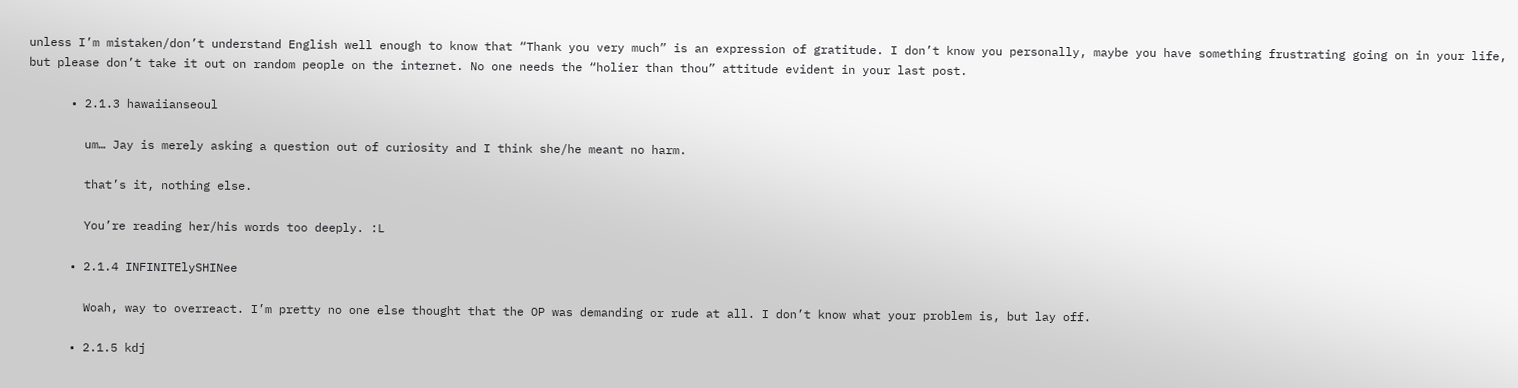unless I’m mistaken/don’t understand English well enough to know that “Thank you very much” is an expression of gratitude. I don’t know you personally, maybe you have something frustrating going on in your life, but please don’t take it out on random people on the internet. No one needs the “holier than thou” attitude evident in your last post.

      • 2.1.3 hawaiianseoul

        um… Jay is merely asking a question out of curiosity and I think she/he meant no harm.

        that’s it, nothing else.

        You’re reading her/his words too deeply. :L

      • 2.1.4 INFINITElySHINee

        Woah, way to overreact. I’m pretty no one else thought that the OP was demanding or rude at all. I don’t know what your problem is, but lay off.

      • 2.1.5 kdj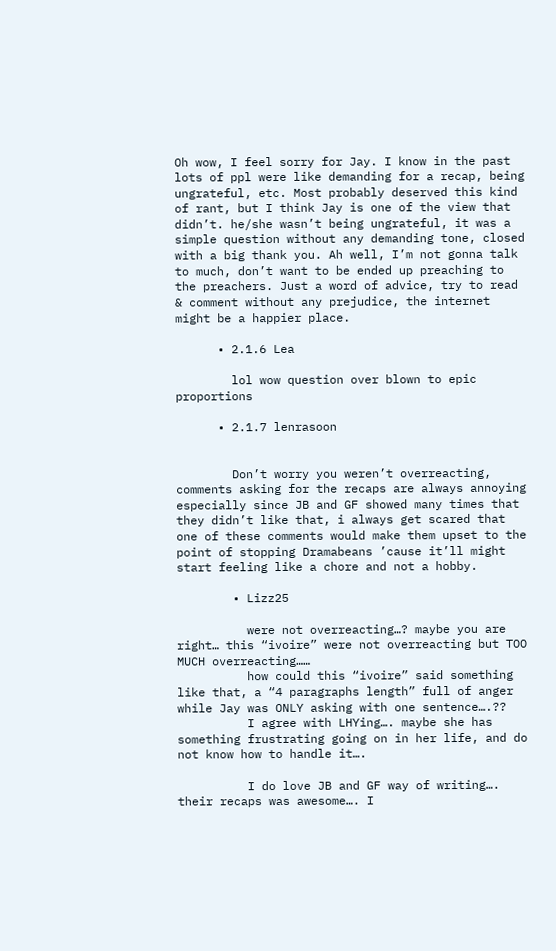Oh wow, I feel sorry for Jay. I know in the past lots of ppl were like demanding for a recap, being ungrateful, etc. Most probably deserved this kind of rant, but I think Jay is one of the view that didn’t. he/she wasn’t being ungrateful, it was a simple question without any demanding tone, closed with a big thank you. Ah well, I’m not gonna talk to much, don’t want to be ended up preaching to the preachers. Just a word of advice, try to read & comment without any prejudice, the internet might be a happier place.

      • 2.1.6 Lea

        lol wow question over blown to epic proportions

      • 2.1.7 lenrasoon


        Don’t worry you weren’t overreacting, comments asking for the recaps are always annoying especially since JB and GF showed many times that they didn’t like that, i always get scared that one of these comments would make them upset to the point of stopping Dramabeans ’cause it’ll might start feeling like a chore and not a hobby.

        • Lizz25

          were not overreacting…? maybe you are right… this “ivoire” were not overreacting but TOO MUCH overreacting……
          how could this “ivoire” said something like that, a “4 paragraphs length” full of anger while Jay was ONLY asking with one sentence….??
          I agree with LHYing…. maybe she has something frustrating going on in her life, and do not know how to handle it….

          I do love JB and GF way of writing…. their recaps was awesome…. I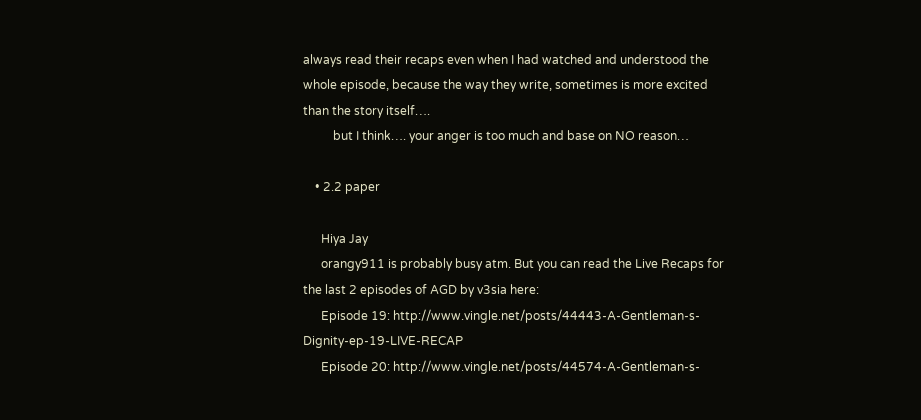always read their recaps even when I had watched and understood the whole episode, because the way they write, sometimes is more excited than the story itself….
          but I think…. your anger is too much and base on NO reason…

    • 2.2 paper

      Hiya Jay
      orangy911 is probably busy atm. But you can read the Live Recaps for the last 2 episodes of AGD by v3sia here:
      Episode 19: http://www.vingle.net/posts/44443-A-Gentleman-s-Dignity-ep-19-LIVE-RECAP
      Episode 20: http://www.vingle.net/posts/44574-A-Gentleman-s-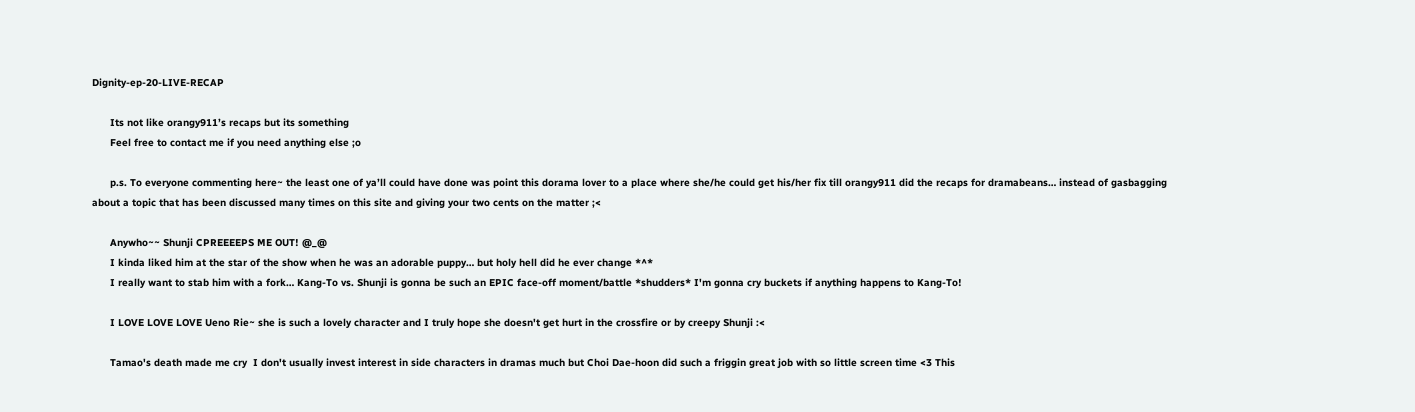Dignity-ep-20-LIVE-RECAP

      Its not like orangy911’s recaps but its something
      Feel free to contact me if you need anything else ;o

      p.s. To everyone commenting here~ the least one of ya’ll could have done was point this dorama lover to a place where she/he could get his/her fix till orangy911 did the recaps for dramabeans… instead of gasbagging about a topic that has been discussed many times on this site and giving your two cents on the matter ;<

      Anywho~~ Shunji CPREEEEPS ME OUT! @_@
      I kinda liked him at the star of the show when he was an adorable puppy… but holy hell did he ever change *^*
      I really want to stab him with a fork… Kang-To vs. Shunji is gonna be such an EPIC face-off moment/battle *shudders* I'm gonna cry buckets if anything happens to Kang-To!

      I LOVE LOVE LOVE Ueno Rie~ she is such a lovely character and I truly hope she doesn't get hurt in the crossfire or by creepy Shunji :<

      Tamao's death made me cry  I don't usually invest interest in side characters in dramas much but Choi Dae-hoon did such a friggin great job with so little screen time <3 This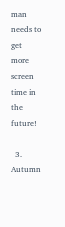man needs to get more screen time in the future!

  3. Autumn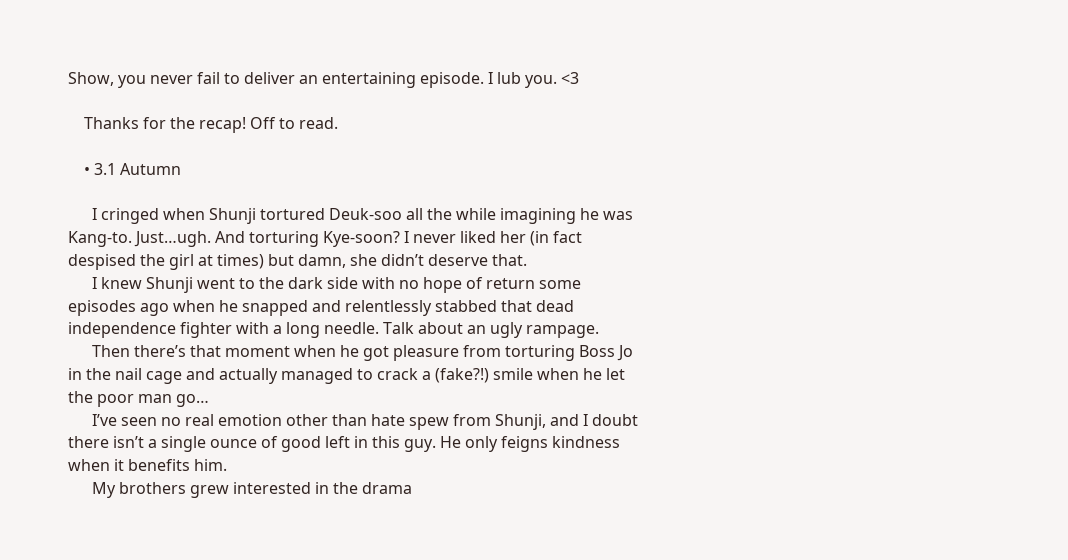Show, you never fail to deliver an entertaining episode. I lub you. <3

    Thanks for the recap! Off to read.

    • 3.1 Autumn

      I cringed when Shunji tortured Deuk-soo all the while imagining he was Kang-to. Just…ugh. And torturing Kye-soon? I never liked her (in fact despised the girl at times) but damn, she didn’t deserve that.
      I knew Shunji went to the dark side with no hope of return some episodes ago when he snapped and relentlessly stabbed that dead independence fighter with a long needle. Talk about an ugly rampage.
      Then there’s that moment when he got pleasure from torturing Boss Jo in the nail cage and actually managed to crack a (fake?!) smile when he let the poor man go…
      I’ve seen no real emotion other than hate spew from Shunji, and I doubt there isn’t a single ounce of good left in this guy. He only feigns kindness when it benefits him.
      My brothers grew interested in the drama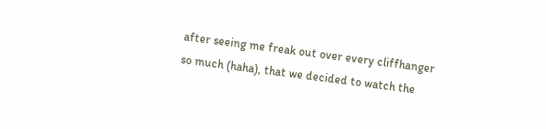after seeing me freak out over every cliffhanger so much (haha), that we decided to watch the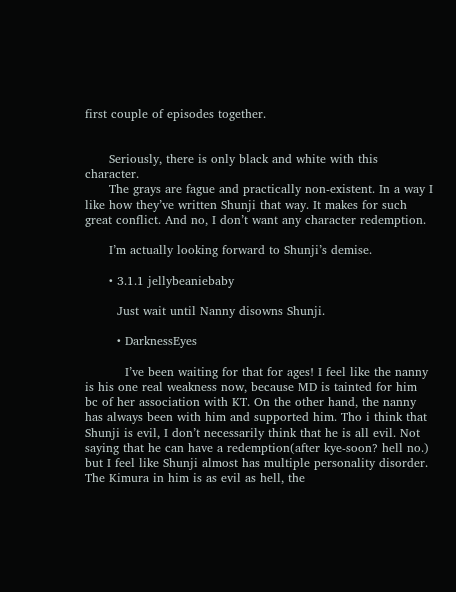first couple of episodes together.


      Seriously, there is only black and white with this character.
      The grays are fague and practically non-existent. In a way I like how they’ve written Shunji that way. It makes for such great conflict. And no, I don’t want any character redemption.

      I’m actually looking forward to Shunji’s demise.

      • 3.1.1 jellybeaniebaby

        Just wait until Nanny disowns Shunji.

        • DarknessEyes

          I’ve been waiting for that for ages! I feel like the nanny is his one real weakness now, because MD is tainted for him bc of her association with KT. On the other hand, the nanny has always been with him and supported him. Tho i think that Shunji is evil, I don’t necessarily think that he is all evil. Not saying that he can have a redemption(after kye-soon? hell no.) but I feel like Shunji almost has multiple personality disorder. The Kimura in him is as evil as hell, the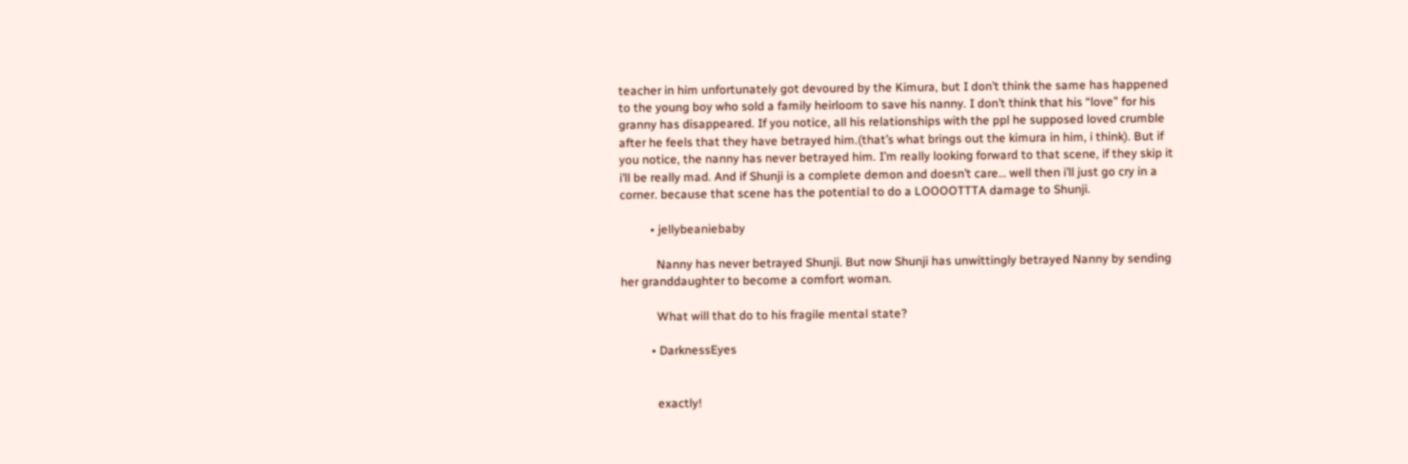teacher in him unfortunately got devoured by the Kimura, but I don’t think the same has happened to the young boy who sold a family heirloom to save his nanny. I don’t think that his “love” for his granny has disappeared. If you notice, all his relationships with the ppl he supposed loved crumble after he feels that they have betrayed him.(that’s what brings out the kimura in him, i think). But if you notice, the nanny has never betrayed him. I’m really looking forward to that scene, if they skip it i’ll be really mad. And if Shunji is a complete demon and doesn’t care… well then i’ll just go cry in a corner. because that scene has the potential to do a LOOOOTTTA damage to Shunji.

          • jellybeaniebaby

            Nanny has never betrayed Shunji. But now Shunji has unwittingly betrayed Nanny by sending her granddaughter to become a comfort woman.

            What will that do to his fragile mental state?

          • DarknessEyes


            exactly!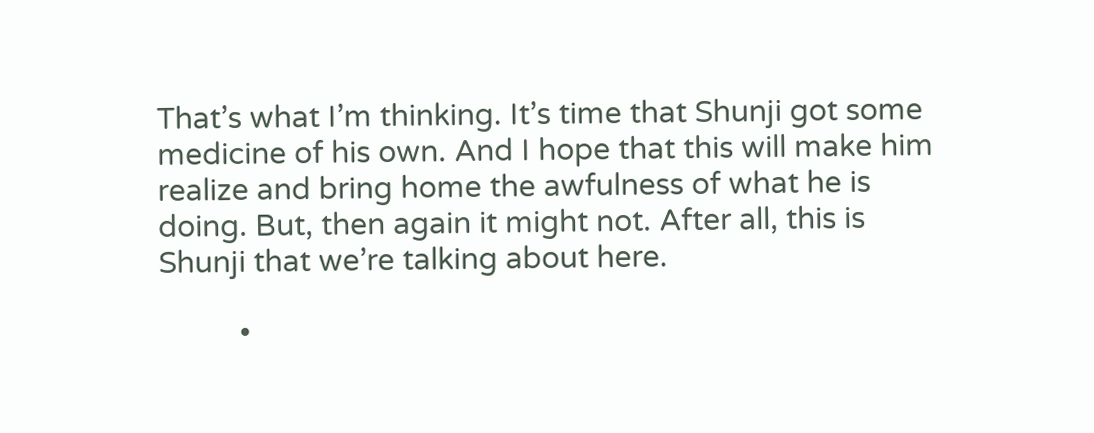That’s what I’m thinking. It’s time that Shunji got some medicine of his own. And I hope that this will make him realize and bring home the awfulness of what he is doing. But, then again it might not. After all, this is Shunji that we’re talking about here.

          •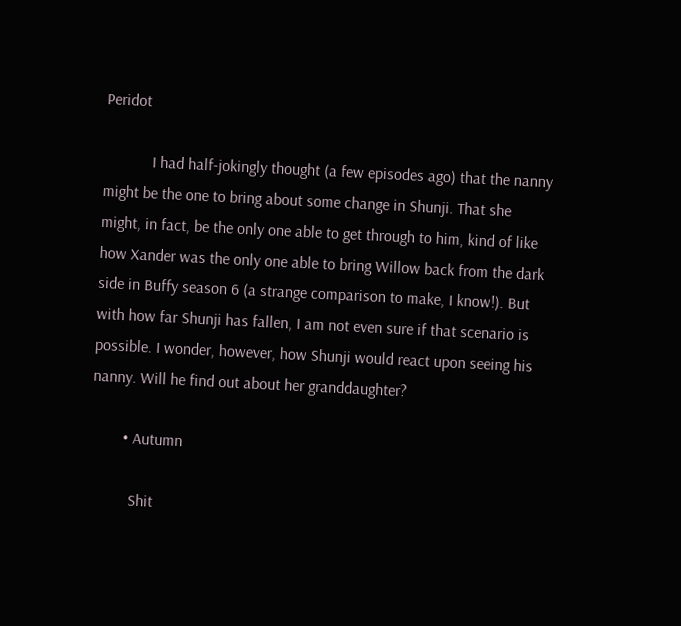Peridot

            I had half-jokingly thought (a few episodes ago) that the nanny might be the one to bring about some change in Shunji. That she might, in fact, be the only one able to get through to him, kind of like how Xander was the only one able to bring Willow back from the dark side in Buffy season 6 (a strange comparison to make, I know!). But with how far Shunji has fallen, I am not even sure if that scenario is possible. I wonder, however, how Shunji would react upon seeing his nanny. Will he find out about her granddaughter?

        • Autumn

          Shit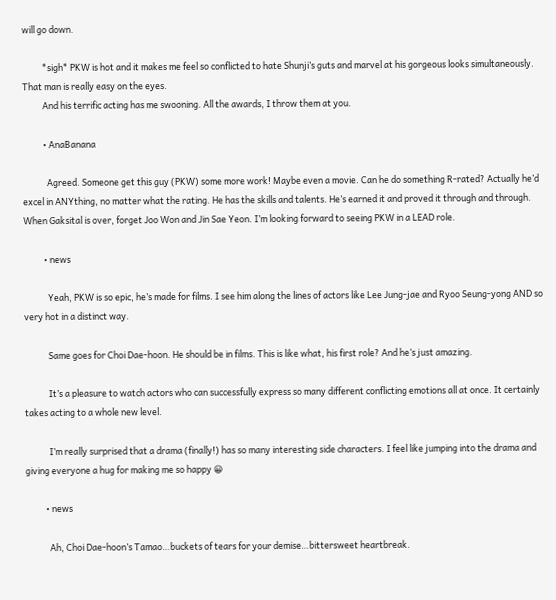will go down.

          *sigh* PKW is hot and it makes me feel so conflicted to hate Shunji’s guts and marvel at his gorgeous looks simultaneously. That man is really easy on the eyes.
          And his terrific acting has me swooning. All the awards, I throw them at you.

          • AnaBanana

            Agreed. Someone get this guy (PKW) some more work! Maybe even a movie. Can he do something R-rated? Actually he’d excel in ANYthing, no matter what the rating. He has the skills and talents. He’s earned it and proved it through and through. When Gaksital is over, forget Joo Won and Jin Sae Yeon. I’m looking forward to seeing PKW in a LEAD role.

          • news

            Yeah, PKW is so epic, he’s made for films. I see him along the lines of actors like Lee Jung-jae and Ryoo Seung-yong AND so very hot in a distinct way.

            Same goes for Choi Dae-hoon. He should be in films. This is like what, his first role? And he’s just amazing.

            It’s a pleasure to watch actors who can successfully express so many different conflicting emotions all at once. It certainly takes acting to a whole new level.

            I’m really surprised that a drama (finally!) has so many interesting side characters. I feel like jumping into the drama and giving everyone a hug for making me so happy 😀

          • news

            Ah, Choi Dae-hoon’s Tamao…buckets of tears for your demise…bittersweet heartbreak.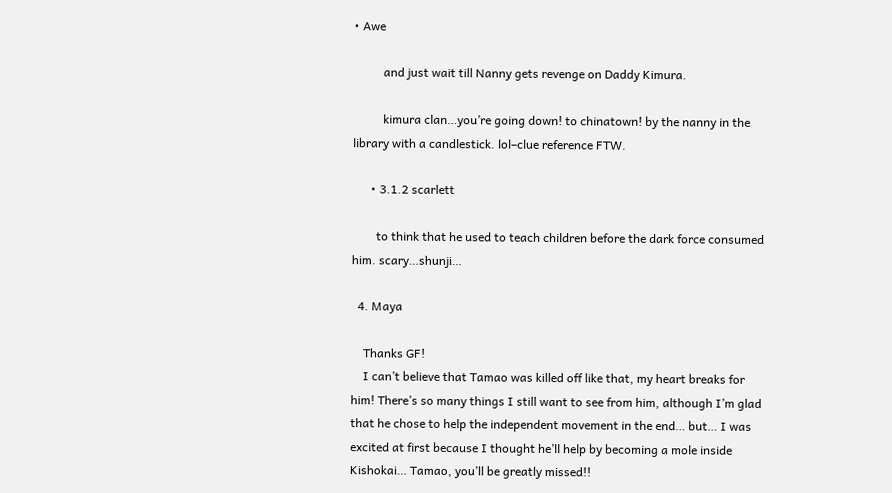• Awe

          and just wait till Nanny gets revenge on Daddy Kimura.

          kimura clan…you’re going down! to chinatown! by the nanny in the library with a candlestick. lol–clue reference FTW.

      • 3.1.2 scarlett

        to think that he used to teach children before the dark force consumed him. scary…shunji…

  4. Maya

    Thanks GF!
    I can’t believe that Tamao was killed off like that, my heart breaks for him! There’s so many things I still want to see from him, although I’m glad that he chose to help the independent movement in the end… but… I was excited at first because I thought he’ll help by becoming a mole inside Kishokai… Tamao, you’ll be greatly missed!!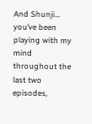And Shunji… you’ve been playing with my mind throughout the last two episodes,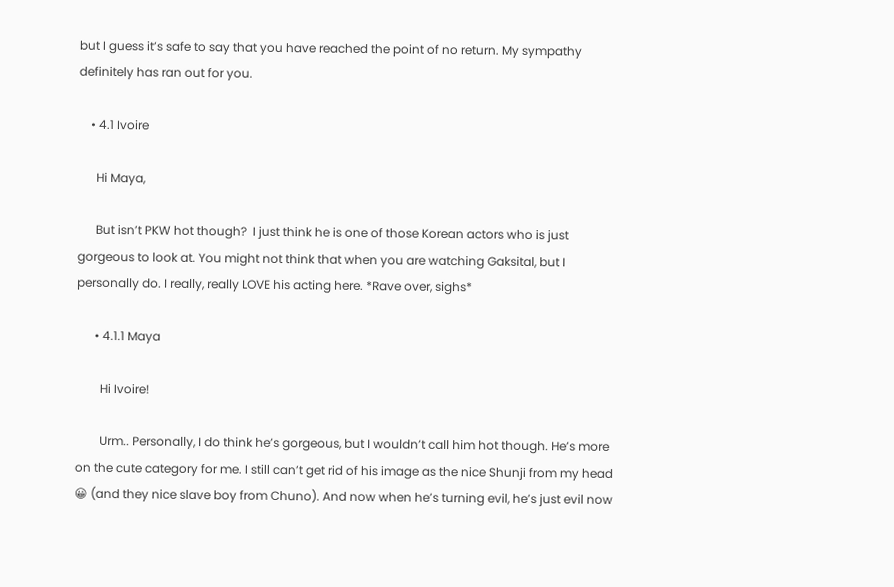but I guess it’s safe to say that you have reached the point of no return. My sympathy definitely has ran out for you.

    • 4.1 Ivoire

      Hi Maya,

      But isn’t PKW hot though?  I just think he is one of those Korean actors who is just gorgeous to look at. You might not think that when you are watching Gaksital, but I personally do. I really, really LOVE his acting here. *Rave over, sighs*

      • 4.1.1 Maya

        Hi Ivoire!

        Urm.. Personally, I do think he’s gorgeous, but I wouldn’t call him hot though. He’s more on the cute category for me. I still can’t get rid of his image as the nice Shunji from my head 😀 (and they nice slave boy from Chuno). And now when he’s turning evil, he’s just evil now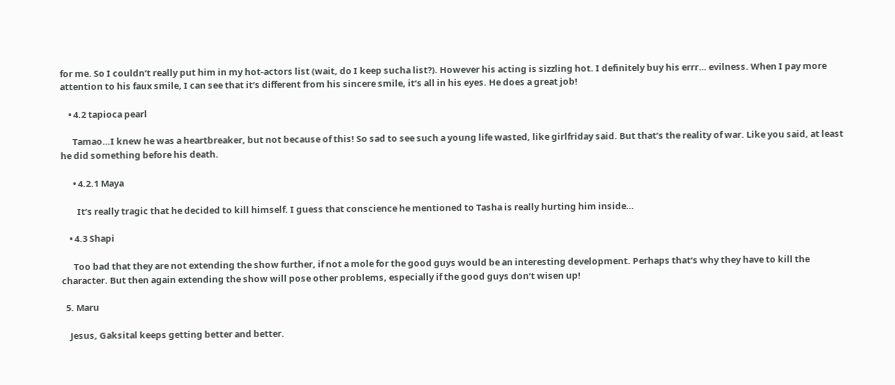for me. So I couldn’t really put him in my hot-actors list (wait, do I keep sucha list?). However his acting is sizzling hot. I definitely buy his errr… evilness. When I pay more attention to his faux smile, I can see that it’s different from his sincere smile, it’s all in his eyes. He does a great job!

    • 4.2 tapioca pearl

      Tamao…I knew he was a heartbreaker, but not because of this! So sad to see such a young life wasted, like girlfriday said. But that’s the reality of war. Like you said, at least he did something before his death.

      • 4.2.1 Maya

        It’s really tragic that he decided to kill himself. I guess that conscience he mentioned to Tasha is really hurting him inside…

    • 4.3 Shapi

      Too bad that they are not extending the show further, if not a mole for the good guys would be an interesting development. Perhaps that’s why they have to kill the character. But then again extending the show will pose other problems, especially if the good guys don’t wisen up!

  5. Maru

    Jesus, Gaksital keeps getting better and better.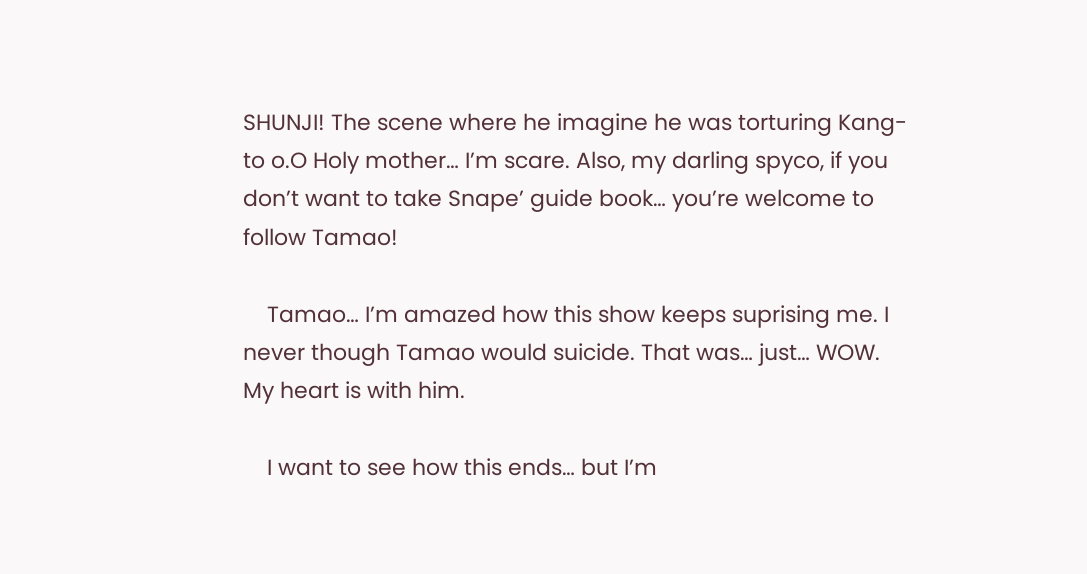SHUNJI! The scene where he imagine he was torturing Kang-to o.O Holy mother… I’m scare. Also, my darling spyco, if you don’t want to take Snape’ guide book… you’re welcome to follow Tamao!

    Tamao… I’m amazed how this show keeps suprising me. I never though Tamao would suicide. That was… just… WOW. My heart is with him.

    I want to see how this ends… but I’m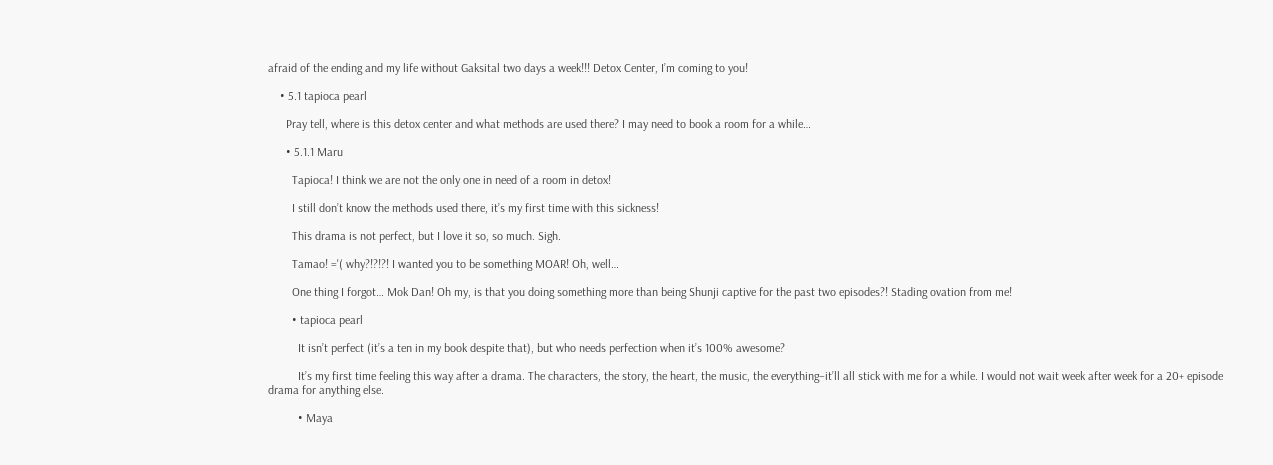afraid of the ending and my life without Gaksital two days a week!!! Detox Center, I’m coming to you!

    • 5.1 tapioca pearl

      Pray tell, where is this detox center and what methods are used there? I may need to book a room for a while…

      • 5.1.1 Maru

        Tapioca! I think we are not the only one in need of a room in detox!

        I still don’t know the methods used there, it’s my first time with this sickness!

        This drama is not perfect, but I love it so, so much. Sigh.

        Tamao! ='( why?!?!?! I wanted you to be something MOAR! Oh, well…

        One thing I forgot… Mok Dan! Oh my, is that you doing something more than being Shunji captive for the past two episodes?! Stading ovation from me!

        • tapioca pearl

          It isn’t perfect (it’s a ten in my book despite that), but who needs perfection when it’s 100% awesome?

          It’s my first time feeling this way after a drama. The characters, the story, the heart, the music, the everything–it’ll all stick with me for a while. I would not wait week after week for a 20+ episode drama for anything else.

          • Maya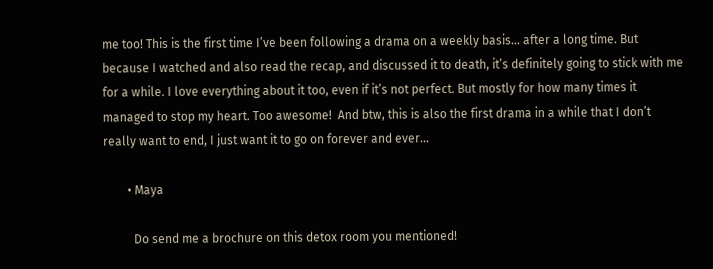me too! This is the first time I’ve been following a drama on a weekly basis… after a long time. But because I watched and also read the recap, and discussed it to death, it’s definitely going to stick with me for a while. I love everything about it too, even if it’s not perfect. But mostly for how many times it managed to stop my heart. Too awesome!  And btw, this is also the first drama in a while that I don’t really want to end, I just want it to go on forever and ever…

        • Maya

          Do send me a brochure on this detox room you mentioned!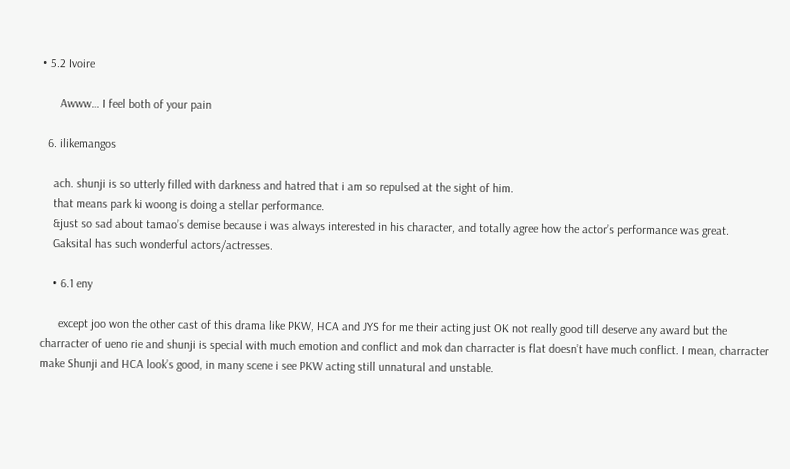• 5.2 Ivoire

      Awww… I feel both of your pain

  6. ilikemangos

    ach. shunji is so utterly filled with darkness and hatred that i am so repulsed at the sight of him.
    that means park ki woong is doing a stellar performance.
    &just so sad about tamao’s demise because i was always interested in his character, and totally agree how the actor’s performance was great.
    Gaksital has such wonderful actors/actresses.

    • 6.1 eny

      except joo won the other cast of this drama like PKW, HCA and JYS for me their acting just OK not really good till deserve any award but the charracter of ueno rie and shunji is special with much emotion and conflict and mok dan charracter is flat doesn’t have much conflict. I mean, charracter make Shunji and HCA look’s good, in many scene i see PKW acting still unnatural and unstable.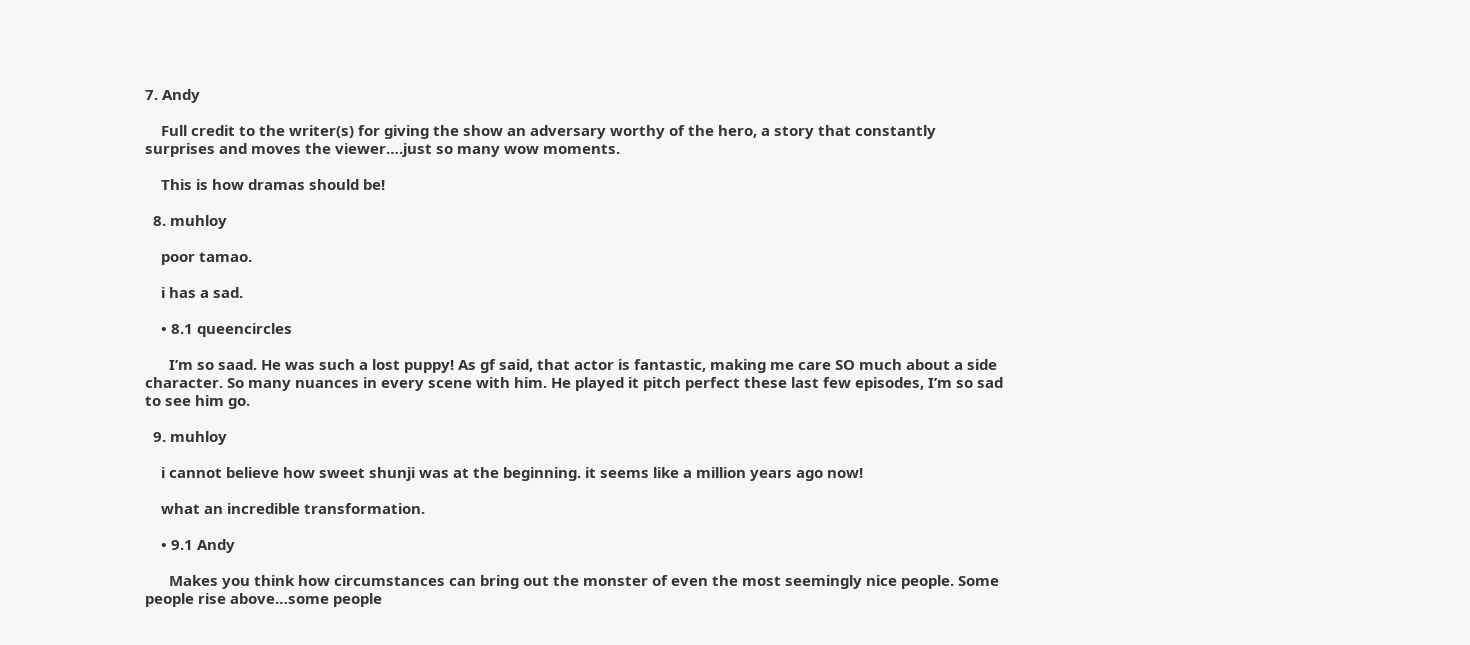7. Andy

    Full credit to the writer(s) for giving the show an adversary worthy of the hero, a story that constantly surprises and moves the viewer….just so many wow moments.

    This is how dramas should be!

  8. muhloy

    poor tamao.

    i has a sad.

    • 8.1 queencircles

      I’m so saad. He was such a lost puppy! As gf said, that actor is fantastic, making me care SO much about a side character. So many nuances in every scene with him. He played it pitch perfect these last few episodes, I’m so sad to see him go.

  9. muhloy

    i cannot believe how sweet shunji was at the beginning. it seems like a million years ago now!

    what an incredible transformation.

    • 9.1 Andy

      Makes you think how circumstances can bring out the monster of even the most seemingly nice people. Some people rise above…some people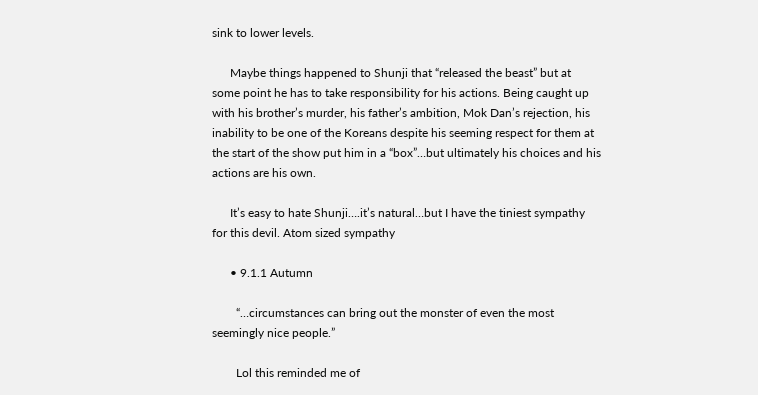sink to lower levels.

      Maybe things happened to Shunji that “released the beast” but at some point he has to take responsibility for his actions. Being caught up with his brother’s murder, his father’s ambition, Mok Dan’s rejection, his inability to be one of the Koreans despite his seeming respect for them at the start of the show put him in a “box”…but ultimately his choices and his actions are his own.

      It’s easy to hate Shunji….it’s natural…but I have the tiniest sympathy for this devil. Atom sized sympathy

      • 9.1.1 Autumn

        “…circumstances can bring out the monster of even the most seemingly nice people.”

        Lol this reminded me of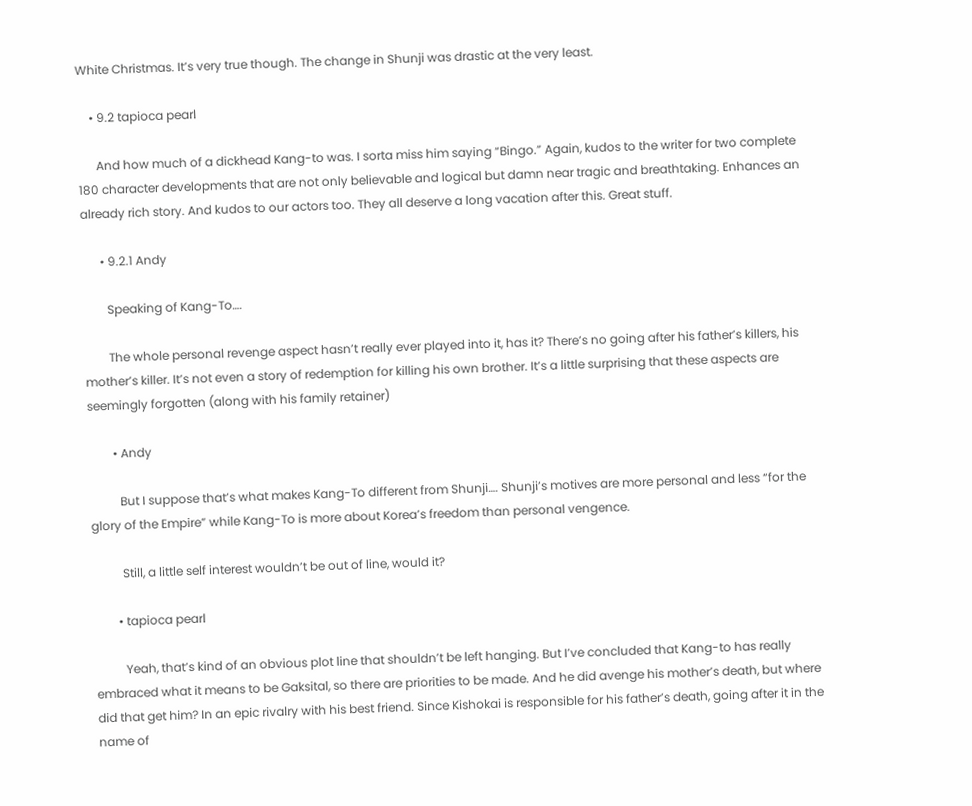White Christmas. It’s very true though. The change in Shunji was drastic at the very least.

    • 9.2 tapioca pearl

      And how much of a dickhead Kang-to was. I sorta miss him saying “Bingo.” Again, kudos to the writer for two complete 180 character developments that are not only believable and logical but damn near tragic and breathtaking. Enhances an already rich story. And kudos to our actors too. They all deserve a long vacation after this. Great stuff.

      • 9.2.1 Andy

        Speaking of Kang-To….

        The whole personal revenge aspect hasn’t really ever played into it, has it? There’s no going after his father’s killers, his mother’s killer. It’s not even a story of redemption for killing his own brother. It’s a little surprising that these aspects are seemingly forgotten (along with his family retainer)

        • Andy

          But I suppose that’s what makes Kang-To different from Shunji…. Shunji’s motives are more personal and less “for the glory of the Empire” while Kang-To is more about Korea’s freedom than personal vengence.

          Still, a little self interest wouldn’t be out of line, would it?

        • tapioca pearl

          Yeah, that’s kind of an obvious plot line that shouldn’t be left hanging. But I’ve concluded that Kang-to has really embraced what it means to be Gaksital, so there are priorities to be made. And he did avenge his mother’s death, but where did that get him? In an epic rivalry with his best friend. Since Kishokai is responsible for his father’s death, going after it in the name of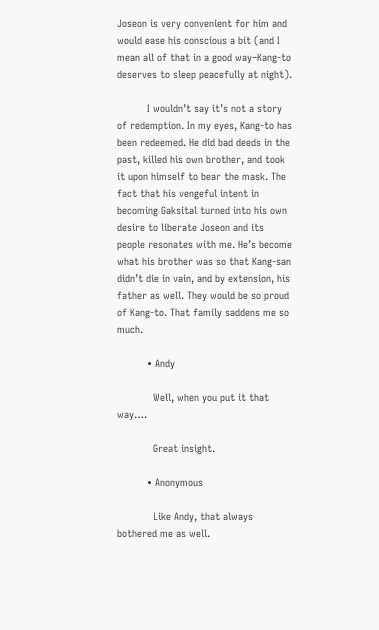Joseon is very convenient for him and would ease his conscious a bit (and I mean all of that in a good way–Kang-to deserves to sleep peacefully at night).

          I wouldn’t say it’s not a story of redemption. In my eyes, Kang-to has been redeemed. He did bad deeds in the past, killed his own brother, and took it upon himself to bear the mask. The fact that his vengeful intent in becoming Gaksital turned into his own desire to liberate Joseon and its people resonates with me. He’s become what his brother was so that Kang-san didn’t die in vain, and by extension, his father as well. They would be so proud of Kang-to. That family saddens me so much.

          • Andy

            Well, when you put it that way….

            Great insight.

          • Anonymous

            Like Andy, that always bothered me as well.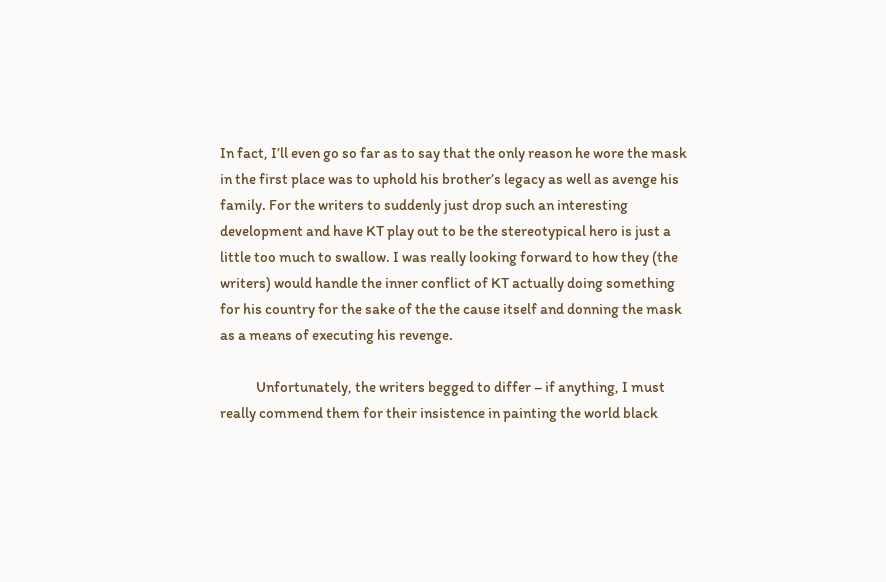In fact, I’ll even go so far as to say that the only reason he wore the mask in the first place was to uphold his brother’s legacy as well as avenge his family. For the writers to suddenly just drop such an interesting development and have KT play out to be the stereotypical hero is just a little too much to swallow. I was really looking forward to how they (the writers) would handle the inner conflict of KT actually doing something for his country for the sake of the the cause itself and donning the mask as a means of executing his revenge.

            Unfortunately, the writers begged to differ – if anything, I must really commend them for their insistence in painting the world black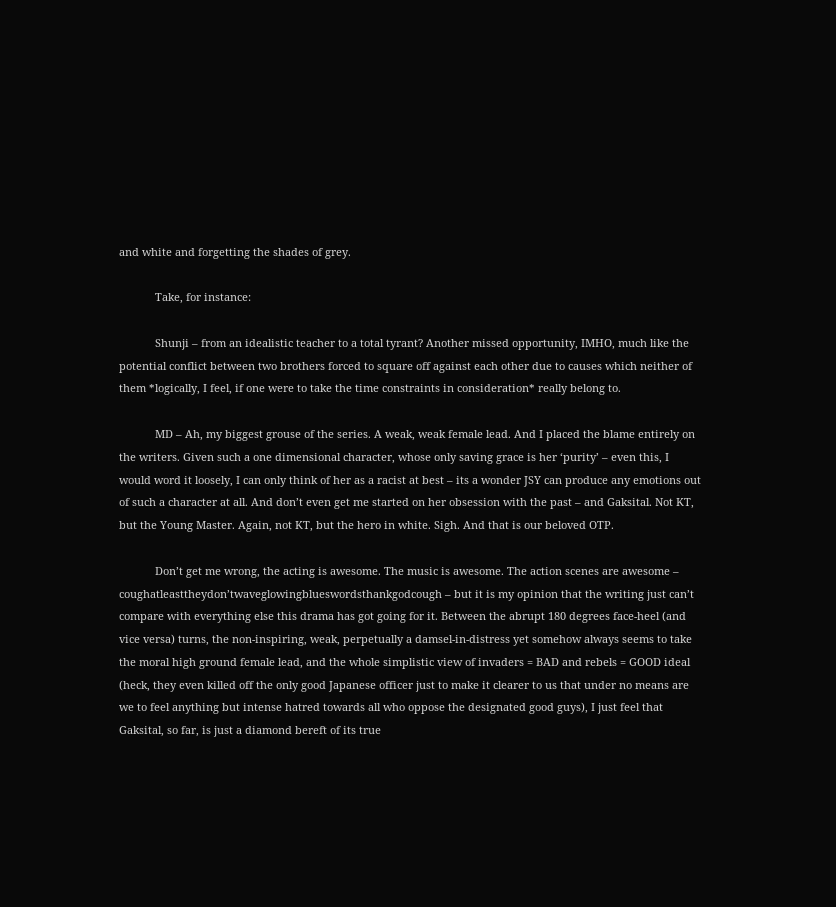and white and forgetting the shades of grey.

            Take, for instance:

            Shunji – from an idealistic teacher to a total tyrant? Another missed opportunity, IMHO, much like the potential conflict between two brothers forced to square off against each other due to causes which neither of them *logically, I feel, if one were to take the time constraints in consideration* really belong to.

            MD – Ah, my biggest grouse of the series. A weak, weak female lead. And I placed the blame entirely on the writers. Given such a one dimensional character, whose only saving grace is her ‘purity’ – even this, I would word it loosely, I can only think of her as a racist at best – its a wonder JSY can produce any emotions out of such a character at all. And don’t even get me started on her obsession with the past – and Gaksital. Not KT, but the Young Master. Again, not KT, but the hero in white. Sigh. And that is our beloved OTP.

            Don’t get me wrong, the acting is awesome. The music is awesome. The action scenes are awesome – coughatleasttheydon’twaveglowingblueswordsthankgodcough – but it is my opinion that the writing just can’t compare with everything else this drama has got going for it. Between the abrupt 180 degrees face-heel (and vice versa) turns, the non-inspiring, weak, perpetually a damsel-in-distress yet somehow always seems to take the moral high ground female lead, and the whole simplistic view of invaders = BAD and rebels = GOOD ideal (heck, they even killed off the only good Japanese officer just to make it clearer to us that under no means are we to feel anything but intense hatred towards all who oppose the designated good guys), I just feel that Gaksital, so far, is just a diamond bereft of its true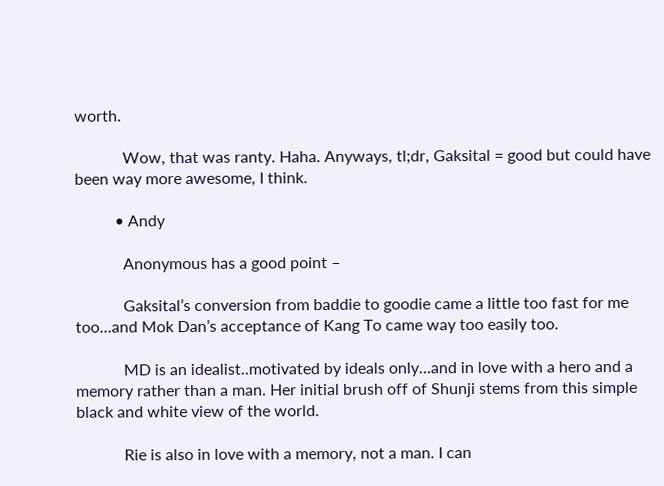worth.

            Wow, that was ranty. Haha. Anyways, tl;dr, Gaksital = good but could have been way more awesome, I think.

          • Andy

            Anonymous has a good point –

            Gaksital’s conversion from baddie to goodie came a little too fast for me too…and Mok Dan’s acceptance of Kang To came way too easily too.

            MD is an idealist..motivated by ideals only…and in love with a hero and a memory rather than a man. Her initial brush off of Shunji stems from this simple black and white view of the world.

            Rie is also in love with a memory, not a man. I can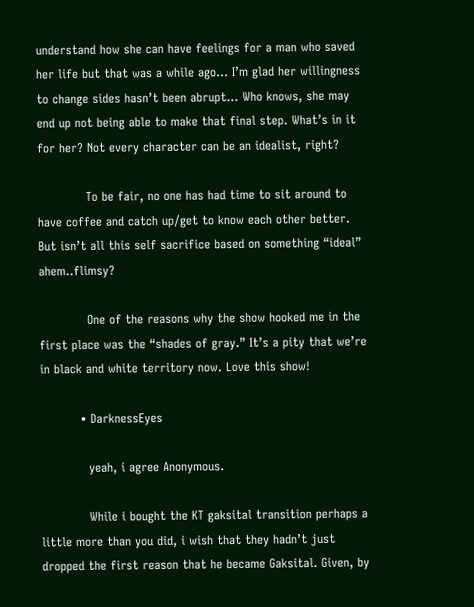understand how she can have feelings for a man who saved her life but that was a while ago… I’m glad her willingness to change sides hasn’t been abrupt… Who knows, she may end up not being able to make that final step. What’s in it for her? Not every character can be an idealist, right?

            To be fair, no one has had time to sit around to have coffee and catch up/get to know each other better. But isn’t all this self sacrifice based on something “ideal” ahem..flimsy?

            One of the reasons why the show hooked me in the first place was the “shades of gray.” It’s a pity that we’re in black and white territory now. Love this show!

          • DarknessEyes

            yeah, i agree Anonymous.

            While i bought the KT gaksital transition perhaps a little more than you did, i wish that they hadn’t just dropped the first reason that he became Gaksital. Given, by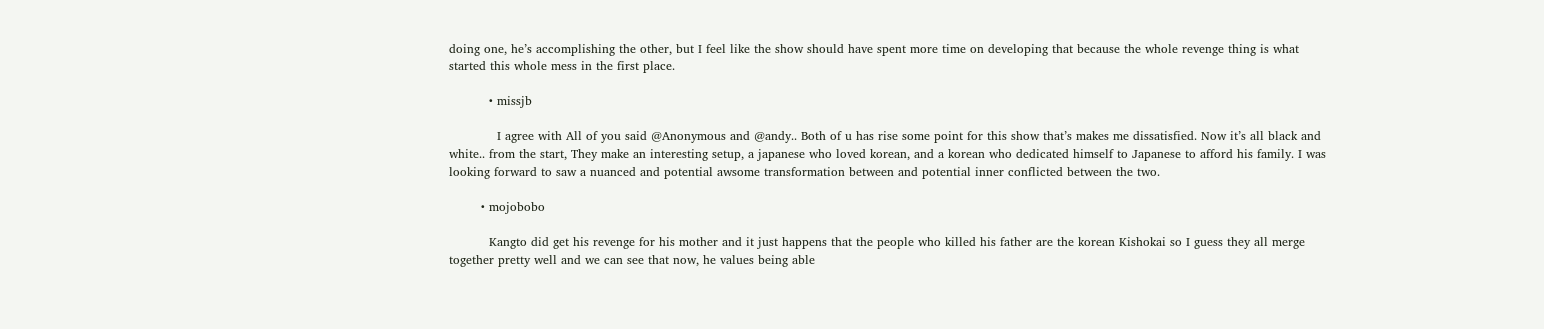doing one, he’s accomplishing the other, but I feel like the show should have spent more time on developing that because the whole revenge thing is what started this whole mess in the first place.

          • missjb

            I agree with All of you said @Anonymous and @andy.. Both of u has rise some point for this show that’s makes me dissatisfied. Now it’s all black and white.. from the start, They make an interesting setup, a japanese who loved korean, and a korean who dedicated himself to Japanese to afford his family. I was looking forward to saw a nuanced and potential awsome transformation between and potential inner conflicted between the two.

        • mojobobo

          Kangto did get his revenge for his mother and it just happens that the people who killed his father are the korean Kishokai so I guess they all merge together pretty well and we can see that now, he values being able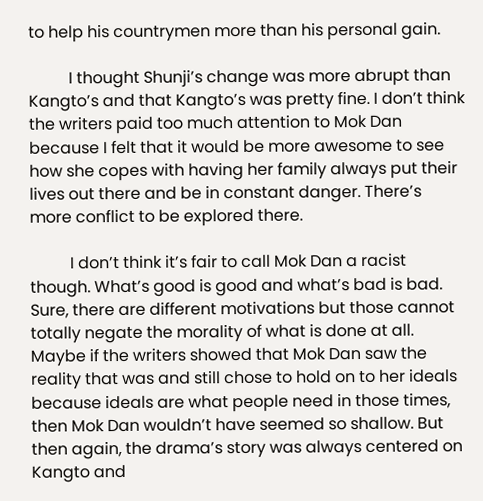to help his countrymen more than his personal gain.

          I thought Shunji’s change was more abrupt than Kangto’s and that Kangto’s was pretty fine. I don’t think the writers paid too much attention to Mok Dan because I felt that it would be more awesome to see how she copes with having her family always put their lives out there and be in constant danger. There’s more conflict to be explored there.

          I don’t think it’s fair to call Mok Dan a racist though. What’s good is good and what’s bad is bad. Sure, there are different motivations but those cannot totally negate the morality of what is done at all. Maybe if the writers showed that Mok Dan saw the reality that was and still chose to hold on to her ideals because ideals are what people need in those times, then Mok Dan wouldn’t have seemed so shallow. But then again, the drama’s story was always centered on Kangto and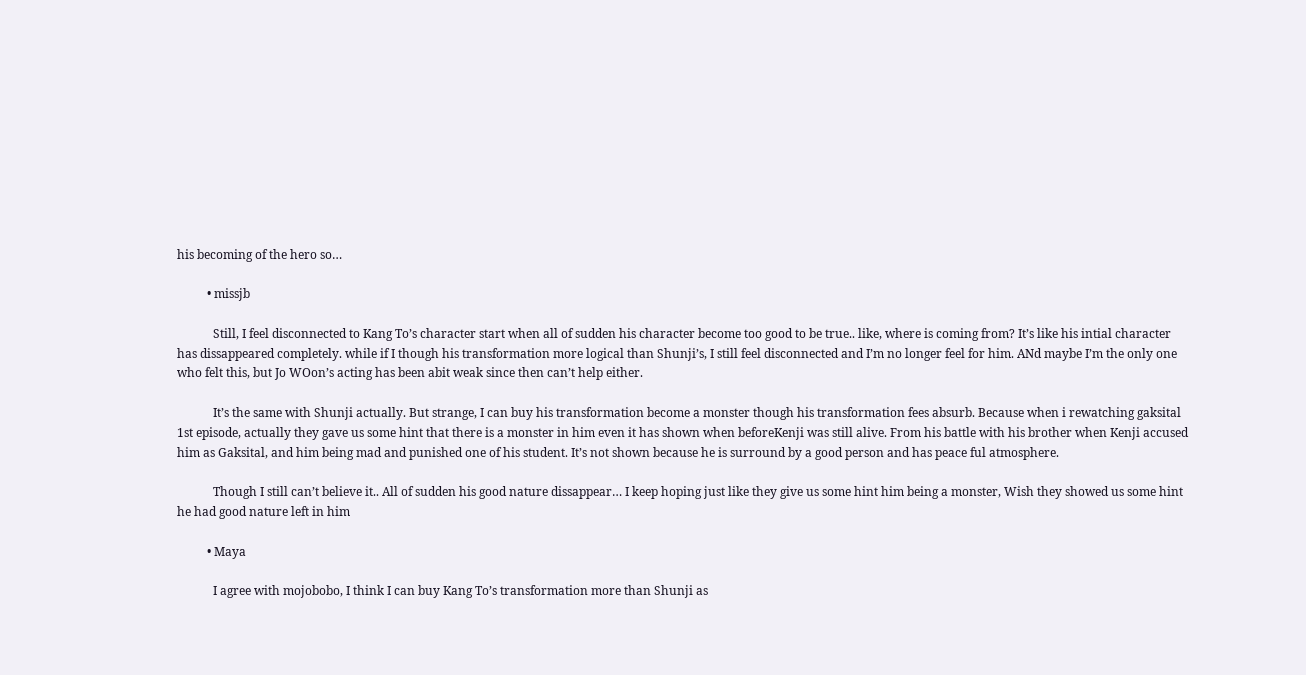his becoming of the hero so…

          • missjb

            Still, I feel disconnected to Kang To’s character start when all of sudden his character become too good to be true.. like, where is coming from? It’s like his intial character has dissappeared completely. while if I though his transformation more logical than Shunji’s, I still feel disconnected and I’m no longer feel for him. ANd maybe I’m the only one who felt this, but Jo WOon’s acting has been abit weak since then can’t help either.

            It’s the same with Shunji actually. But strange, I can buy his transformation become a monster though his transformation fees absurb. Because when i rewatching gaksital 1st episode, actually they gave us some hint that there is a monster in him even it has shown when beforeKenji was still alive. From his battle with his brother when Kenji accused him as Gaksital, and him being mad and punished one of his student. It’s not shown because he is surround by a good person and has peace ful atmosphere.

            Though I still can’t believe it.. All of sudden his good nature dissappear… I keep hoping just like they give us some hint him being a monster, Wish they showed us some hint he had good nature left in him

          • Maya

            I agree with mojobobo, I think I can buy Kang To’s transformation more than Shunji as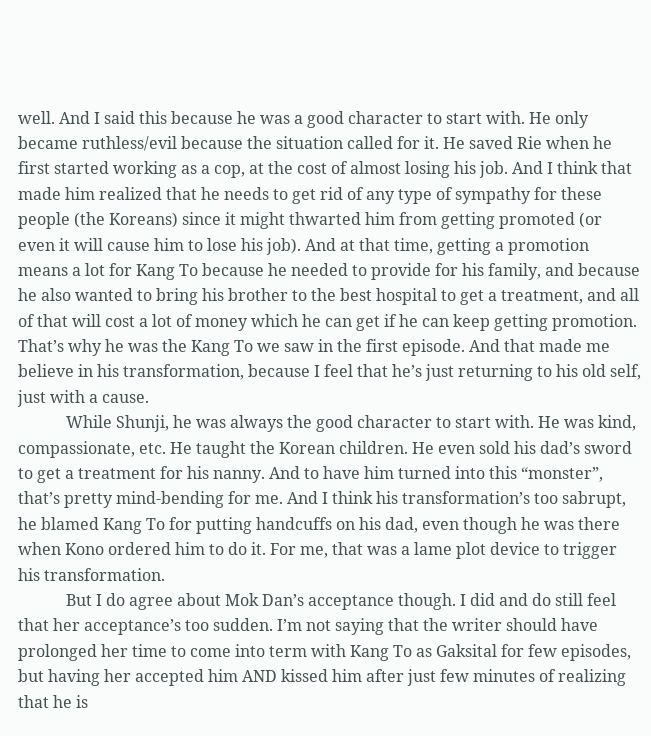well. And I said this because he was a good character to start with. He only became ruthless/evil because the situation called for it. He saved Rie when he first started working as a cop, at the cost of almost losing his job. And I think that made him realized that he needs to get rid of any type of sympathy for these people (the Koreans) since it might thwarted him from getting promoted (or even it will cause him to lose his job). And at that time, getting a promotion means a lot for Kang To because he needed to provide for his family, and because he also wanted to bring his brother to the best hospital to get a treatment, and all of that will cost a lot of money which he can get if he can keep getting promotion. That’s why he was the Kang To we saw in the first episode. And that made me believe in his transformation, because I feel that he’s just returning to his old self, just with a cause.
            While Shunji, he was always the good character to start with. He was kind, compassionate, etc. He taught the Korean children. He even sold his dad’s sword to get a treatment for his nanny. And to have him turned into this “monster”, that’s pretty mind-bending for me. And I think his transformation’s too sabrupt, he blamed Kang To for putting handcuffs on his dad, even though he was there when Kono ordered him to do it. For me, that was a lame plot device to trigger his transformation.
            But I do agree about Mok Dan’s acceptance though. I did and do still feel that her acceptance’s too sudden. I’m not saying that the writer should have prolonged her time to come into term with Kang To as Gaksital for few episodes, but having her accepted him AND kissed him after just few minutes of realizing that he is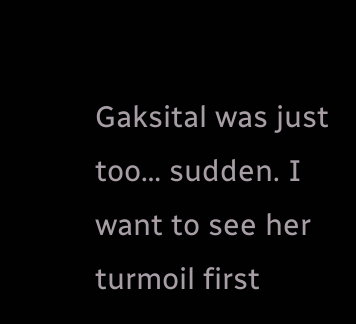Gaksital was just too… sudden. I want to see her turmoil first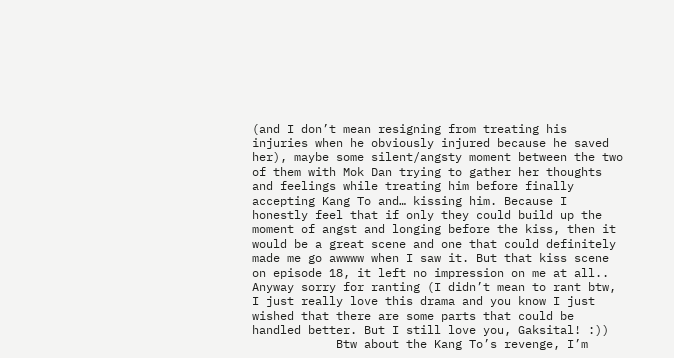(and I don’t mean resigning from treating his injuries when he obviously injured because he saved her), maybe some silent/angsty moment between the two of them with Mok Dan trying to gather her thoughts and feelings while treating him before finally accepting Kang To and… kissing him. Because I honestly feel that if only they could build up the moment of angst and longing before the kiss, then it would be a great scene and one that could definitely made me go awwww when I saw it. But that kiss scene on episode 18, it left no impression on me at all.. Anyway sorry for ranting (I didn’t mean to rant btw, I just really love this drama and you know I just wished that there are some parts that could be handled better. But I still love you, Gaksital! :))
            Btw about the Kang To’s revenge, I’m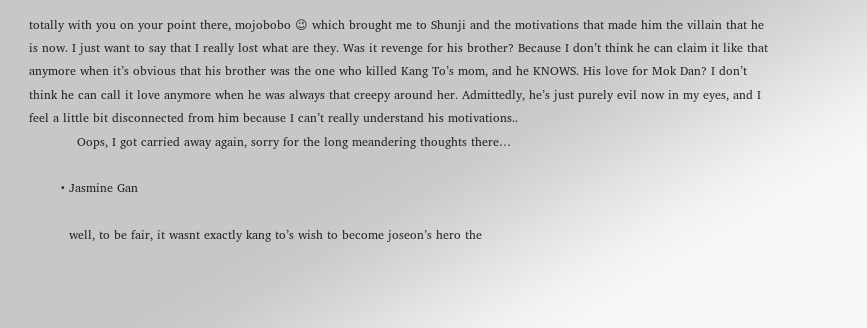totally with you on your point there, mojobobo 😉 which brought me to Shunji and the motivations that made him the villain that he is now. I just want to say that I really lost what are they. Was it revenge for his brother? Because I don’t think he can claim it like that anymore when it’s obvious that his brother was the one who killed Kang To’s mom, and he KNOWS. His love for Mok Dan? I don’t think he can call it love anymore when he was always that creepy around her. Admittedly, he’s just purely evil now in my eyes, and I feel a little bit disconnected from him because I can’t really understand his motivations..
            Oops, I got carried away again, sorry for the long meandering thoughts there…

        • Jasmine Gan

          well, to be fair, it wasnt exactly kang to’s wish to become joseon’s hero the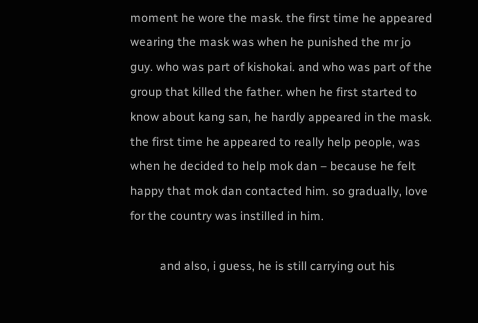moment he wore the mask. the first time he appeared wearing the mask was when he punished the mr jo guy. who was part of kishokai. and who was part of the group that killed the father. when he first started to know about kang san, he hardly appeared in the mask. the first time he appeared to really help people, was when he decided to help mok dan – because he felt happy that mok dan contacted him. so gradually, love for the country was instilled in him.

          and also, i guess, he is still carrying out his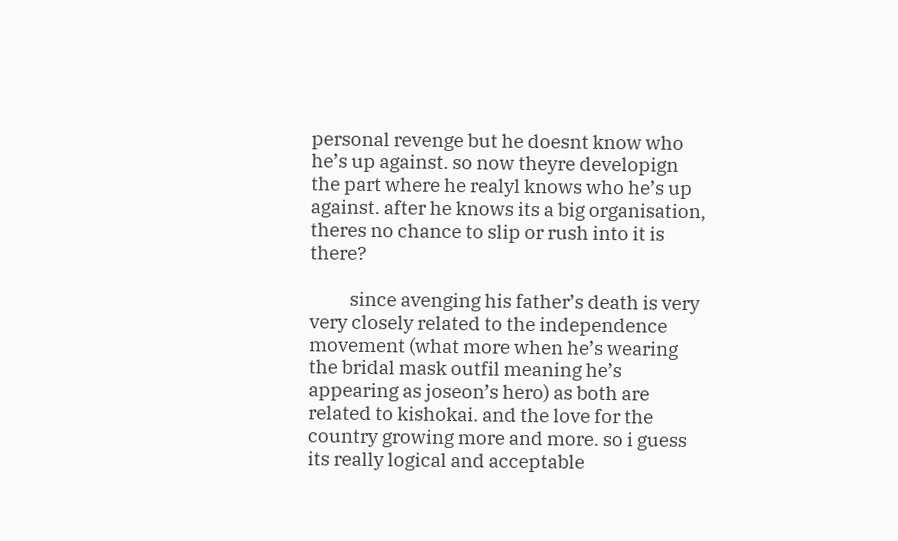personal revenge but he doesnt know who he’s up against. so now theyre developign the part where he realyl knows who he’s up against. after he knows its a big organisation, theres no chance to slip or rush into it is there?

          since avenging his father’s death is very very closely related to the independence movement (what more when he’s wearing the bridal mask outfil meaning he’s appearing as joseon’s hero) as both are related to kishokai. and the love for the country growing more and more. so i guess its really logical and acceptable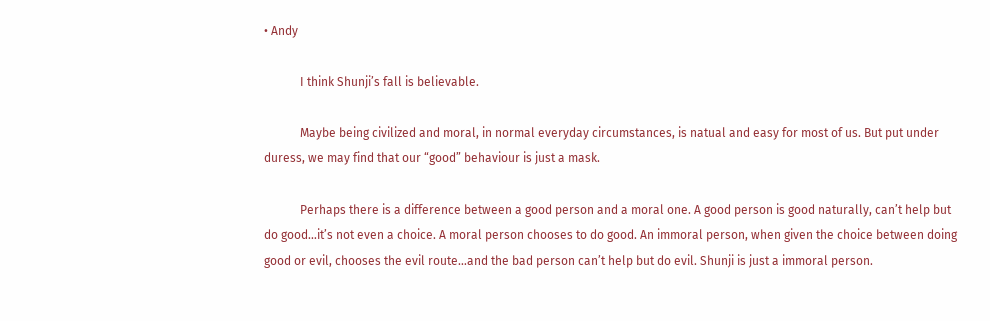• Andy

            I think Shunji’s fall is believable.

            Maybe being civilized and moral, in normal everyday circumstances, is natual and easy for most of us. But put under duress, we may find that our “good” behaviour is just a mask.

            Perhaps there is a difference between a good person and a moral one. A good person is good naturally, can’t help but do good…it’s not even a choice. A moral person chooses to do good. An immoral person, when given the choice between doing good or evil, chooses the evil route…and the bad person can’t help but do evil. Shunji is just a immoral person.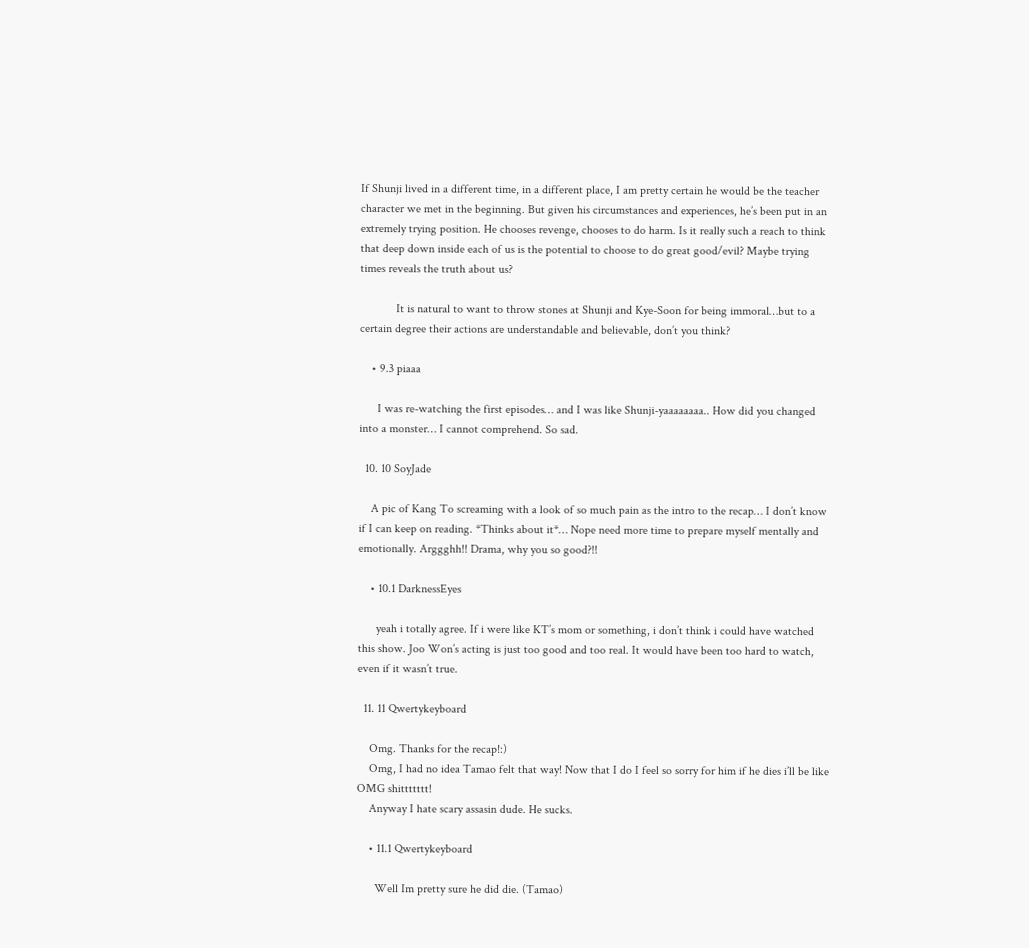If Shunji lived in a different time, in a different place, I am pretty certain he would be the teacher character we met in the beginning. But given his circumstances and experiences, he’s been put in an extremely trying position. He chooses revenge, chooses to do harm. Is it really such a reach to think that deep down inside each of us is the potential to choose to do great good/evil? Maybe trying times reveals the truth about us?

            It is natural to want to throw stones at Shunji and Kye-Soon for being immoral…but to a certain degree their actions are understandable and believable, don’t you think?

    • 9.3 piaaa

      I was re-watching the first episodes… and I was like Shunji-yaaaaaaaa.. How did you changed into a monster… I cannot comprehend. So sad.

  10. 10 SoyJade

    A pic of Kang To screaming with a look of so much pain as the intro to the recap… I don’t know if I can keep on reading. *Thinks about it*… Nope need more time to prepare myself mentally and emotionally. Arggghh!! Drama, why you so good?!!

    • 10.1 DarknessEyes

      yeah i totally agree. If i were like KT’s mom or something, i don’t think i could have watched this show. Joo Won’s acting is just too good and too real. It would have been too hard to watch, even if it wasn’t true.

  11. 11 Qwertykeyboard

    Omg. Thanks for the recap!:)
    Omg, I had no idea Tamao felt that way! Now that I do I feel so sorry for him if he dies i’ll be like OMG shittttttt!
    Anyway I hate scary assasin dude. He sucks.

    • 11.1 Qwertykeyboard

      Well Im pretty sure he did die. (Tamao)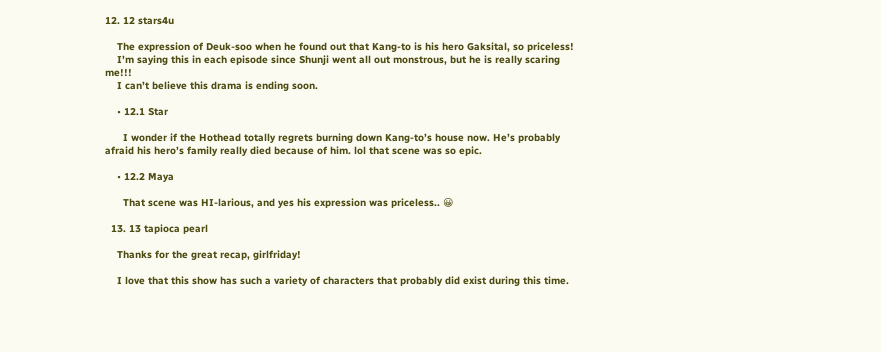12. 12 stars4u

    The expression of Deuk-soo when he found out that Kang-to is his hero Gaksital, so priceless!
    I’m saying this in each episode since Shunji went all out monstrous, but he is really scaring me!!!
    I can’t believe this drama is ending soon.

    • 12.1 Star

      I wonder if the Hothead totally regrets burning down Kang-to’s house now. He’s probably afraid his hero’s family really died because of him. lol that scene was so epic.

    • 12.2 Maya

      That scene was HI-larious, and yes his expression was priceless.. 😀

  13. 13 tapioca pearl

    Thanks for the great recap, girlfriday!

    I love that this show has such a variety of characters that probably did exist during this time.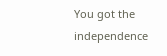You got the independence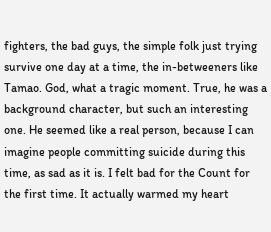fighters, the bad guys, the simple folk just trying survive one day at a time, the in-betweeners like Tamao. God, what a tragic moment. True, he was a background character, but such an interesting one. He seemed like a real person, because I can imagine people committing suicide during this time, as sad as it is. I felt bad for the Count for the first time. It actually warmed my heart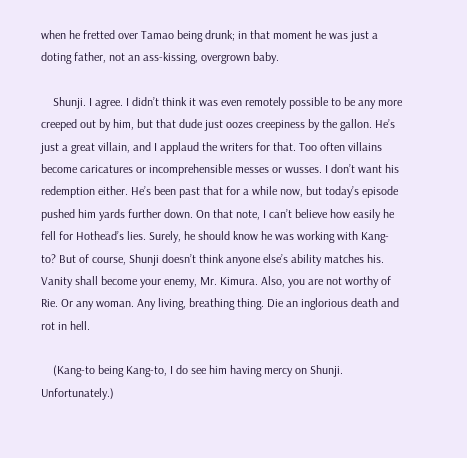when he fretted over Tamao being drunk; in that moment he was just a doting father, not an ass-kissing, overgrown baby.

    Shunji. I agree. I didn’t think it was even remotely possible to be any more creeped out by him, but that dude just oozes creepiness by the gallon. He’s just a great villain, and I applaud the writers for that. Too often villains become caricatures or incomprehensible messes or wusses. I don’t want his redemption either. He’s been past that for a while now, but today’s episode pushed him yards further down. On that note, I can’t believe how easily he fell for Hothead’s lies. Surely, he should know he was working with Kang-to? But of course, Shunji doesn’t think anyone else’s ability matches his. Vanity shall become your enemy, Mr. Kimura. Also, you are not worthy of Rie. Or any woman. Any living, breathing thing. Die an inglorious death and rot in hell.

    (Kang-to being Kang-to, I do see him having mercy on Shunji. Unfortunately.)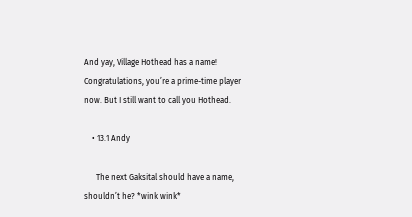And yay, Village Hothead has a name! Congratulations, you’re a prime-time player now. But I still want to call you Hothead.

    • 13.1 Andy

      The next Gaksital should have a name, shouldn’t he? *wink wink*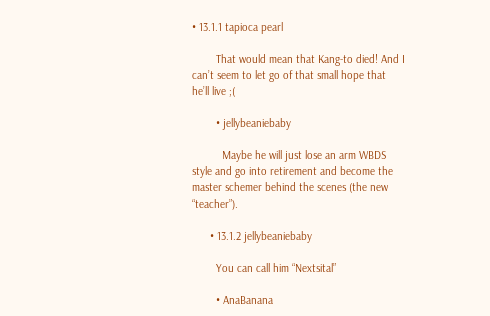• 13.1.1 tapioca pearl

        That would mean that Kang-to died! And I can’t seem to let go of that small hope that he’ll live ;(

        • jellybeaniebaby

          Maybe he will just lose an arm WBDS style and go into retirement and become the master schemer behind the scenes (the new “teacher”).

      • 13.1.2 jellybeaniebaby

        You can call him “Nextsital”

        • AnaBanana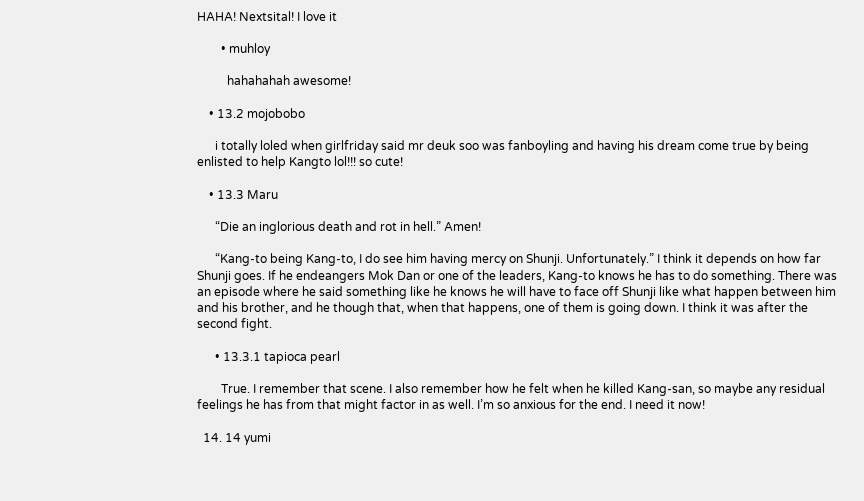HAHA! Nextsital! I love it

        • muhloy

          hahahahah awesome!

    • 13.2 mojobobo

      i totally loled when girlfriday said mr deuk soo was fanboyling and having his dream come true by being enlisted to help Kangto lol!!! so cute!

    • 13.3 Maru

      “Die an inglorious death and rot in hell.” Amen!

      “Kang-to being Kang-to, I do see him having mercy on Shunji. Unfortunately.” I think it depends on how far Shunji goes. If he endeangers Mok Dan or one of the leaders, Kang-to knows he has to do something. There was an episode where he said something like he knows he will have to face off Shunji like what happen between him and his brother, and he though that, when that happens, one of them is going down. I think it was after the second fight.

      • 13.3.1 tapioca pearl

        True. I remember that scene. I also remember how he felt when he killed Kang-san, so maybe any residual feelings he has from that might factor in as well. I’m so anxious for the end. I need it now!

  14. 14 yumi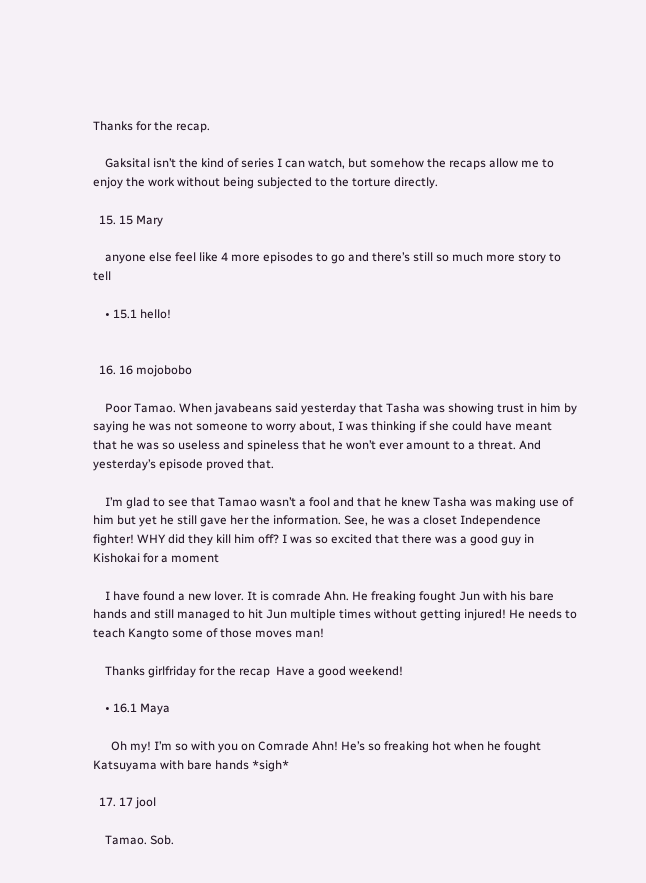Thanks for the recap.

    Gaksital isn’t the kind of series I can watch, but somehow the recaps allow me to enjoy the work without being subjected to the torture directly.

  15. 15 Mary

    anyone else feel like 4 more episodes to go and there’s still so much more story to tell

    • 15.1 hello!


  16. 16 mojobobo

    Poor Tamao. When javabeans said yesterday that Tasha was showing trust in him by saying he was not someone to worry about, I was thinking if she could have meant that he was so useless and spineless that he won’t ever amount to a threat. And yesterday’s episode proved that.

    I’m glad to see that Tamao wasn’t a fool and that he knew Tasha was making use of him but yet he still gave her the information. See, he was a closet Independence fighter! WHY did they kill him off? I was so excited that there was a good guy in Kishokai for a moment

    I have found a new lover. It is comrade Ahn. He freaking fought Jun with his bare hands and still managed to hit Jun multiple times without getting injured! He needs to teach Kangto some of those moves man!

    Thanks girlfriday for the recap  Have a good weekend!

    • 16.1 Maya

      Oh my! I’m so with you on Comrade Ahn! He’s so freaking hot when he fought Katsuyama with bare hands *sigh*

  17. 17 jool

    Tamao. Sob.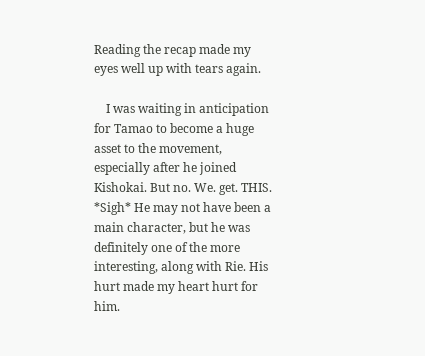Reading the recap made my eyes well up with tears again.

    I was waiting in anticipation for Tamao to become a huge asset to the movement, especially after he joined Kishokai. But no. We. get. THIS. *Sigh* He may not have been a main character, but he was definitely one of the more interesting, along with Rie. His hurt made my heart hurt for him.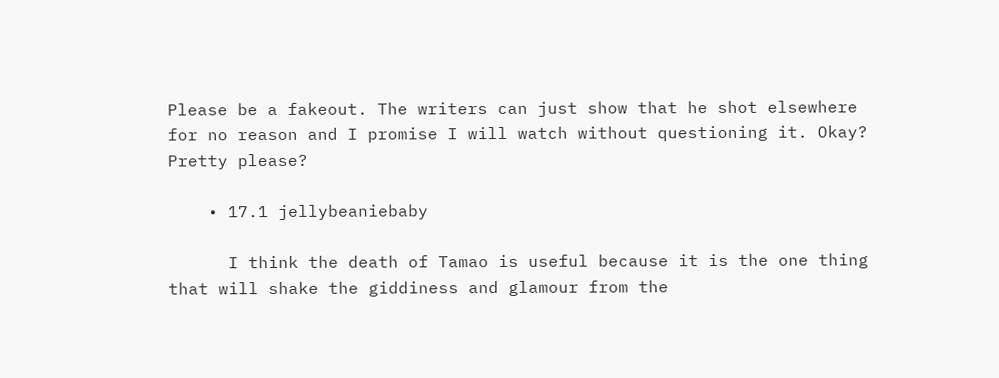Please be a fakeout. The writers can just show that he shot elsewhere for no reason and I promise I will watch without questioning it. Okay? Pretty please?

    • 17.1 jellybeaniebaby

      I think the death of Tamao is useful because it is the one thing that will shake the giddiness and glamour from the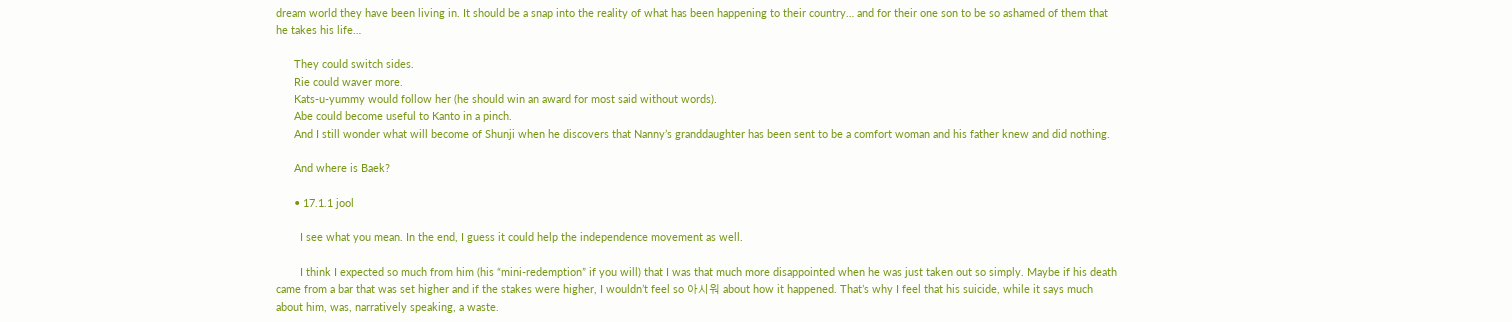dream world they have been living in. It should be a snap into the reality of what has been happening to their country… and for their one son to be so ashamed of them that he takes his life…

      They could switch sides.
      Rie could waver more.
      Kats-u-yummy would follow her (he should win an award for most said without words).
      Abe could become useful to Kanto in a pinch.
      And I still wonder what will become of Shunji when he discovers that Nanny’s granddaughter has been sent to be a comfort woman and his father knew and did nothing.

      And where is Baek?

      • 17.1.1 jool

        I see what you mean. In the end, I guess it could help the independence movement as well.

        I think I expected so much from him (his “mini-redemption” if you will) that I was that much more disappointed when he was just taken out so simply. Maybe if his death came from a bar that was set higher and if the stakes were higher, I wouldn’t feel so 아시워 about how it happened. That’s why I feel that his suicide, while it says much about him, was, narratively speaking, a waste.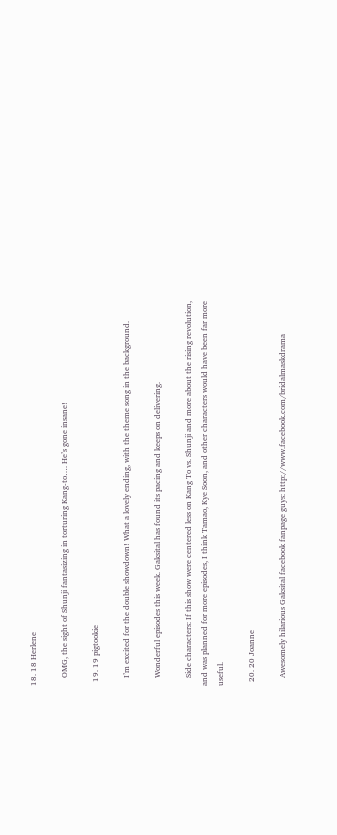18. 18 Herlene

    OMG, the sight of Shunji fantasizing in torturing Kang-to…. He’s gone insane!

  19. 19 pigtookie

    I’m excited for the double showdown! What a lovely ending, with the theme song in the background.

    Wonderful episodes this week. Gaksital has found its pacing and keeps on delivering.

    Side characters: If this show were centered less on Kang To vs. Shunji and more about the rising revolution, and was planned for more episodes, I think Tamao, Kye Soon, and other characters would have been far more useful.

  20. 20 Joanne

    Awesomely hilarious Gaksital facebook fanpage guys: http://www.facebook.com/bridalmaskdrama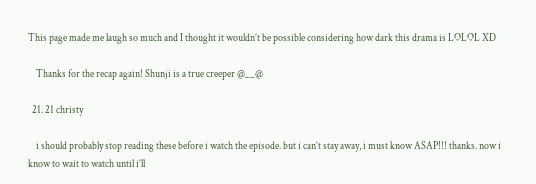This page made me laugh so much and I thought it wouldn’t be possible considering how dark this drama is LOLOL XD

    Thanks for the recap again! Shunji is a true creeper @__@

  21. 21 christy

    i should probably stop reading these before i watch the episode. but i can’t stay away, i must know ASAP!!! thanks. now i know to wait to watch until i’ll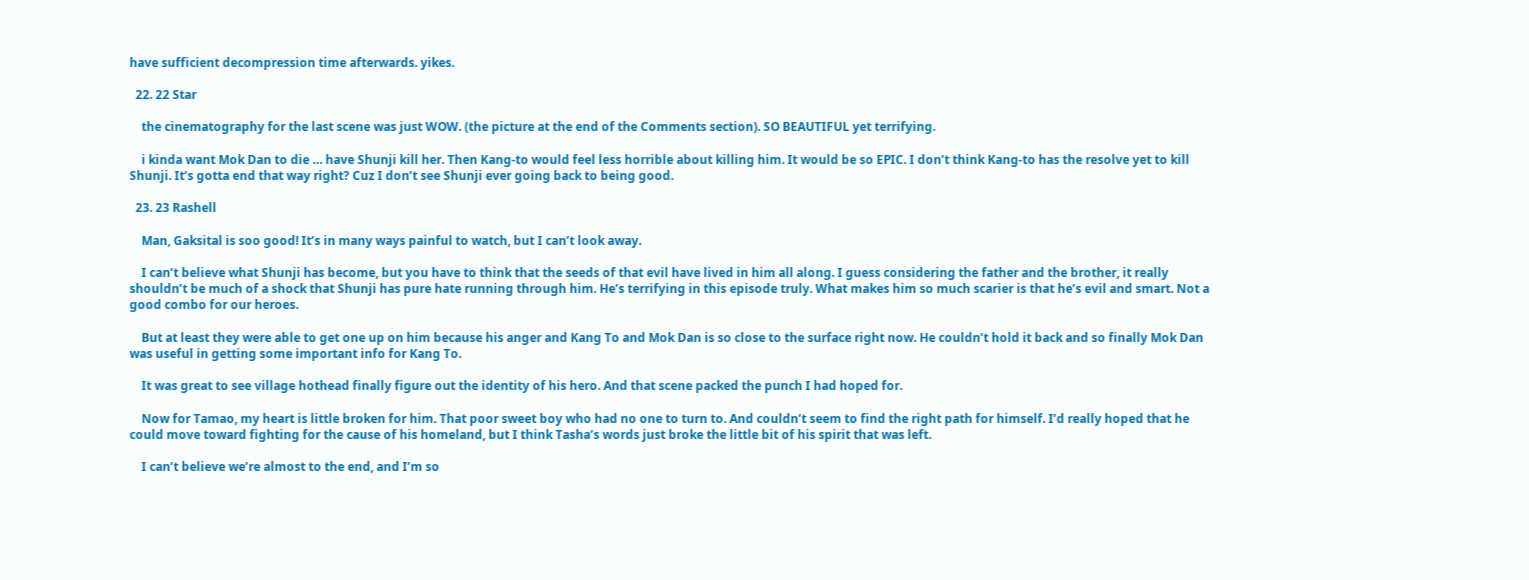have sufficient decompression time afterwards. yikes.

  22. 22 Star

    the cinematography for the last scene was just WOW. (the picture at the end of the Comments section). SO BEAUTIFUL yet terrifying.

    i kinda want Mok Dan to die … have Shunji kill her. Then Kang-to would feel less horrible about killing him. It would be so EPIC. I don’t think Kang-to has the resolve yet to kill Shunji. It’s gotta end that way right? Cuz I don’t see Shunji ever going back to being good.

  23. 23 Rashell

    Man, Gaksital is soo good! It’s in many ways painful to watch, but I can’t look away.

    I can’t believe what Shunji has become, but you have to think that the seeds of that evil have lived in him all along. I guess considering the father and the brother, it really shouldn’t be much of a shock that Shunji has pure hate running through him. He’s terrifying in this episode truly. What makes him so much scarier is that he’s evil and smart. Not a good combo for our heroes.

    But at least they were able to get one up on him because his anger and Kang To and Mok Dan is so close to the surface right now. He couldn’t hold it back and so finally Mok Dan was useful in getting some important info for Kang To.

    It was great to see village hothead finally figure out the identity of his hero. And that scene packed the punch I had hoped for.

    Now for Tamao, my heart is little broken for him. That poor sweet boy who had no one to turn to. And couldn’t seem to find the right path for himself. I’d really hoped that he could move toward fighting for the cause of his homeland, but I think Tasha’s words just broke the little bit of his spirit that was left.

    I can’t believe we’re almost to the end, and I’m so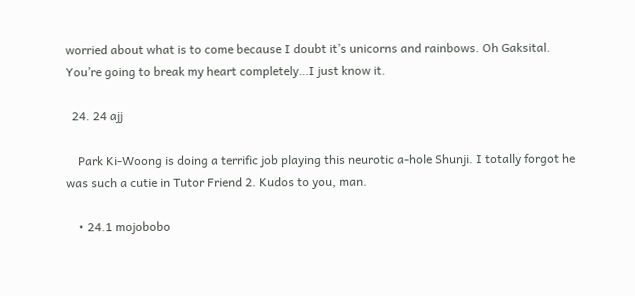worried about what is to come because I doubt it’s unicorns and rainbows. Oh Gaksital. You’re going to break my heart completely…I just know it.

  24. 24 ajj

    Park Ki-Woong is doing a terrific job playing this neurotic a-hole Shunji. I totally forgot he was such a cutie in Tutor Friend 2. Kudos to you, man.

    • 24.1 mojobobo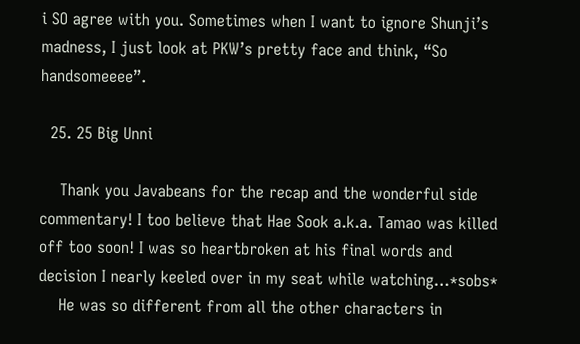i SO agree with you. Sometimes when I want to ignore Shunji’s madness, I just look at PKW’s pretty face and think, “So handsomeeee”.

  25. 25 Big Unni

    Thank you Javabeans for the recap and the wonderful side commentary! I too believe that Hae Sook a.k.a. Tamao was killed off too soon! I was so heartbroken at his final words and decision I nearly keeled over in my seat while watching…*sobs*
    He was so different from all the other characters in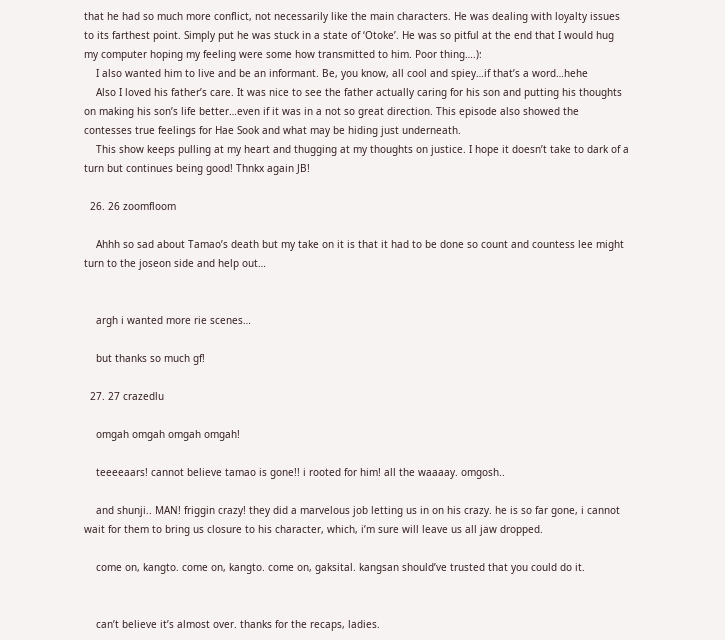that he had so much more conflict, not necessarily like the main characters. He was dealing with loyalty issues to its farthest point. Simply put he was stuck in a state of ‘Otoke’. He was so pitful at the end that I would hug my computer hoping my feeling were some how transmitted to him. Poor thing….):
    I also wanted him to live and be an informant. Be, you know, all cool and spiey…if that’s a word…hehe
    Also I loved his father’s care. It was nice to see the father actually caring for his son and putting his thoughts on making his son’s life better…even if it was in a not so great direction. This episode also showed the contesses true feelings for Hae Sook and what may be hiding just underneath.
    This show keeps pulling at my heart and thugging at my thoughts on justice. I hope it doesn’t take to dark of a turn but continues being good! Thnkx again JB!

  26. 26 zoomfloom

    Ahhh so sad about Tamao’s death but my take on it is that it had to be done so count and countess lee might turn to the joseon side and help out…


    argh i wanted more rie scenes…

    but thanks so much gf!

  27. 27 crazedlu

    omgah omgah omgah omgah!

    teeeeaars! cannot believe tamao is gone!! i rooted for him! all the waaaay. omgosh..

    and shunji.. MAN! friggin crazy! they did a marvelous job letting us in on his crazy. he is so far gone, i cannot wait for them to bring us closure to his character, which, i’m sure will leave us all jaw dropped.

    come on, kangto. come on, kangto. come on, gaksital. kangsan should’ve trusted that you could do it.


    can’t believe it’s almost over. thanks for the recaps, ladies.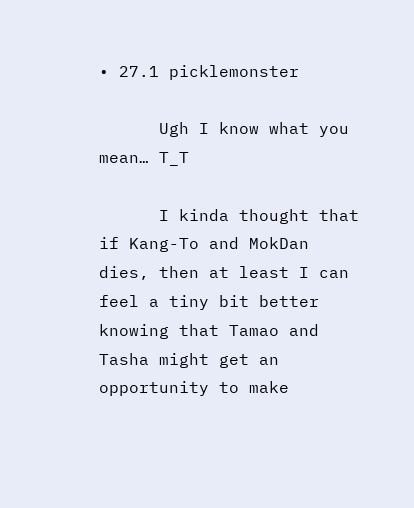• 27.1 picklemonster

      Ugh I know what you mean… T_T

      I kinda thought that if Kang-To and MokDan dies, then at least I can feel a tiny bit better knowing that Tamao and Tasha might get an opportunity to make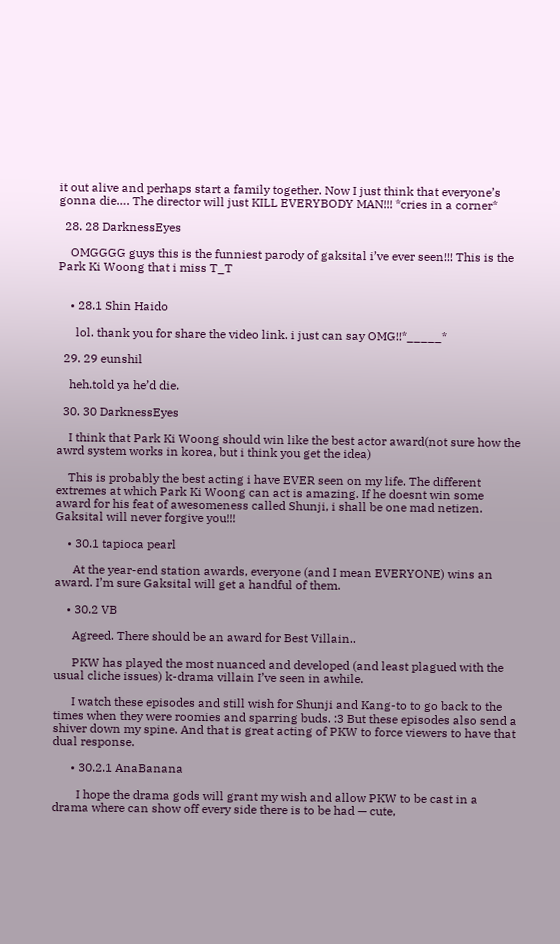it out alive and perhaps start a family together. Now I just think that everyone’s gonna die…. The director will just KILL EVERYBODY MAN!!! *cries in a corner*

  28. 28 DarknessEyes

    OMGGGG guys this is the funniest parody of gaksital i’ve ever seen!!! This is the Park Ki Woong that i miss T_T


    • 28.1 Shin Haido

      lol. thank you for share the video link. i just can say OMG!!*_____*

  29. 29 eunshil

    heh.told ya he’d die.

  30. 30 DarknessEyes

    I think that Park Ki Woong should win like the best actor award(not sure how the awrd system works in korea, but i think you get the idea)

    This is probably the best acting i have EVER seen on my life. The different extremes at which Park Ki Woong can act is amazing. If he doesnt win some award for his feat of awesomeness called Shunji, i shall be one mad netizen. Gaksital will never forgive you!!!

    • 30.1 tapioca pearl

      At the year-end station awards, everyone (and I mean EVERYONE) wins an award. I’m sure Gaksital will get a handful of them.

    • 30.2 VB

      Agreed. There should be an award for Best Villain..

      PKW has played the most nuanced and developed (and least plagued with the usual cliche issues) k-drama villain I’ve seen in awhile.

      I watch these episodes and still wish for Shunji and Kang-to to go back to the times when they were roomies and sparring buds. :3 But these episodes also send a shiver down my spine. And that is great acting of PKW to force viewers to have that dual response.

      • 30.2.1 AnaBanana

        I hope the drama gods will grant my wish and allow PKW to be cast in a drama where can show off every side there is to be had — cute,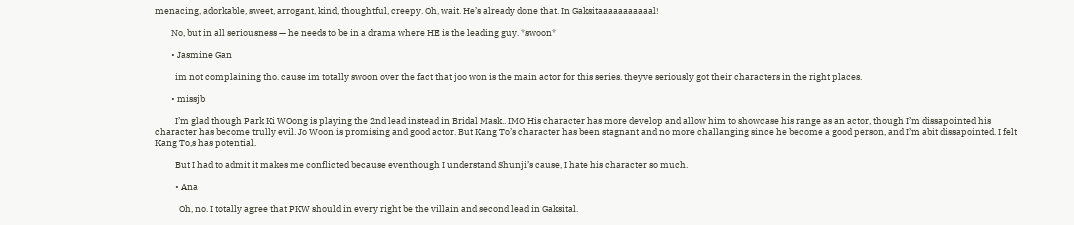menacing, adorkable, sweet, arrogant, kind, thoughtful, creepy. Oh, wait. He’s already done that. In Gaksitaaaaaaaaaaal!

        No, but in all seriousness — he needs to be in a drama where HE is the leading guy. *swoon*

        • Jasmine Gan

          im not complaining tho. cause im totally swoon over the fact that joo won is the main actor for this series. theyve seriously got their characters in the right places.

        • missjb

          I’m glad though Park Ki WOong is playing the 2nd lead instead in Bridal Mask.. IMO His character has more develop and allow him to showcase his range as an actor, though I’m dissapointed his character has become trully evil. Jo Woon is promising and good actor. But Kang To’s character has been stagnant and no more challanging since he become a good person, and I’m abit dissapointed. I felt Kang To,s has potential.

          But I had to admit it makes me conflicted because eventhough I understand Shunji’s cause, I hate his character so much.

          • Ana

            Oh, no. I totally agree that PKW should in every right be the villain and second lead in Gaksital.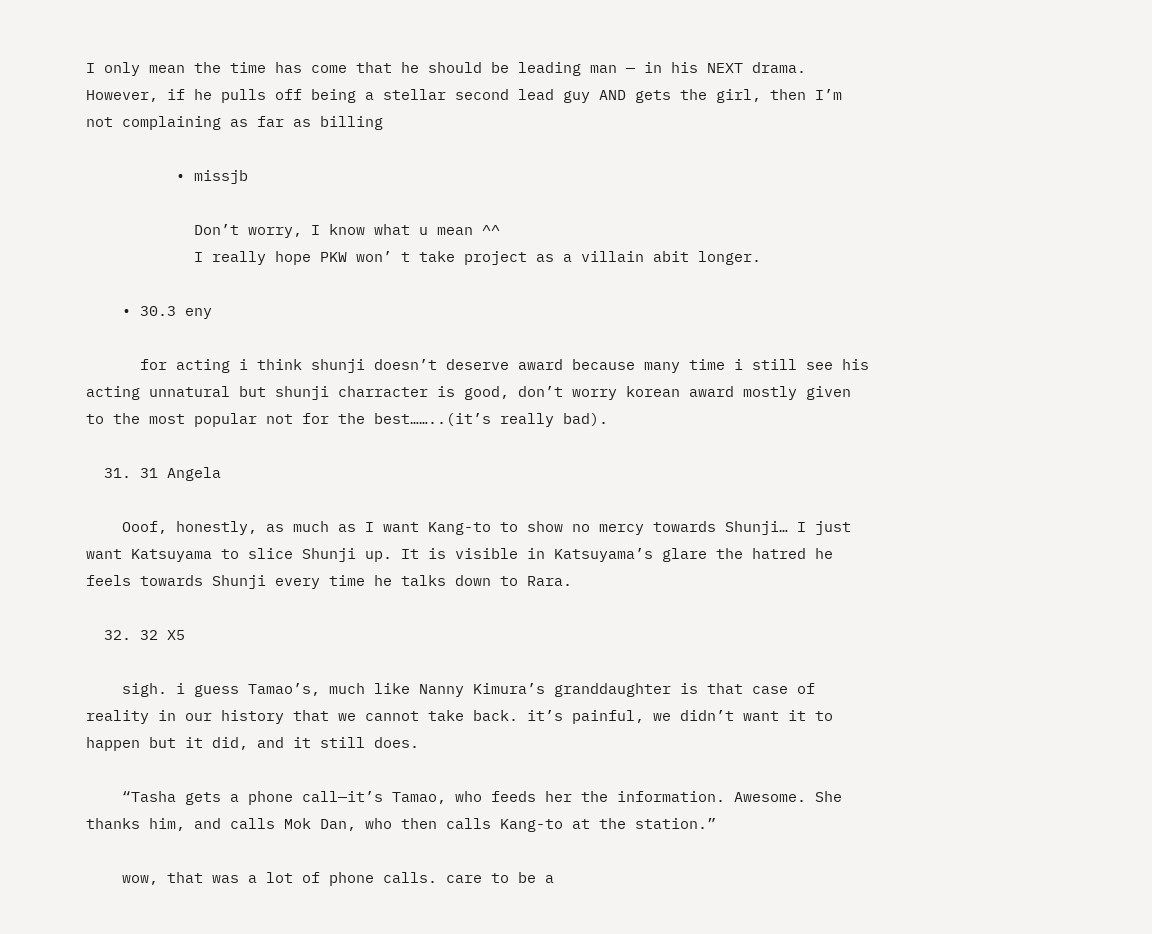I only mean the time has come that he should be leading man — in his NEXT drama. However, if he pulls off being a stellar second lead guy AND gets the girl, then I’m not complaining as far as billing

          • missjb

            Don’t worry, I know what u mean ^^
            I really hope PKW won’ t take project as a villain abit longer.

    • 30.3 eny

      for acting i think shunji doesn’t deserve award because many time i still see his acting unnatural but shunji charracter is good, don’t worry korean award mostly given to the most popular not for the best……..(it’s really bad).

  31. 31 Angela

    Ooof, honestly, as much as I want Kang-to to show no mercy towards Shunji… I just want Katsuyama to slice Shunji up. It is visible in Katsuyama’s glare the hatred he feels towards Shunji every time he talks down to Rara.

  32. 32 X5

    sigh. i guess Tamao’s, much like Nanny Kimura’s granddaughter is that case of reality in our history that we cannot take back. it’s painful, we didn’t want it to happen but it did, and it still does.

    “Tasha gets a phone call—it’s Tamao, who feeds her the information. Awesome. She thanks him, and calls Mok Dan, who then calls Kang-to at the station.”

    wow, that was a lot of phone calls. care to be a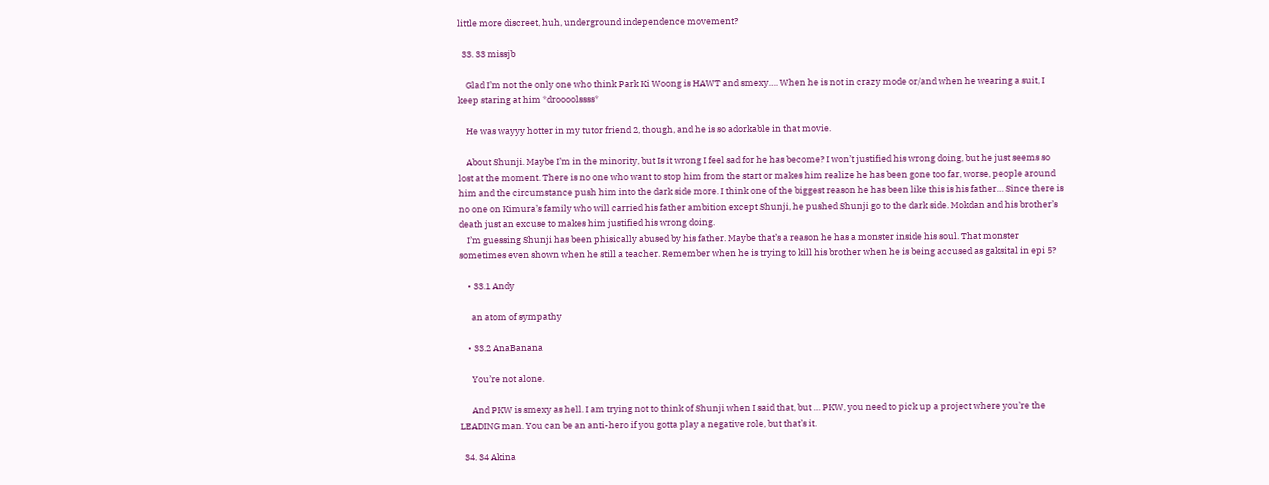little more discreet, huh, underground independence movement?

  33. 33 missjb

    Glad I’m not the only one who think Park Ki Woong is HAWT and smexy…. When he is not in crazy mode or/and when he wearing a suit, I keep staring at him *droooolssss*

    He was wayyy hotter in my tutor friend 2, though, and he is so adorkable in that movie.

    About Shunji. Maybe I’m in the minority, but Is it wrong I feel sad for he has become? I won’t justified his wrong doing, but he just seems so lost at the moment. There is no one who want to stop him from the start or makes him realize he has been gone too far, worse, people around him and the circumstance push him into the dark side more. I think one of the biggest reason he has been like this is his father… Since there is no one on Kimura’s family who will carried his father ambition except Shunji, he pushed Shunji go to the dark side. Mokdan and his brother’s death just an excuse to makes him justified his wrong doing.
    I’m guessing Shunji has been phisically abused by his father. Maybe that’s a reason he has a monster inside his soul. That monster sometimes even shown when he still a teacher. Remember when he is trying to kill his brother when he is being accused as gaksital in epi 5?

    • 33.1 Andy

      an atom of sympathy

    • 33.2 AnaBanana

      You’re not alone.

      And PKW is smexy as hell. I am trying not to think of Shunji when I said that, but … PKW, you need to pick up a project where you’re the LEADING man. You can be an anti-hero if you gotta play a negative role, but that’s it.

  34. 34 Akina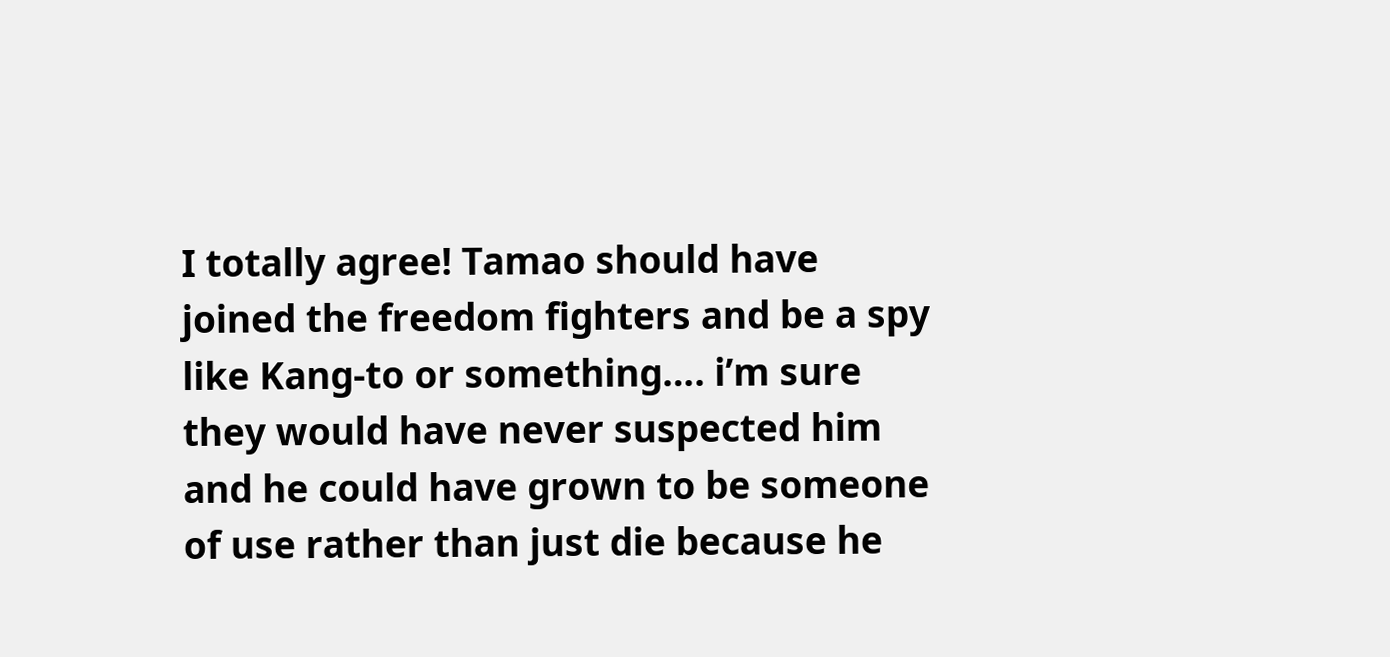I totally agree! Tamao should have joined the freedom fighters and be a spy like Kang-to or something…. i’m sure they would have never suspected him and he could have grown to be someone of use rather than just die because he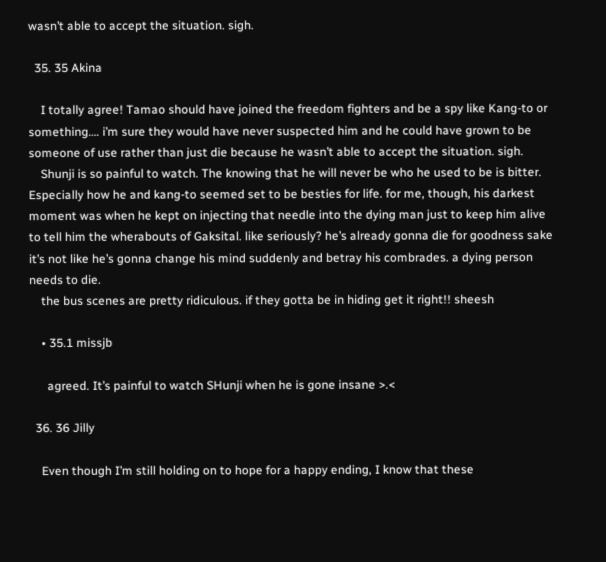wasn’t able to accept the situation. sigh.

  35. 35 Akina

    I totally agree! Tamao should have joined the freedom fighters and be a spy like Kang-to or something…. i’m sure they would have never suspected him and he could have grown to be someone of use rather than just die because he wasn’t able to accept the situation. sigh.
    Shunji is so painful to watch. The knowing that he will never be who he used to be is bitter. Especially how he and kang-to seemed set to be besties for life. for me, though, his darkest moment was when he kept on injecting that needle into the dying man just to keep him alive to tell him the wherabouts of Gaksital. like seriously? he’s already gonna die for goodness sake it’s not like he’s gonna change his mind suddenly and betray his combrades. a dying person needs to die.
    the bus scenes are pretty ridiculous. if they gotta be in hiding get it right!! sheesh

    • 35.1 missjb

      agreed. It’s painful to watch SHunji when he is gone insane >.<

  36. 36 Jilly

    Even though I’m still holding on to hope for a happy ending, I know that these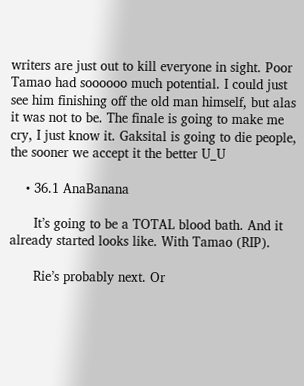writers are just out to kill everyone in sight. Poor Tamao had soooooo much potential. I could just see him finishing off the old man himself, but alas it was not to be. The finale is going to make me cry, I just know it. Gaksital is going to die people, the sooner we accept it the better U_U

    • 36.1 AnaBanana

      It’s going to be a TOTAL blood bath. And it already started looks like. With Tamao (RIP).

      Rie’s probably next. Or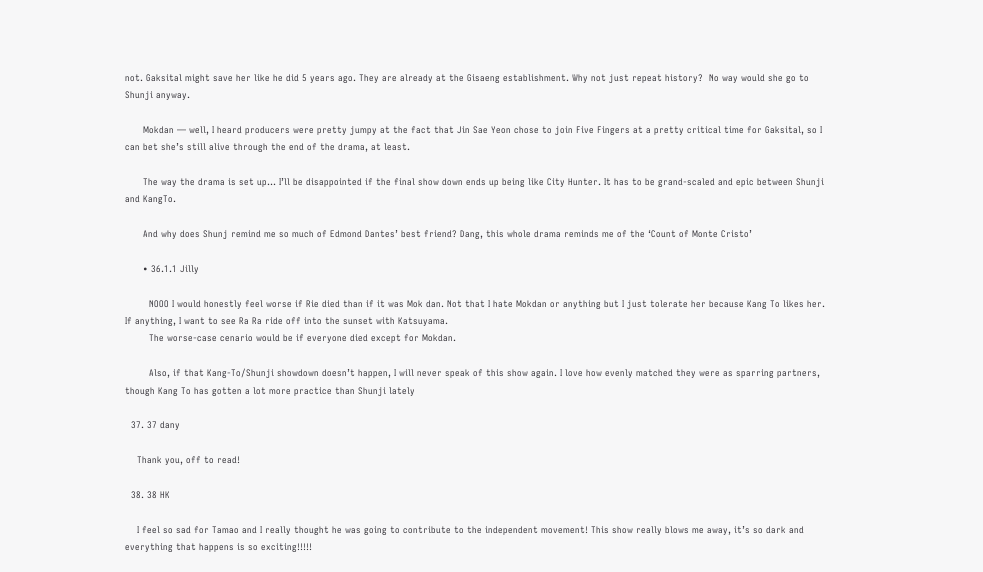not. Gaksital might save her like he did 5 years ago. They are already at the Gisaeng establishment. Why not just repeat history?  No way would she go to Shunji anyway.

      Mokdan — well, I heard producers were pretty jumpy at the fact that Jin Sae Yeon chose to join Five Fingers at a pretty critical time for Gaksital, so I can bet she’s still alive through the end of the drama, at least.

      The way the drama is set up… I’ll be disappointed if the final show down ends up being like City Hunter. It has to be grand-scaled and epic between Shunji and KangTo.

      And why does Shunj remind me so much of Edmond Dantes’ best friend? Dang, this whole drama reminds me of the ‘Count of Monte Cristo’

      • 36.1.1 Jilly

        NOOO I would honestly feel worse if Rie died than if it was Mok dan. Not that I hate Mokdan or anything but I just tolerate her because Kang To likes her. If anything, I want to see Ra Ra ride off into the sunset with Katsuyama.
        The worse-case cenario would be if everyone died except for Mokdan.

        Also, if that Kang-To/Shunji showdown doesn’t happen, I will never speak of this show again. I love how evenly matched they were as sparring partners, though Kang To has gotten a lot more practice than Shunji lately

  37. 37 dany

    Thank you, off to read!

  38. 38 HK

    I feel so sad for Tamao and I really thought he was going to contribute to the independent movement! This show really blows me away, it’s so dark and everything that happens is so exciting!!!!!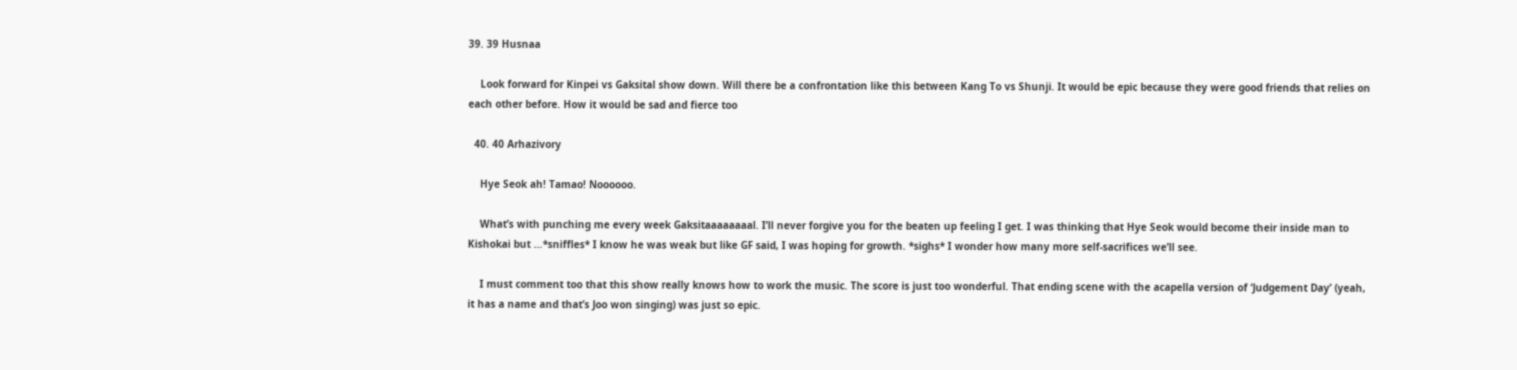39. 39 Husnaa

    Look forward for Kinpei vs Gaksital show down. Will there be a confrontation like this between Kang To vs Shunji. It would be epic because they were good friends that relies on each other before. How it would be sad and fierce too

  40. 40 Arhazivory

    Hye Seok ah! Tamao! Noooooo.

    What’s with punching me every week Gaksitaaaaaaaal. I’ll never forgive you for the beaten up feeling I get. I was thinking that Hye Seok would become their inside man to Kishokai but …*sniffles* I know he was weak but like GF said, I was hoping for growth. *sighs* I wonder how many more self-sacrifices we’ll see.

    I must comment too that this show really knows how to work the music. The score is just too wonderful. That ending scene with the acapella version of ‘Judgement Day’ (yeah, it has a name and that’s Joo won singing) was just so epic.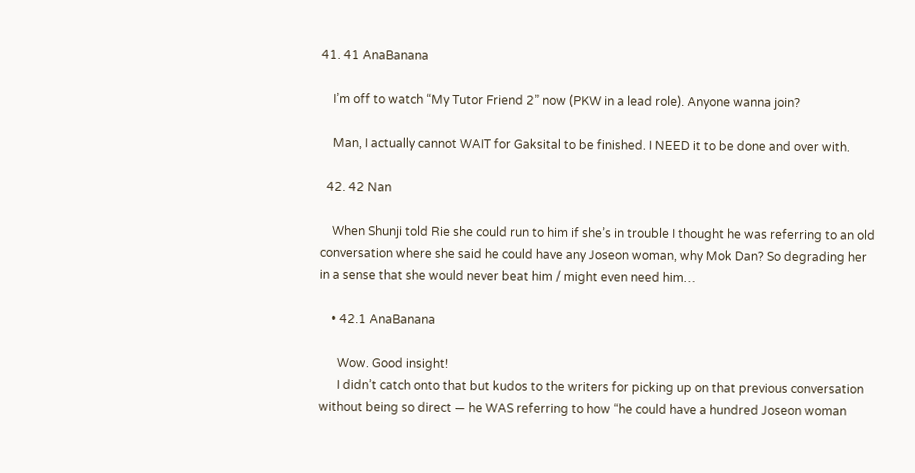41. 41 AnaBanana

    I’m off to watch “My Tutor Friend 2” now (PKW in a lead role). Anyone wanna join?

    Man, I actually cannot WAIT for Gaksital to be finished. I NEED it to be done and over with.

  42. 42 Nan

    When Shunji told Rie she could run to him if she’s in trouble I thought he was referring to an old conversation where she said he could have any Joseon woman, why Mok Dan? So degrading her in a sense that she would never beat him / might even need him…

    • 42.1 AnaBanana

      Wow. Good insight!
      I didn’t catch onto that but kudos to the writers for picking up on that previous conversation without being so direct — he WAS referring to how “he could have a hundred Joseon woman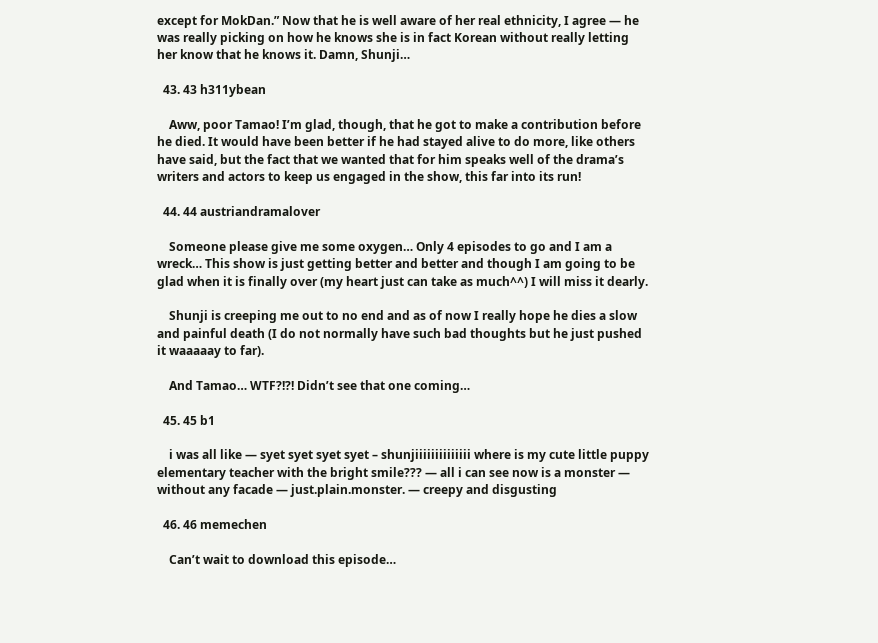except for MokDan.” Now that he is well aware of her real ethnicity, I agree — he was really picking on how he knows she is in fact Korean without really letting her know that he knows it. Damn, Shunji…

  43. 43 h311ybean

    Aww, poor Tamao! I’m glad, though, that he got to make a contribution before he died. It would have been better if he had stayed alive to do more, like others have said, but the fact that we wanted that for him speaks well of the drama’s writers and actors to keep us engaged in the show, this far into its run!

  44. 44 austriandramalover

    Someone please give me some oxygen… Only 4 episodes to go and I am a wreck… This show is just getting better and better and though I am going to be glad when it is finally over (my heart just can take as much^^) I will miss it dearly.

    Shunji is creeping me out to no end and as of now I really hope he dies a slow and painful death (I do not normally have such bad thoughts but he just pushed it waaaaay to far).

    And Tamao… WTF?!?! Didn’t see that one coming…

  45. 45 b1

    i was all like — syet syet syet syet – shunjiiiiiiiiiiiiii where is my cute little puppy elementary teacher with the bright smile??? — all i can see now is a monster — without any facade — just.plain.monster. — creepy and disgusting

  46. 46 memechen

    Can’t wait to download this episode…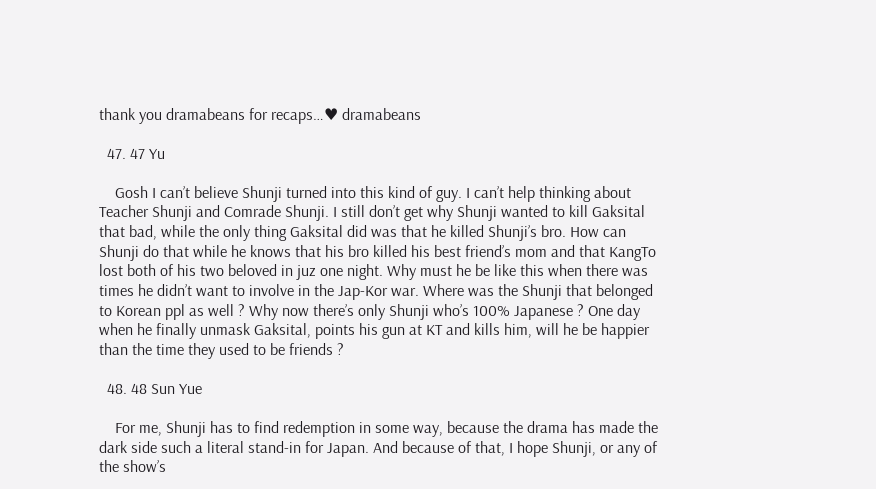thank you dramabeans for recaps…♥ dramabeans

  47. 47 Yu

    Gosh I can’t believe Shunji turned into this kind of guy. I can’t help thinking about Teacher Shunji and Comrade Shunji. I still don’t get why Shunji wanted to kill Gaksital that bad, while the only thing Gaksital did was that he killed Shunji’s bro. How can Shunji do that while he knows that his bro killed his best friend’s mom and that KangTo lost both of his two beloved in juz one night. Why must he be like this when there was times he didn’t want to involve in the Jap-Kor war. Where was the Shunji that belonged to Korean ppl as well ? Why now there’s only Shunji who’s 100% Japanese ? One day when he finally unmask Gaksital, points his gun at KT and kills him, will he be happier than the time they used to be friends ?

  48. 48 Sun Yue

    For me, Shunji has to find redemption in some way, because the drama has made the dark side such a literal stand-in for Japan. And because of that, I hope Shunji, or any of the show’s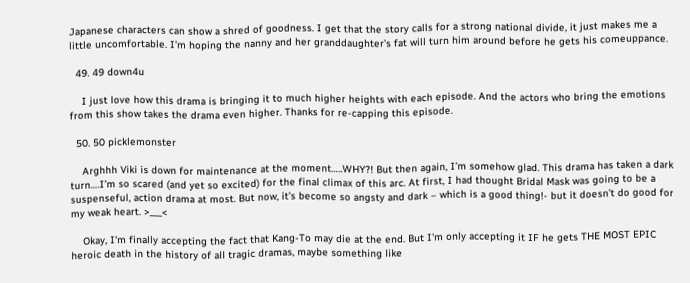Japanese characters can show a shred of goodness. I get that the story calls for a strong national divide, it just makes me a little uncomfortable. I’m hoping the nanny and her granddaughter’s fat will turn him around before he gets his comeuppance.

  49. 49 down4u

    I just love how this drama is bringing it to much higher heights with each episode. And the actors who bring the emotions from this show takes the drama even higher. Thanks for re-capping this episode.

  50. 50 picklemonster

    Arghhh Viki is down for maintenance at the moment…..WHY?! But then again, I’m somehow glad. This drama has taken a dark turn….I’m so scared (and yet so excited) for the final climax of this arc. At first, I had thought Bridal Mask was going to be a suspenseful, action drama at most. But now, it’s become so angsty and dark – which is a good thing!- but it doesn’t do good for my weak heart. >___<

    Okay, I'm finally accepting the fact that Kang-To may die at the end. But I'm only accepting it IF he gets THE MOST EPIC heroic death in the history of all tragic dramas, maybe something like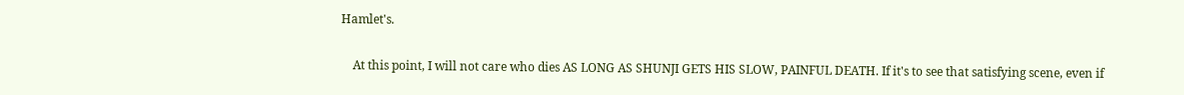Hamlet's.

    At this point, I will not care who dies AS LONG AS SHUNJI GETS HIS SLOW, PAINFUL DEATH. If it's to see that satisfying scene, even if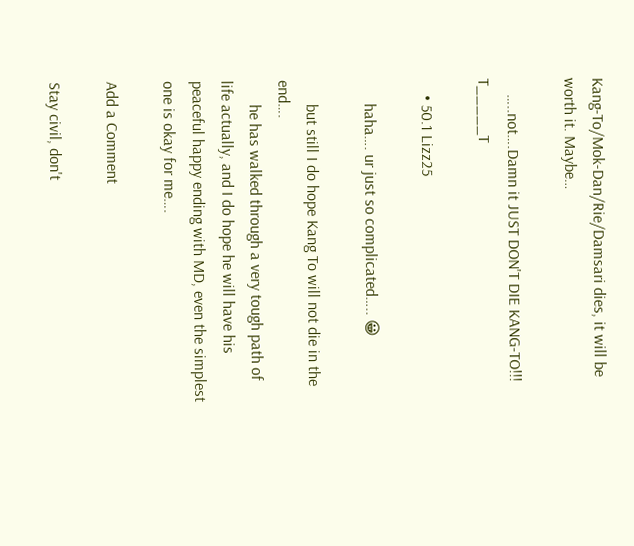Kang-To/Mok-Dan/Rie/Damsari dies, it will be worth it. Maybe…

    …..not….Damn it JUST DON'T DIE KANG-TO!!! T_____T

    • 50.1 Lizz25

      haha…. ur just so complicated….. 😀

      but still I do hope Kang To will not die in the end….
      he has walked through a very tough path of life actually, and I do hope he will have his peaceful happy ending with MD, even the simplest one is okay for me….

Add a Comment

Stay civil, don't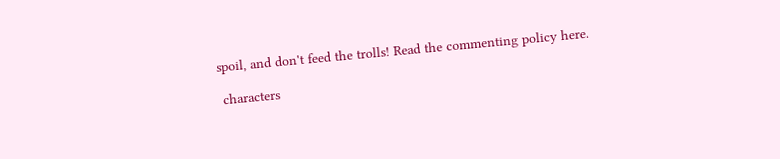spoil, and don't feed the trolls! Read the commenting policy here.

 characters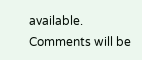available. Comments will be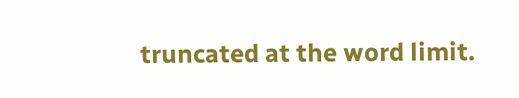truncated at the word limit.